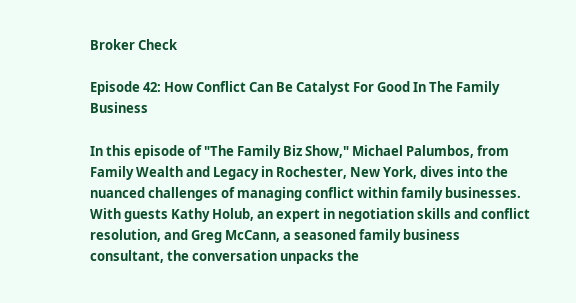Broker Check

Episode 42: How Conflict Can Be Catalyst For Good In The Family Business

In this episode of "The Family Biz Show," Michael Palumbos, from Family Wealth and Legacy in Rochester, New York, dives into the nuanced challenges of managing conflict within family businesses. With guests Kathy Holub, an expert in negotiation skills and conflict resolution, and Greg McCann, a seasoned family business consultant, the conversation unpacks the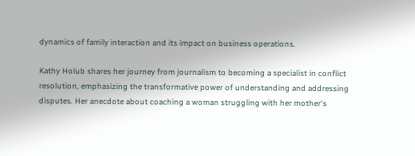dynamics of family interaction and its impact on business operations.

Kathy Holub shares her journey from journalism to becoming a specialist in conflict resolution, emphasizing the transformative power of understanding and addressing disputes. Her anecdote about coaching a woman struggling with her mother's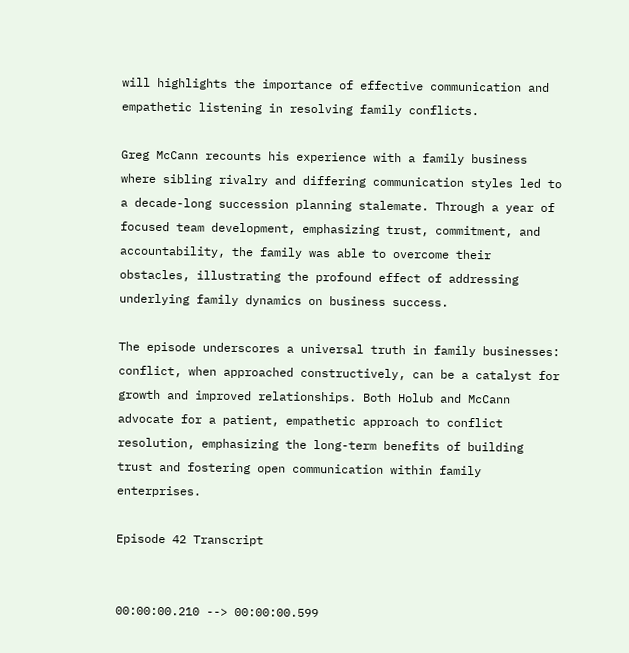will highlights the importance of effective communication and empathetic listening in resolving family conflicts.

Greg McCann recounts his experience with a family business where sibling rivalry and differing communication styles led to a decade-long succession planning stalemate. Through a year of focused team development, emphasizing trust, commitment, and accountability, the family was able to overcome their obstacles, illustrating the profound effect of addressing underlying family dynamics on business success.

The episode underscores a universal truth in family businesses: conflict, when approached constructively, can be a catalyst for growth and improved relationships. Both Holub and McCann advocate for a patient, empathetic approach to conflict resolution, emphasizing the long-term benefits of building trust and fostering open communication within family enterprises.

Episode 42 Transcript


00:00:00.210 --> 00:00:00.599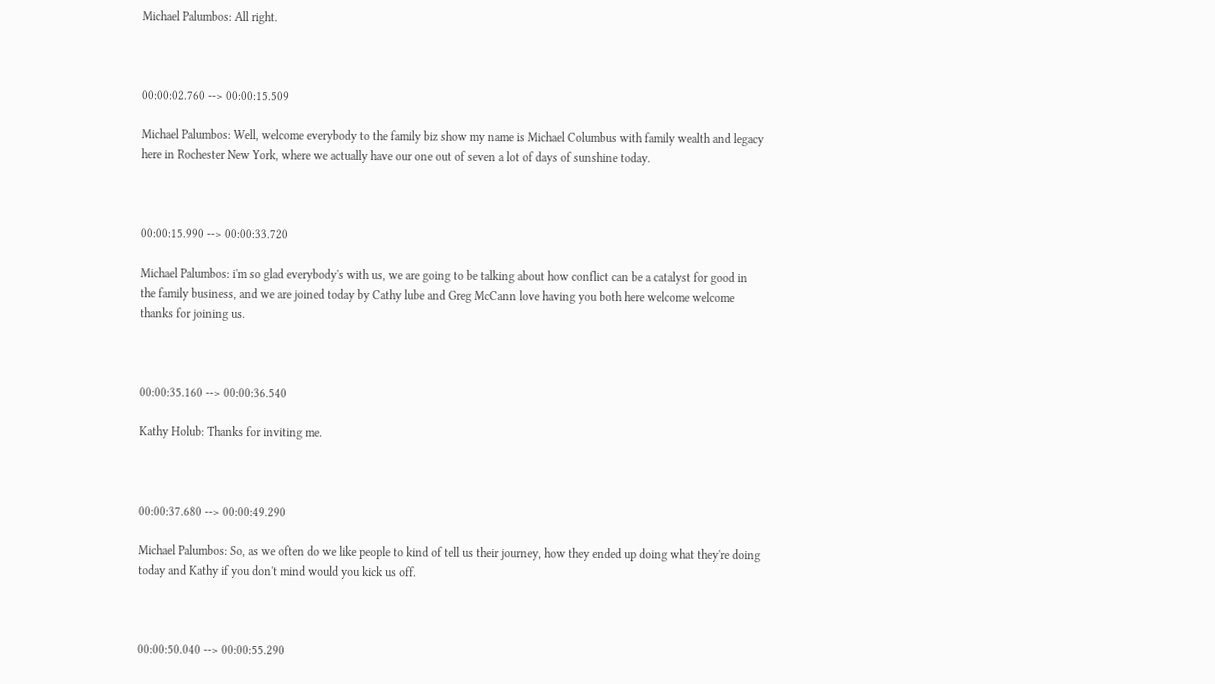Michael Palumbos: All right.



00:00:02.760 --> 00:00:15.509

Michael Palumbos: Well, welcome everybody to the family biz show my name is Michael Columbus with family wealth and legacy here in Rochester New York, where we actually have our one out of seven a lot of days of sunshine today.



00:00:15.990 --> 00:00:33.720

Michael Palumbos: i'm so glad everybody's with us, we are going to be talking about how conflict can be a catalyst for good in the family business, and we are joined today by Cathy lube and Greg McCann love having you both here welcome welcome thanks for joining us.



00:00:35.160 --> 00:00:36.540

Kathy Holub: Thanks for inviting me.



00:00:37.680 --> 00:00:49.290

Michael Palumbos: So, as we often do we like people to kind of tell us their journey, how they ended up doing what they're doing today and Kathy if you don't mind would you kick us off.



00:00:50.040 --> 00:00:55.290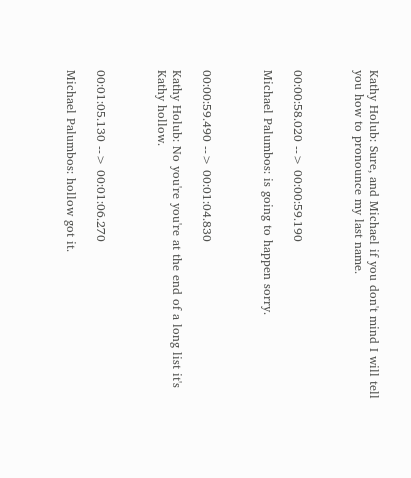Kathy Holub: Sure, and Michael if you don't mind I will tell you how to pronounce my last name.



00:00:58.020 --> 00:00:59.190

Michael Palumbos: is going to happen sorry.



00:00:59.490 --> 00:01:04.830

Kathy Holub: No you're you're at the end of a long list it's Kathy hollow.



00:01:05.130 --> 00:01:06.270

Michael Palumbos: hollow got it.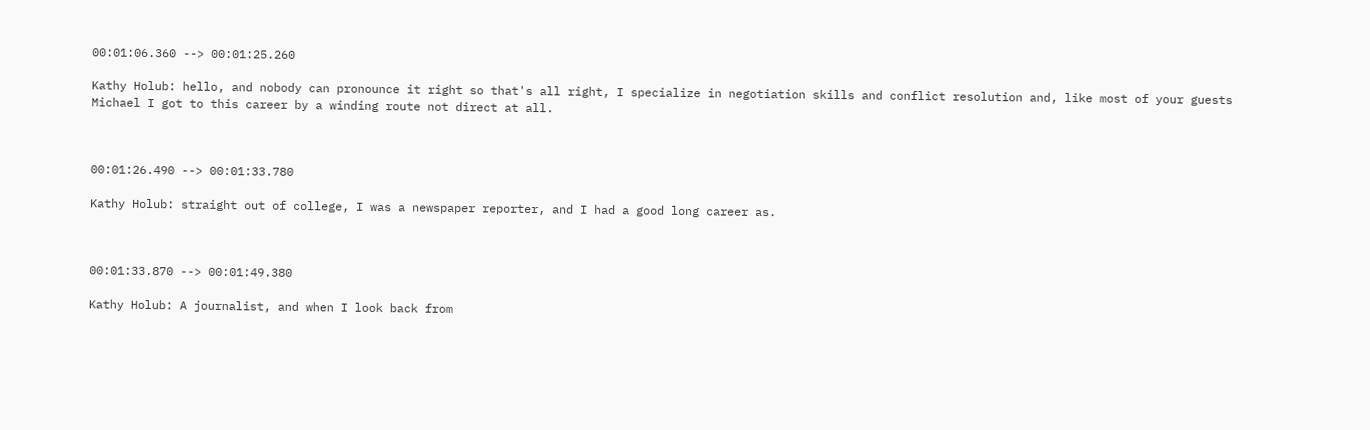00:01:06.360 --> 00:01:25.260

Kathy Holub: hello, and nobody can pronounce it right so that's all right, I specialize in negotiation skills and conflict resolution and, like most of your guests Michael I got to this career by a winding route not direct at all.



00:01:26.490 --> 00:01:33.780

Kathy Holub: straight out of college, I was a newspaper reporter, and I had a good long career as.



00:01:33.870 --> 00:01:49.380

Kathy Holub: A journalist, and when I look back from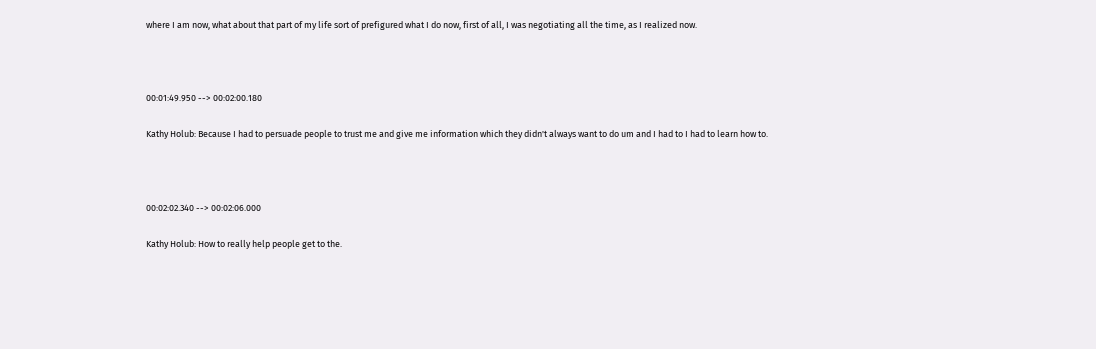where I am now, what about that part of my life sort of prefigured what I do now, first of all, I was negotiating all the time, as I realized now.



00:01:49.950 --> 00:02:00.180

Kathy Holub: Because I had to persuade people to trust me and give me information which they didn't always want to do um and I had to I had to learn how to.



00:02:02.340 --> 00:02:06.000

Kathy Holub: How to really help people get to the.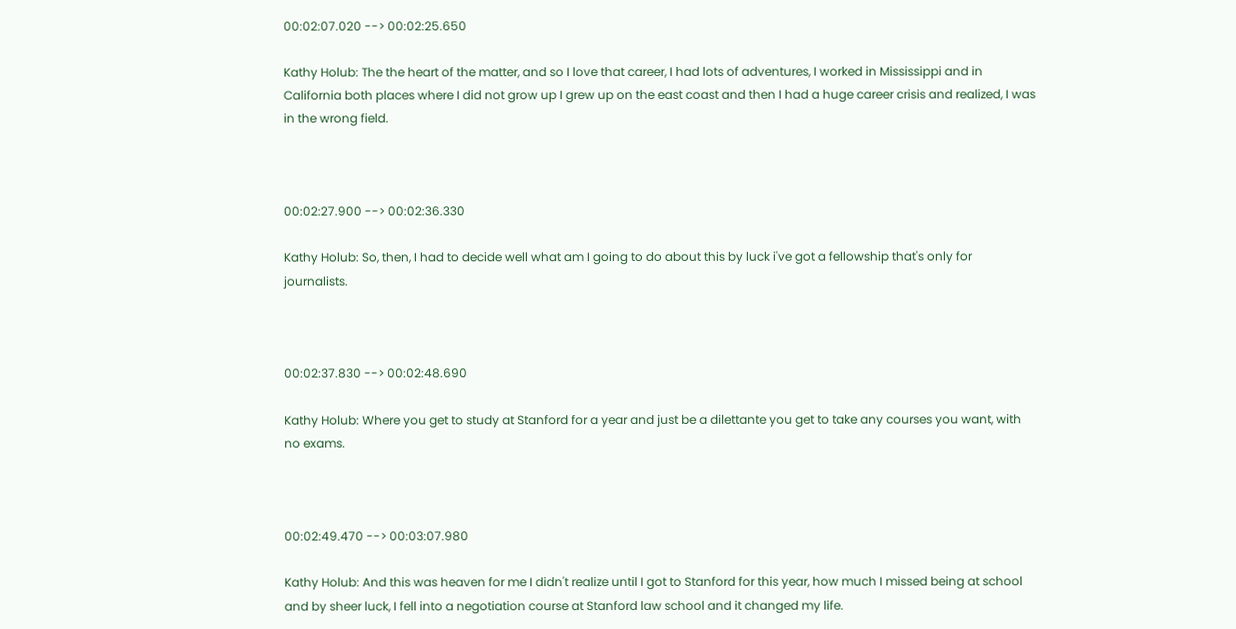00:02:07.020 --> 00:02:25.650

Kathy Holub: The the heart of the matter, and so I love that career, I had lots of adventures, I worked in Mississippi and in California both places where I did not grow up I grew up on the east coast and then I had a huge career crisis and realized, I was in the wrong field.



00:02:27.900 --> 00:02:36.330

Kathy Holub: So, then, I had to decide well what am I going to do about this by luck i've got a fellowship that's only for journalists.



00:02:37.830 --> 00:02:48.690

Kathy Holub: Where you get to study at Stanford for a year and just be a dilettante you get to take any courses you want, with no exams.



00:02:49.470 --> 00:03:07.980

Kathy Holub: And this was heaven for me I didn't realize until I got to Stanford for this year, how much I missed being at school and by sheer luck, I fell into a negotiation course at Stanford law school and it changed my life.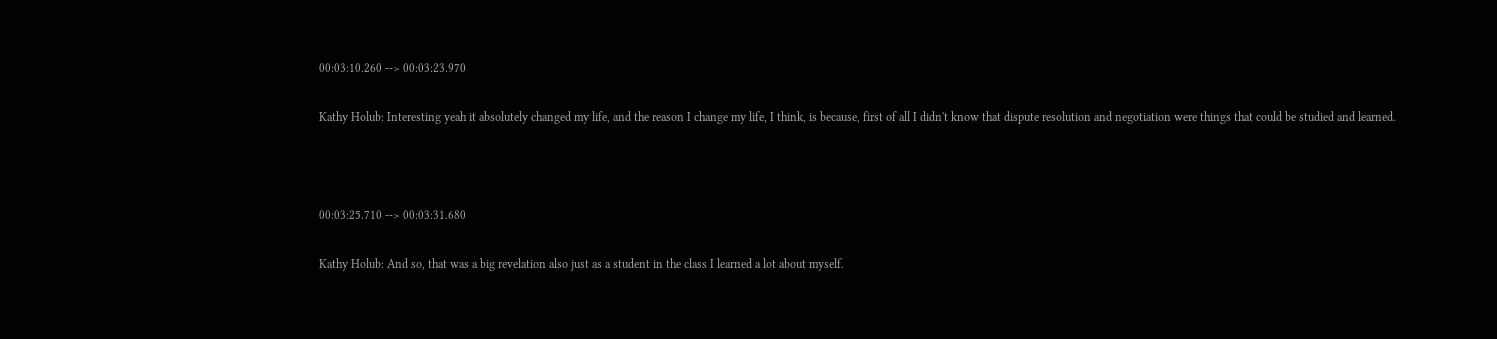00:03:10.260 --> 00:03:23.970

Kathy Holub: Interesting yeah it absolutely changed my life, and the reason I change my life, I think, is because, first of all I didn't know that dispute resolution and negotiation were things that could be studied and learned.



00:03:25.710 --> 00:03:31.680

Kathy Holub: And so, that was a big revelation also just as a student in the class I learned a lot about myself.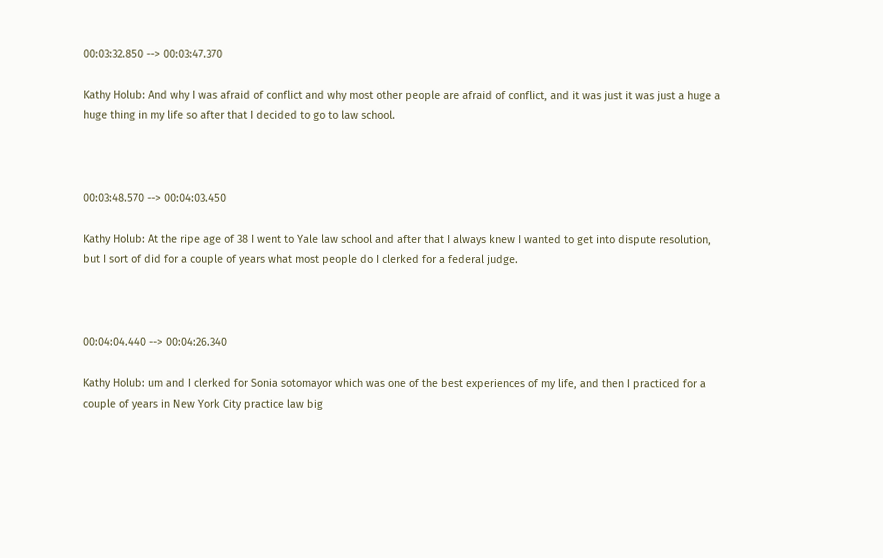00:03:32.850 --> 00:03:47.370

Kathy Holub: And why I was afraid of conflict and why most other people are afraid of conflict, and it was just it was just a huge a huge thing in my life so after that I decided to go to law school.



00:03:48.570 --> 00:04:03.450

Kathy Holub: At the ripe age of 38 I went to Yale law school and after that I always knew I wanted to get into dispute resolution, but I sort of did for a couple of years what most people do I clerked for a federal judge.



00:04:04.440 --> 00:04:26.340

Kathy Holub: um and I clerked for Sonia sotomayor which was one of the best experiences of my life, and then I practiced for a couple of years in New York City practice law big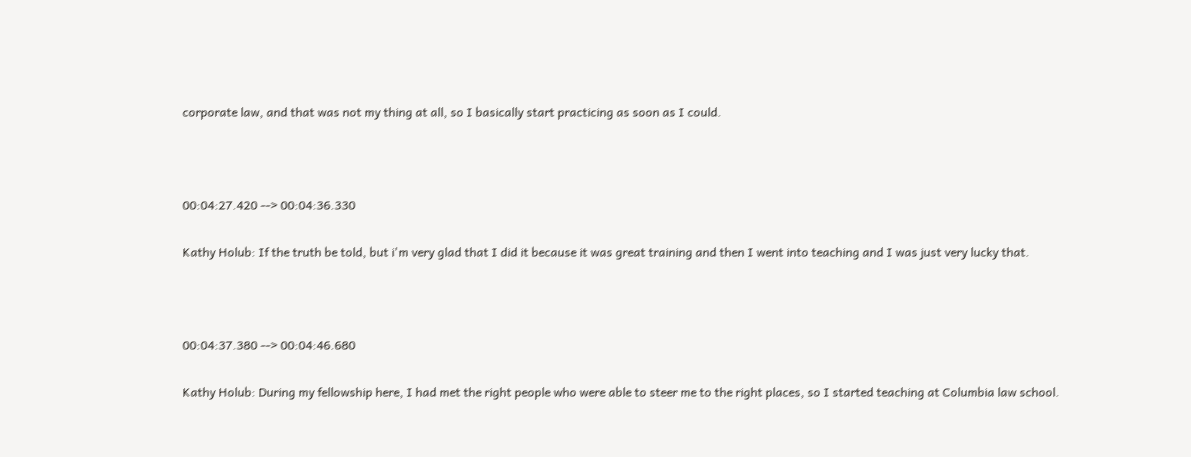corporate law, and that was not my thing at all, so I basically start practicing as soon as I could.



00:04:27.420 --> 00:04:36.330

Kathy Holub: If the truth be told, but i'm very glad that I did it because it was great training and then I went into teaching and I was just very lucky that.



00:04:37.380 --> 00:04:46.680

Kathy Holub: During my fellowship here, I had met the right people who were able to steer me to the right places, so I started teaching at Columbia law school.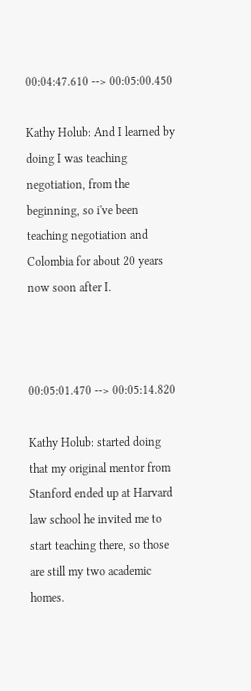00:04:47.610 --> 00:05:00.450

Kathy Holub: And I learned by doing I was teaching negotiation, from the beginning, so i've been teaching negotiation and Colombia for about 20 years now soon after I.



00:05:01.470 --> 00:05:14.820

Kathy Holub: started doing that my original mentor from Stanford ended up at Harvard law school he invited me to start teaching there, so those are still my two academic homes.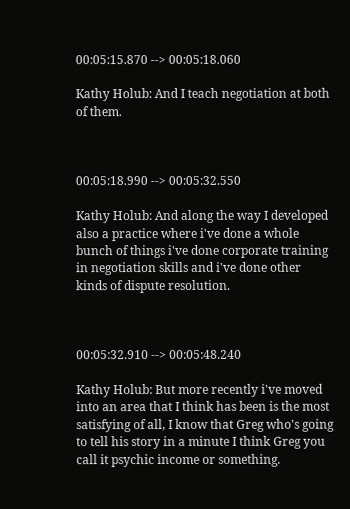00:05:15.870 --> 00:05:18.060

Kathy Holub: And I teach negotiation at both of them.



00:05:18.990 --> 00:05:32.550

Kathy Holub: And along the way I developed also a practice where i've done a whole bunch of things i've done corporate training in negotiation skills and i've done other kinds of dispute resolution.



00:05:32.910 --> 00:05:48.240

Kathy Holub: But more recently i've moved into an area that I think has been is the most satisfying of all, I know that Greg who's going to tell his story in a minute I think Greg you call it psychic income or something.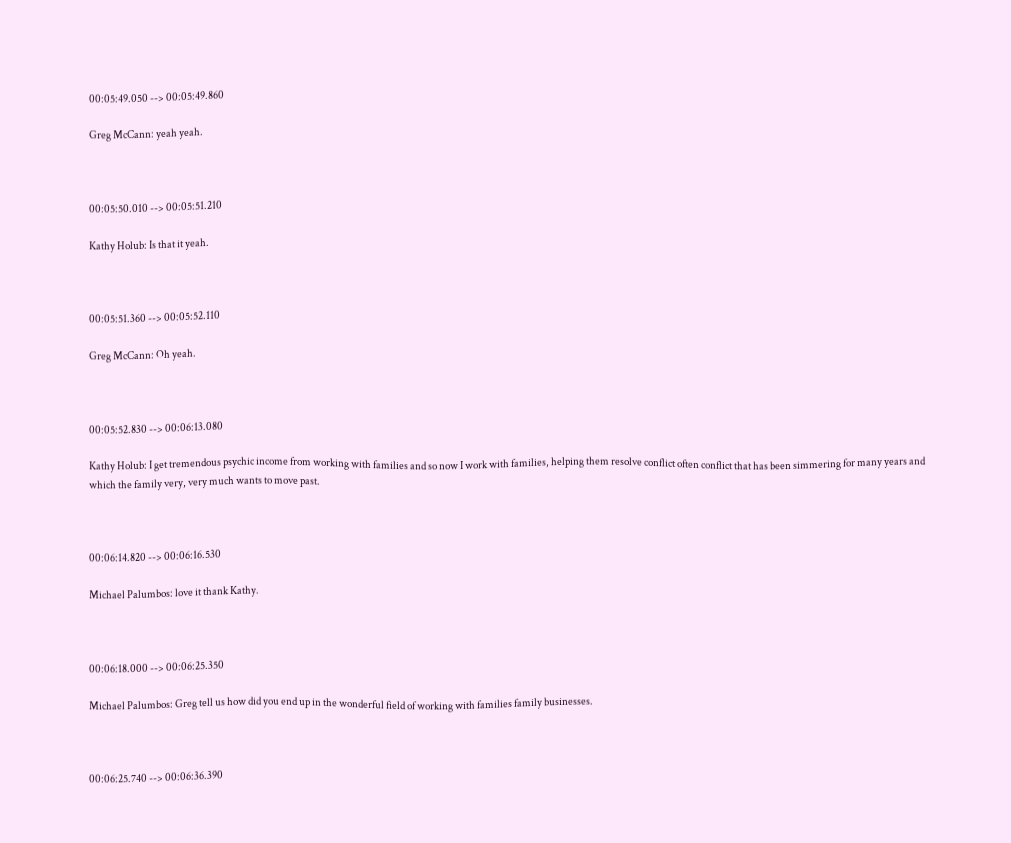00:05:49.050 --> 00:05:49.860

Greg McCann: yeah yeah.



00:05:50.010 --> 00:05:51.210

Kathy Holub: Is that it yeah.



00:05:51.360 --> 00:05:52.110

Greg McCann: Oh yeah.



00:05:52.830 --> 00:06:13.080

Kathy Holub: I get tremendous psychic income from working with families and so now I work with families, helping them resolve conflict often conflict that has been simmering for many years and which the family very, very much wants to move past.



00:06:14.820 --> 00:06:16.530

Michael Palumbos: love it thank Kathy.



00:06:18.000 --> 00:06:25.350

Michael Palumbos: Greg tell us how did you end up in the wonderful field of working with families family businesses.



00:06:25.740 --> 00:06:36.390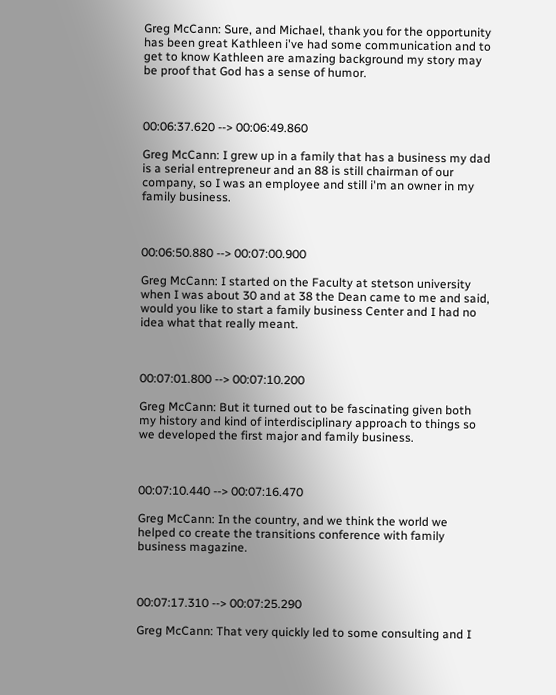Greg McCann: Sure, and Michael, thank you for the opportunity has been great Kathleen i've had some communication and to get to know Kathleen are amazing background my story may be proof that God has a sense of humor.



00:06:37.620 --> 00:06:49.860

Greg McCann: I grew up in a family that has a business my dad is a serial entrepreneur and an 88 is still chairman of our company, so I was an employee and still i'm an owner in my family business.



00:06:50.880 --> 00:07:00.900

Greg McCann: I started on the Faculty at stetson university when I was about 30 and at 38 the Dean came to me and said, would you like to start a family business Center and I had no idea what that really meant.



00:07:01.800 --> 00:07:10.200

Greg McCann: But it turned out to be fascinating given both my history and kind of interdisciplinary approach to things so we developed the first major and family business.



00:07:10.440 --> 00:07:16.470

Greg McCann: In the country, and we think the world we helped co create the transitions conference with family business magazine.



00:07:17.310 --> 00:07:25.290

Greg McCann: That very quickly led to some consulting and I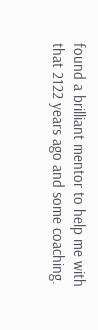found a brilliant mentor to help me with that 2122 years ago and some coaching.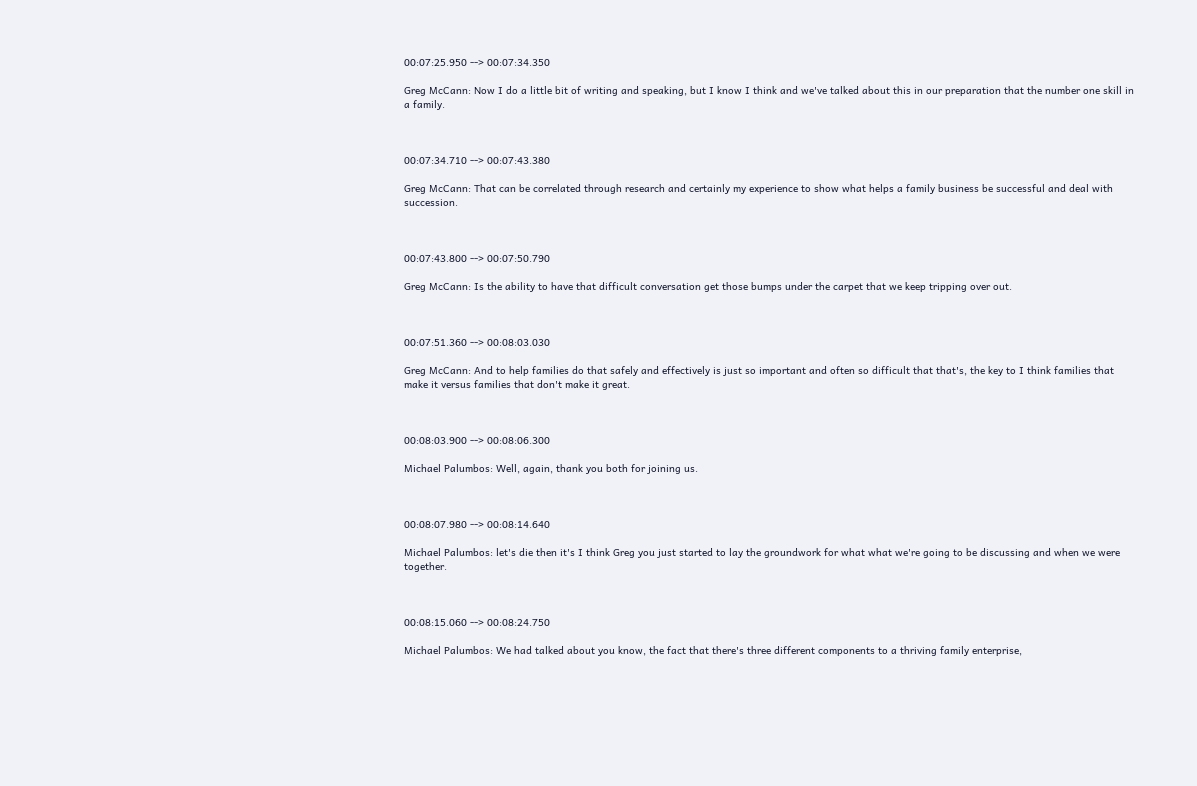00:07:25.950 --> 00:07:34.350

Greg McCann: Now I do a little bit of writing and speaking, but I know I think and we've talked about this in our preparation that the number one skill in a family.



00:07:34.710 --> 00:07:43.380

Greg McCann: That can be correlated through research and certainly my experience to show what helps a family business be successful and deal with succession.



00:07:43.800 --> 00:07:50.790

Greg McCann: Is the ability to have that difficult conversation get those bumps under the carpet that we keep tripping over out.



00:07:51.360 --> 00:08:03.030

Greg McCann: And to help families do that safely and effectively is just so important and often so difficult that that's, the key to I think families that make it versus families that don't make it great.



00:08:03.900 --> 00:08:06.300

Michael Palumbos: Well, again, thank you both for joining us.



00:08:07.980 --> 00:08:14.640

Michael Palumbos: let's die then it's I think Greg you just started to lay the groundwork for what what we're going to be discussing and when we were together.



00:08:15.060 --> 00:08:24.750

Michael Palumbos: We had talked about you know, the fact that there's three different components to a thriving family enterprise,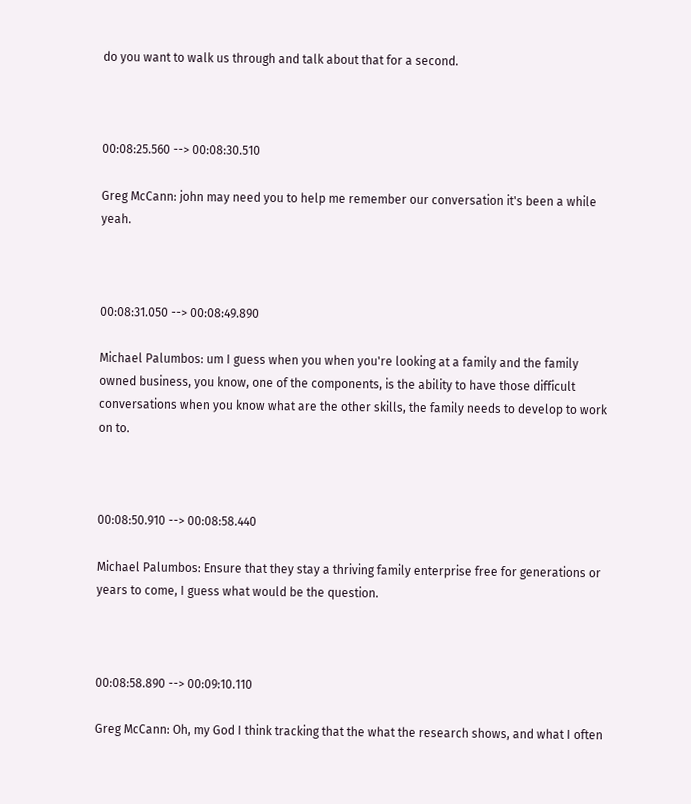do you want to walk us through and talk about that for a second.



00:08:25.560 --> 00:08:30.510

Greg McCann: john may need you to help me remember our conversation it's been a while yeah.



00:08:31.050 --> 00:08:49.890

Michael Palumbos: um I guess when you when you're looking at a family and the family owned business, you know, one of the components, is the ability to have those difficult conversations when you know what are the other skills, the family needs to develop to work on to.



00:08:50.910 --> 00:08:58.440

Michael Palumbos: Ensure that they stay a thriving family enterprise free for generations or years to come, I guess what would be the question.



00:08:58.890 --> 00:09:10.110

Greg McCann: Oh, my God I think tracking that the what the research shows, and what I often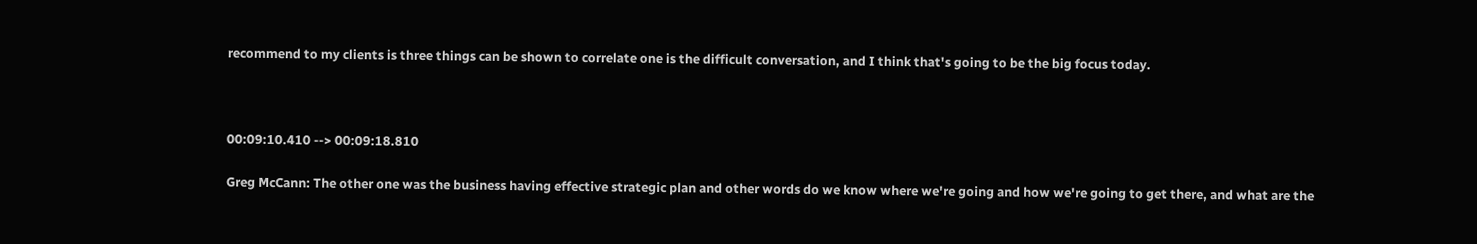recommend to my clients is three things can be shown to correlate one is the difficult conversation, and I think that's going to be the big focus today.



00:09:10.410 --> 00:09:18.810

Greg McCann: The other one was the business having effective strategic plan and other words do we know where we're going and how we're going to get there, and what are the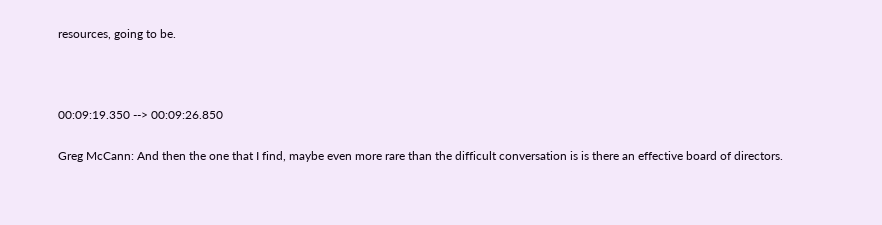resources, going to be.



00:09:19.350 --> 00:09:26.850

Greg McCann: And then the one that I find, maybe even more rare than the difficult conversation is is there an effective board of directors.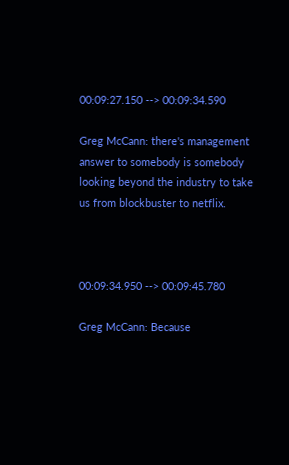00:09:27.150 --> 00:09:34.590

Greg McCann: there's management answer to somebody is somebody looking beyond the industry to take us from blockbuster to netflix.



00:09:34.950 --> 00:09:45.780

Greg McCann: Because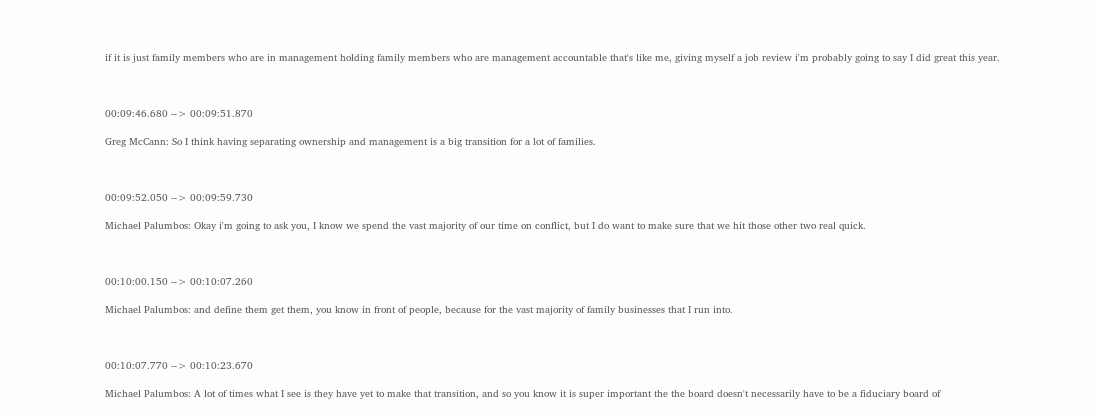if it is just family members who are in management holding family members who are management accountable that's like me, giving myself a job review i'm probably going to say I did great this year.



00:09:46.680 --> 00:09:51.870

Greg McCann: So I think having separating ownership and management is a big transition for a lot of families.



00:09:52.050 --> 00:09:59.730

Michael Palumbos: Okay i'm going to ask you, I know we spend the vast majority of our time on conflict, but I do want to make sure that we hit those other two real quick.



00:10:00.150 --> 00:10:07.260

Michael Palumbos: and define them get them, you know in front of people, because for the vast majority of family businesses that I run into.



00:10:07.770 --> 00:10:23.670

Michael Palumbos: A lot of times what I see is they have yet to make that transition, and so you know it is super important the the board doesn't necessarily have to be a fiduciary board of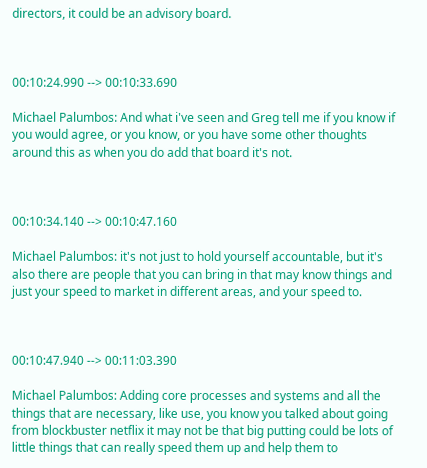directors, it could be an advisory board.



00:10:24.990 --> 00:10:33.690

Michael Palumbos: And what i've seen and Greg tell me if you know if you would agree, or you know, or you have some other thoughts around this as when you do add that board it's not.



00:10:34.140 --> 00:10:47.160

Michael Palumbos: it's not just to hold yourself accountable, but it's also there are people that you can bring in that may know things and just your speed to market in different areas, and your speed to.



00:10:47.940 --> 00:11:03.390

Michael Palumbos: Adding core processes and systems and all the things that are necessary, like use, you know you talked about going from blockbuster netflix it may not be that big putting could be lots of little things that can really speed them up and help them to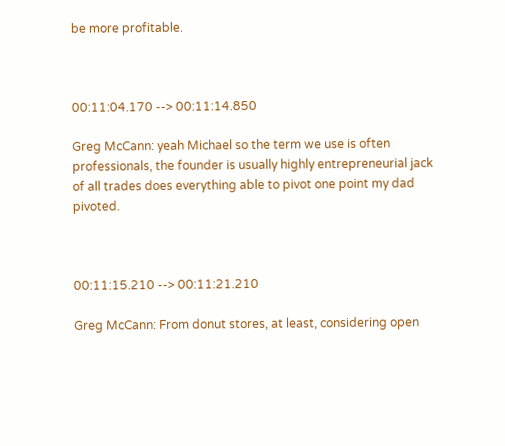be more profitable.



00:11:04.170 --> 00:11:14.850

Greg McCann: yeah Michael so the term we use is often professionals, the founder is usually highly entrepreneurial jack of all trades does everything able to pivot one point my dad pivoted.



00:11:15.210 --> 00:11:21.210

Greg McCann: From donut stores, at least, considering open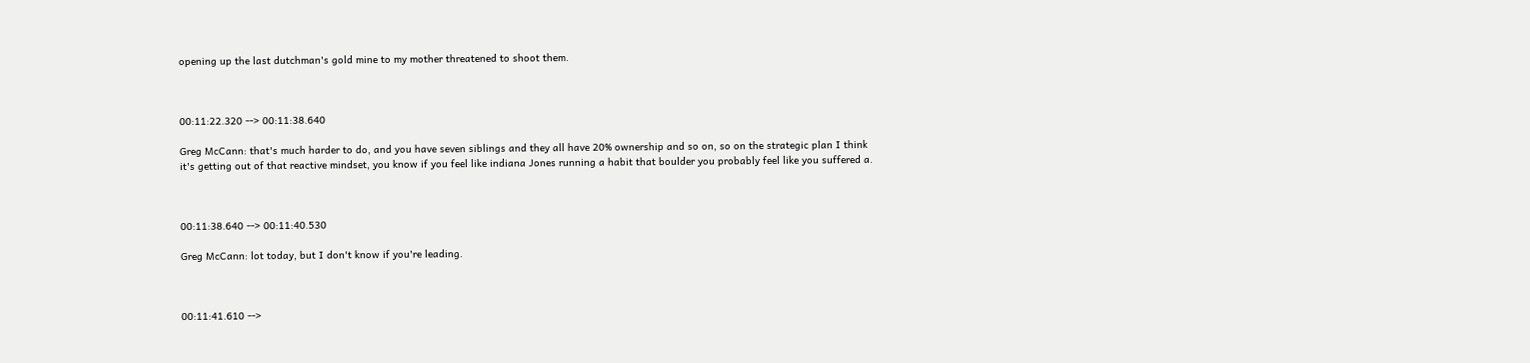opening up the last dutchman's gold mine to my mother threatened to shoot them.



00:11:22.320 --> 00:11:38.640

Greg McCann: that's much harder to do, and you have seven siblings and they all have 20% ownership and so on, so on the strategic plan I think it's getting out of that reactive mindset, you know if you feel like indiana Jones running a habit that boulder you probably feel like you suffered a.



00:11:38.640 --> 00:11:40.530

Greg McCann: lot today, but I don't know if you're leading.



00:11:41.610 -->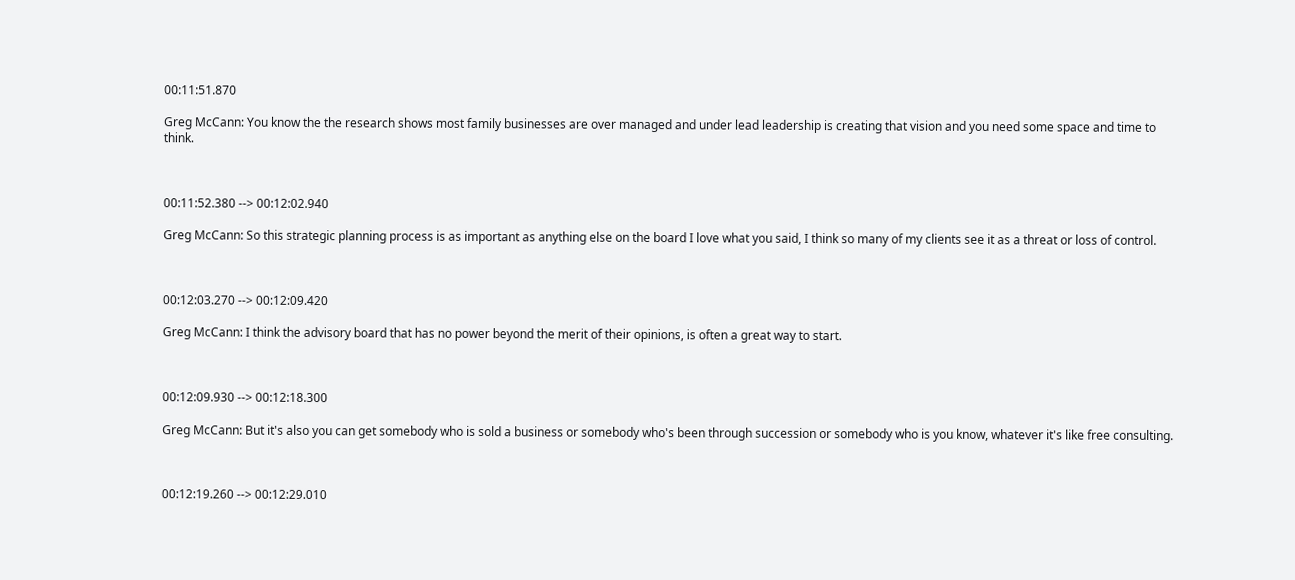00:11:51.870

Greg McCann: You know the the research shows most family businesses are over managed and under lead leadership is creating that vision and you need some space and time to think.



00:11:52.380 --> 00:12:02.940

Greg McCann: So this strategic planning process is as important as anything else on the board I love what you said, I think so many of my clients see it as a threat or loss of control.



00:12:03.270 --> 00:12:09.420

Greg McCann: I think the advisory board that has no power beyond the merit of their opinions, is often a great way to start.



00:12:09.930 --> 00:12:18.300

Greg McCann: But it's also you can get somebody who is sold a business or somebody who's been through succession or somebody who is you know, whatever it's like free consulting.



00:12:19.260 --> 00:12:29.010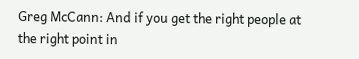Greg McCann: And if you get the right people at the right point in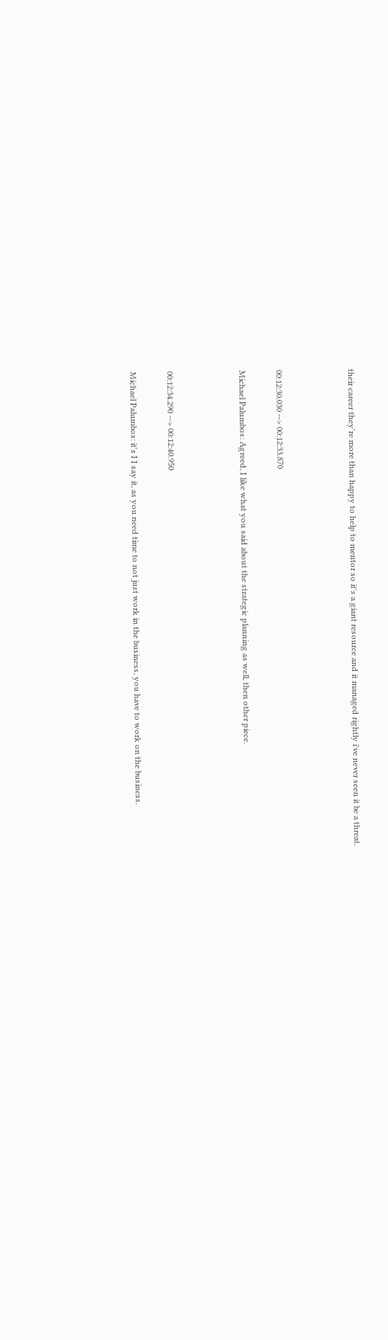their career they're more than happy to help to mentor so it's a giant resource and it managed rightly i've never seen it be a threat.



00:12:30.030 --> 00:12:33.870

Michael Palumbos: Agreed, I like what you said about the strategic planning as well, then other piece.



00:12:34.290 --> 00:12:40.950

Michael Palumbos: it's I I say it, as you need time to not just work in the business, you have to work on the business.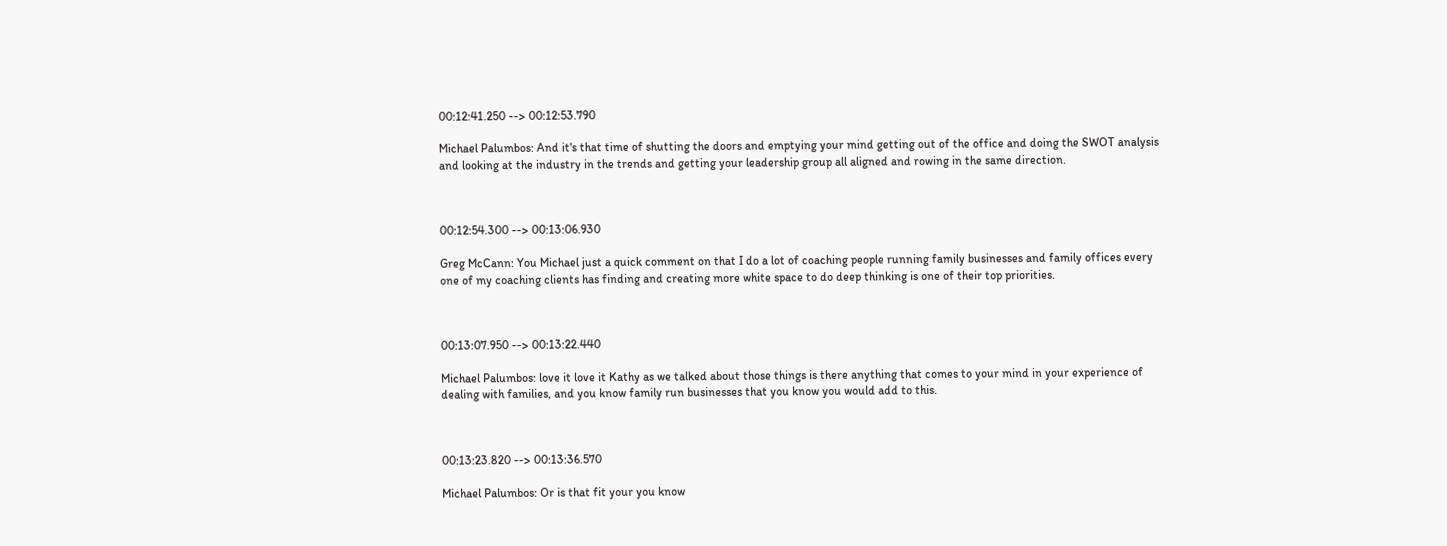00:12:41.250 --> 00:12:53.790

Michael Palumbos: And it's that time of shutting the doors and emptying your mind getting out of the office and doing the SWOT analysis and looking at the industry in the trends and getting your leadership group all aligned and rowing in the same direction.



00:12:54.300 --> 00:13:06.930

Greg McCann: You Michael just a quick comment on that I do a lot of coaching people running family businesses and family offices every one of my coaching clients has finding and creating more white space to do deep thinking is one of their top priorities.



00:13:07.950 --> 00:13:22.440

Michael Palumbos: love it love it Kathy as we talked about those things is there anything that comes to your mind in your experience of dealing with families, and you know family run businesses that you know you would add to this.



00:13:23.820 --> 00:13:36.570

Michael Palumbos: Or is that fit your you know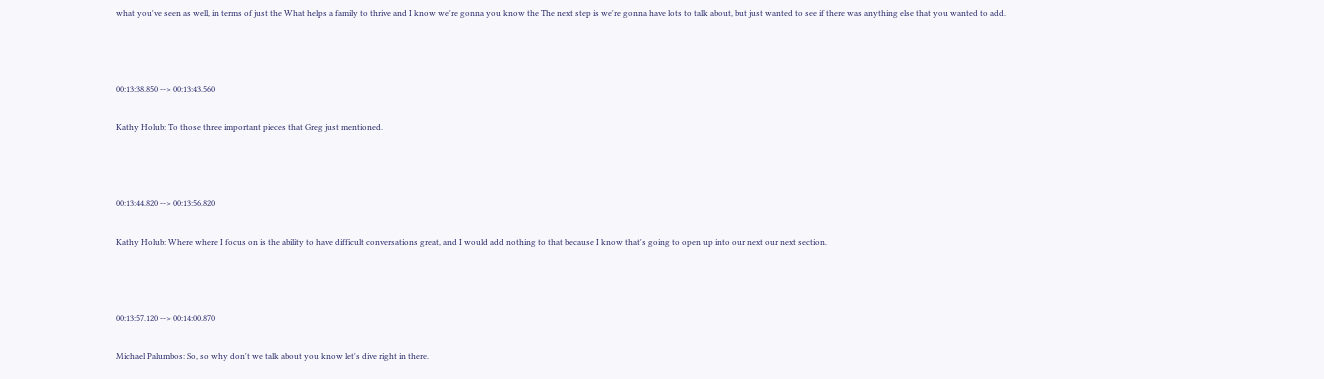what you've seen as well, in terms of just the What helps a family to thrive and I know we're gonna you know the The next step is we're gonna have lots to talk about, but just wanted to see if there was anything else that you wanted to add.



00:13:38.850 --> 00:13:43.560

Kathy Holub: To those three important pieces that Greg just mentioned.



00:13:44.820 --> 00:13:56.820

Kathy Holub: Where where I focus on is the ability to have difficult conversations great, and I would add nothing to that because I know that's going to open up into our next our next section.



00:13:57.120 --> 00:14:00.870

Michael Palumbos: So, so why don't we talk about you know let's dive right in there.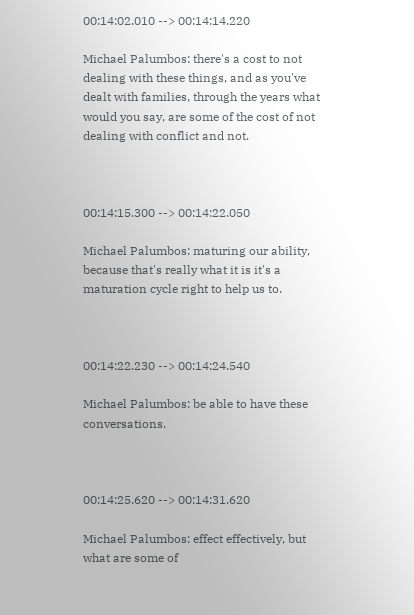00:14:02.010 --> 00:14:14.220

Michael Palumbos: there's a cost to not dealing with these things, and as you've dealt with families, through the years what would you say, are some of the cost of not dealing with conflict and not.



00:14:15.300 --> 00:14:22.050

Michael Palumbos: maturing our ability, because that's really what it is it's a maturation cycle right to help us to.



00:14:22.230 --> 00:14:24.540

Michael Palumbos: be able to have these conversations.



00:14:25.620 --> 00:14:31.620

Michael Palumbos: effect effectively, but what are some of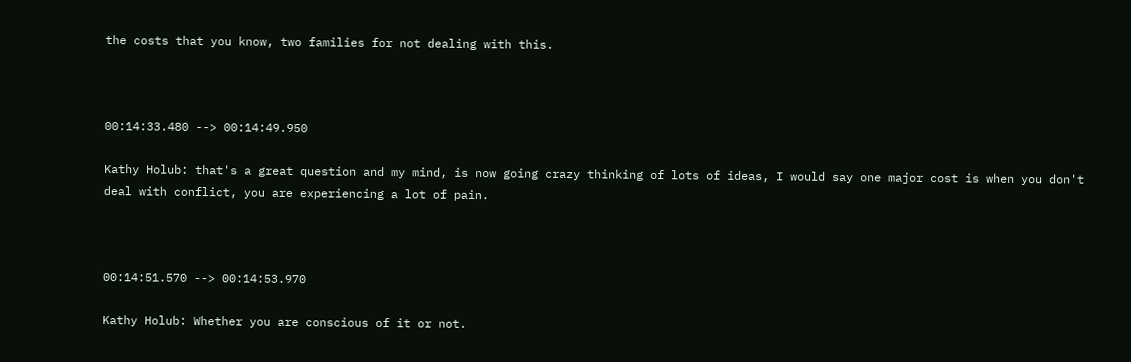the costs that you know, two families for not dealing with this.



00:14:33.480 --> 00:14:49.950

Kathy Holub: that's a great question and my mind, is now going crazy thinking of lots of ideas, I would say one major cost is when you don't deal with conflict, you are experiencing a lot of pain.



00:14:51.570 --> 00:14:53.970

Kathy Holub: Whether you are conscious of it or not.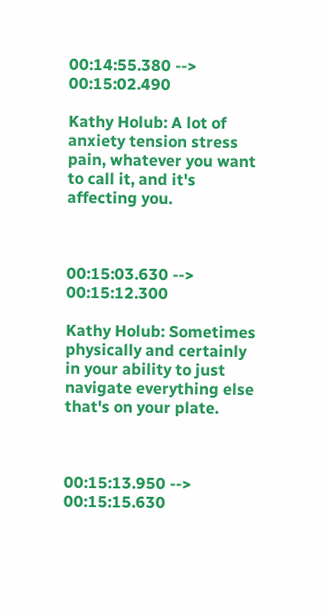00:14:55.380 --> 00:15:02.490

Kathy Holub: A lot of anxiety tension stress pain, whatever you want to call it, and it's affecting you.



00:15:03.630 --> 00:15:12.300

Kathy Holub: Sometimes physically and certainly in your ability to just navigate everything else that's on your plate.



00:15:13.950 --> 00:15:15.630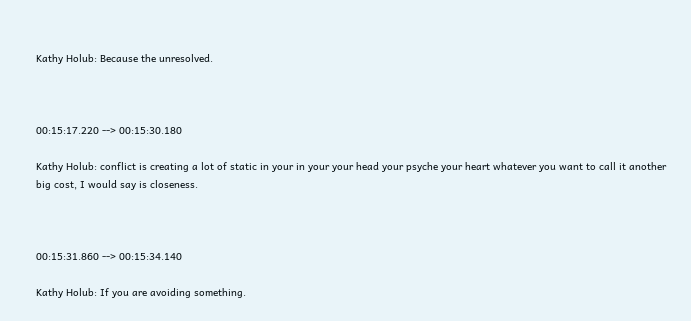Kathy Holub: Because the unresolved.



00:15:17.220 --> 00:15:30.180

Kathy Holub: conflict is creating a lot of static in your in your your head your psyche your heart whatever you want to call it another big cost, I would say is closeness.



00:15:31.860 --> 00:15:34.140

Kathy Holub: If you are avoiding something.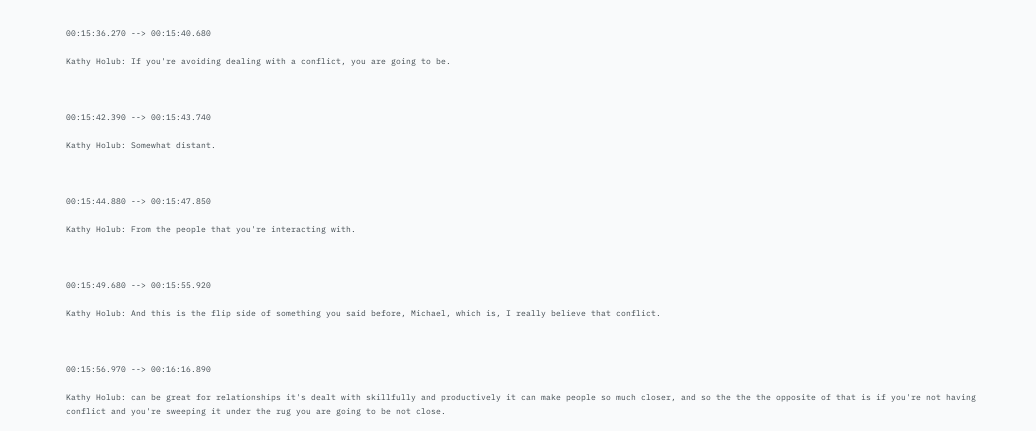00:15:36.270 --> 00:15:40.680

Kathy Holub: If you're avoiding dealing with a conflict, you are going to be.



00:15:42.390 --> 00:15:43.740

Kathy Holub: Somewhat distant.



00:15:44.880 --> 00:15:47.850

Kathy Holub: From the people that you're interacting with.



00:15:49.680 --> 00:15:55.920

Kathy Holub: And this is the flip side of something you said before, Michael, which is, I really believe that conflict.



00:15:56.970 --> 00:16:16.890

Kathy Holub: can be great for relationships it's dealt with skillfully and productively it can make people so much closer, and so the the the opposite of that is if you're not having conflict and you're sweeping it under the rug you are going to be not close.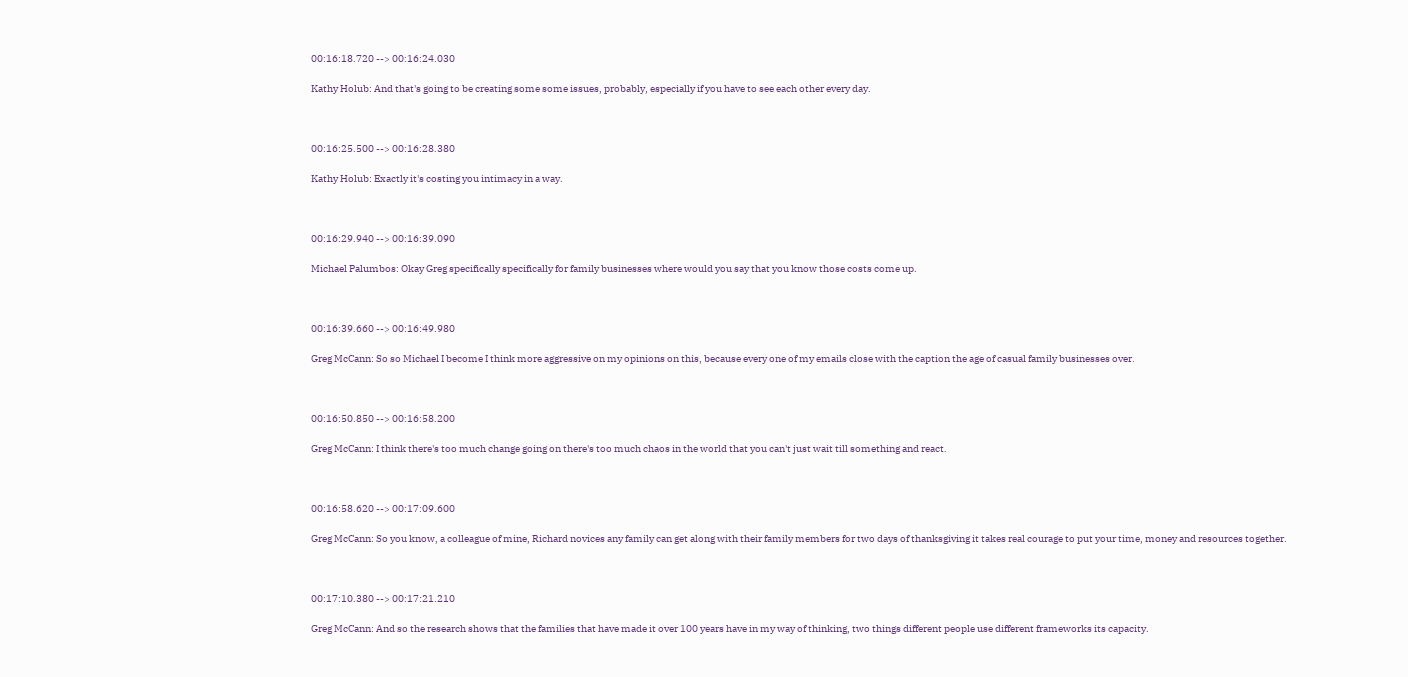00:16:18.720 --> 00:16:24.030

Kathy Holub: And that's going to be creating some some issues, probably, especially if you have to see each other every day.



00:16:25.500 --> 00:16:28.380

Kathy Holub: Exactly it's costing you intimacy in a way.



00:16:29.940 --> 00:16:39.090

Michael Palumbos: Okay Greg specifically specifically for family businesses where would you say that you know those costs come up.



00:16:39.660 --> 00:16:49.980

Greg McCann: So so Michael I become I think more aggressive on my opinions on this, because every one of my emails close with the caption the age of casual family businesses over.



00:16:50.850 --> 00:16:58.200

Greg McCann: I think there's too much change going on there's too much chaos in the world that you can't just wait till something and react.



00:16:58.620 --> 00:17:09.600

Greg McCann: So you know, a colleague of mine, Richard novices any family can get along with their family members for two days of thanksgiving it takes real courage to put your time, money and resources together.



00:17:10.380 --> 00:17:21.210

Greg McCann: And so the research shows that the families that have made it over 100 years have in my way of thinking, two things different people use different frameworks its capacity.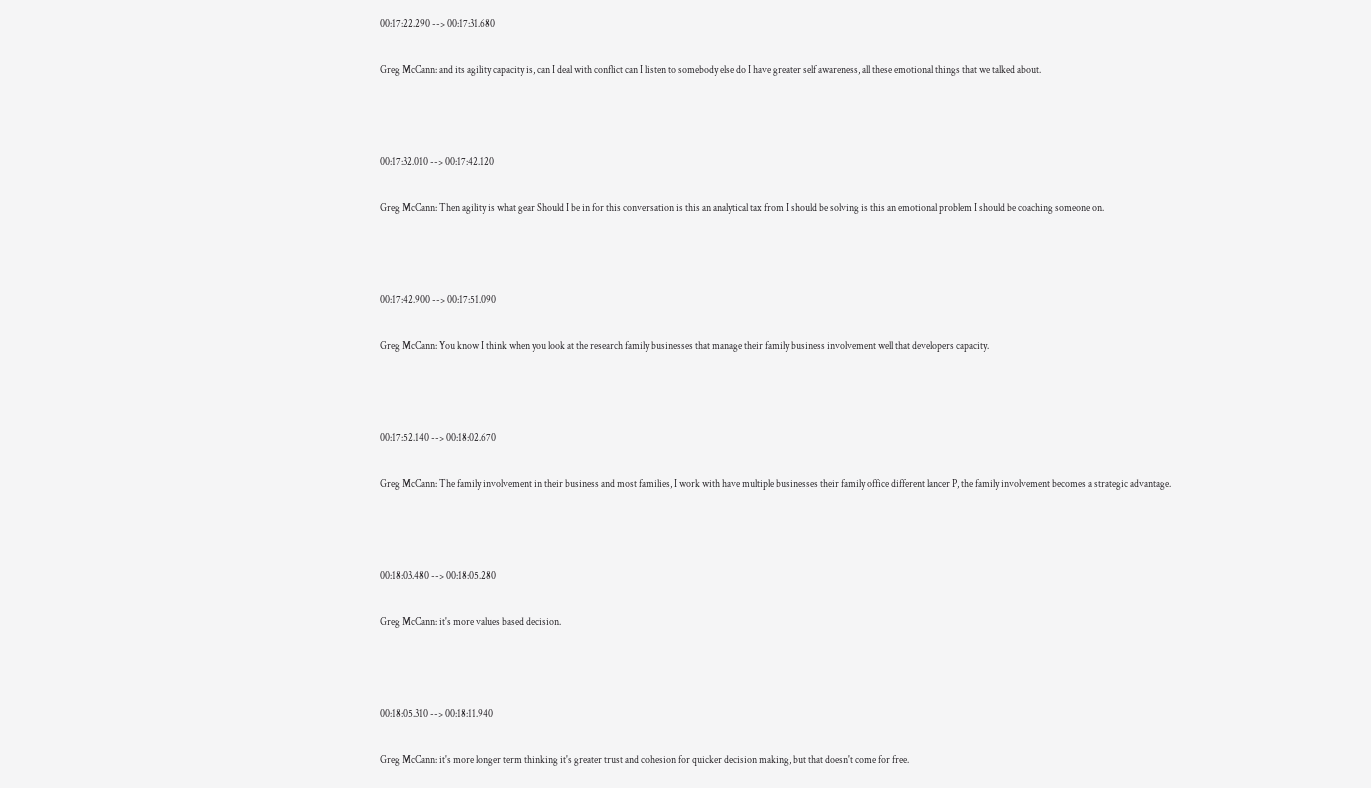00:17:22.290 --> 00:17:31.680

Greg McCann: and its agility capacity is, can I deal with conflict can I listen to somebody else do I have greater self awareness, all these emotional things that we talked about.



00:17:32.010 --> 00:17:42.120

Greg McCann: Then agility is what gear Should I be in for this conversation is this an analytical tax from I should be solving is this an emotional problem I should be coaching someone on.



00:17:42.900 --> 00:17:51.090

Greg McCann: You know I think when you look at the research family businesses that manage their family business involvement well that developers capacity.



00:17:52.140 --> 00:18:02.670

Greg McCann: The family involvement in their business and most families, I work with have multiple businesses their family office different lancer P, the family involvement becomes a strategic advantage.



00:18:03.480 --> 00:18:05.280

Greg McCann: it's more values based decision.



00:18:05.310 --> 00:18:11.940

Greg McCann: it's more longer term thinking it's greater trust and cohesion for quicker decision making, but that doesn't come for free.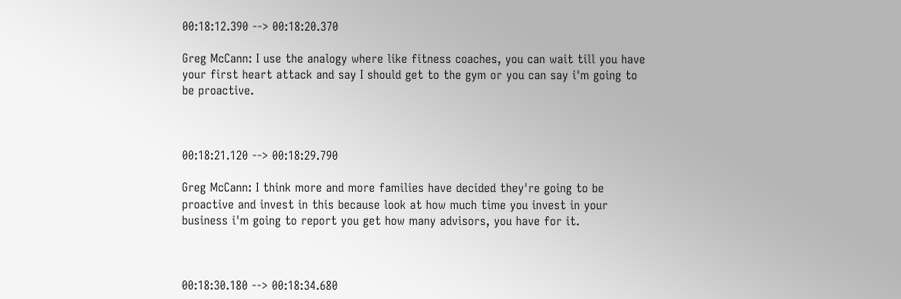00:18:12.390 --> 00:18:20.370

Greg McCann: I use the analogy where like fitness coaches, you can wait till you have your first heart attack and say I should get to the gym or you can say i'm going to be proactive.



00:18:21.120 --> 00:18:29.790

Greg McCann: I think more and more families have decided they're going to be proactive and invest in this because look at how much time you invest in your business i'm going to report you get how many advisors, you have for it.



00:18:30.180 --> 00:18:34.680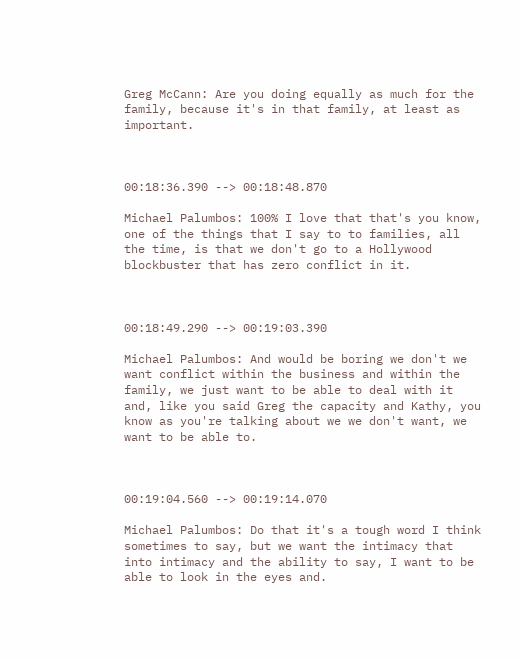Greg McCann: Are you doing equally as much for the family, because it's in that family, at least as important.



00:18:36.390 --> 00:18:48.870

Michael Palumbos: 100% I love that that's you know, one of the things that I say to to families, all the time, is that we don't go to a Hollywood blockbuster that has zero conflict in it.



00:18:49.290 --> 00:19:03.390

Michael Palumbos: And would be boring we don't we want conflict within the business and within the family, we just want to be able to deal with it and, like you said Greg the capacity and Kathy, you know as you're talking about we we don't want, we want to be able to.



00:19:04.560 --> 00:19:14.070

Michael Palumbos: Do that it's a tough word I think sometimes to say, but we want the intimacy that into intimacy and the ability to say, I want to be able to look in the eyes and.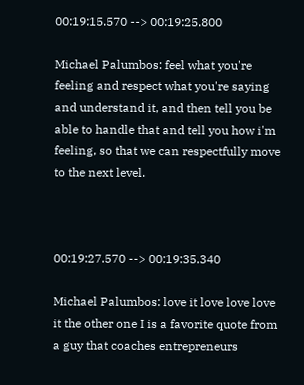00:19:15.570 --> 00:19:25.800

Michael Palumbos: feel what you're feeling and respect what you're saying and understand it, and then tell you be able to handle that and tell you how i'm feeling, so that we can respectfully move to the next level.



00:19:27.570 --> 00:19:35.340

Michael Palumbos: love it love love love it the other one I is a favorite quote from a guy that coaches entrepreneurs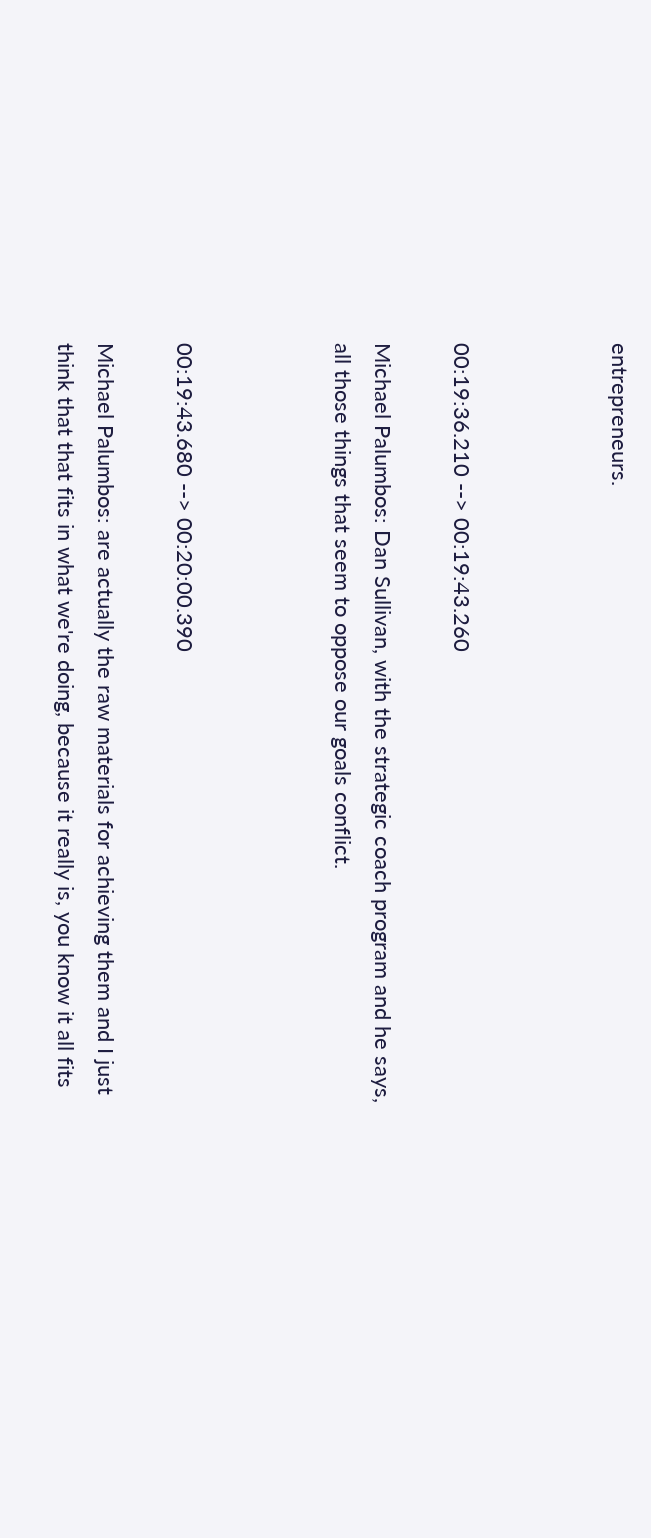entrepreneurs.



00:19:36.210 --> 00:19:43.260

Michael Palumbos: Dan Sullivan, with the strategic coach program and he says, all those things that seem to oppose our goals conflict.



00:19:43.680 --> 00:20:00.390

Michael Palumbos: are actually the raw materials for achieving them and I just think that that fits in what we're doing, because it really is, you know it all fits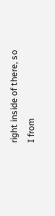right inside of there, so I from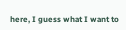here, I guess what I want to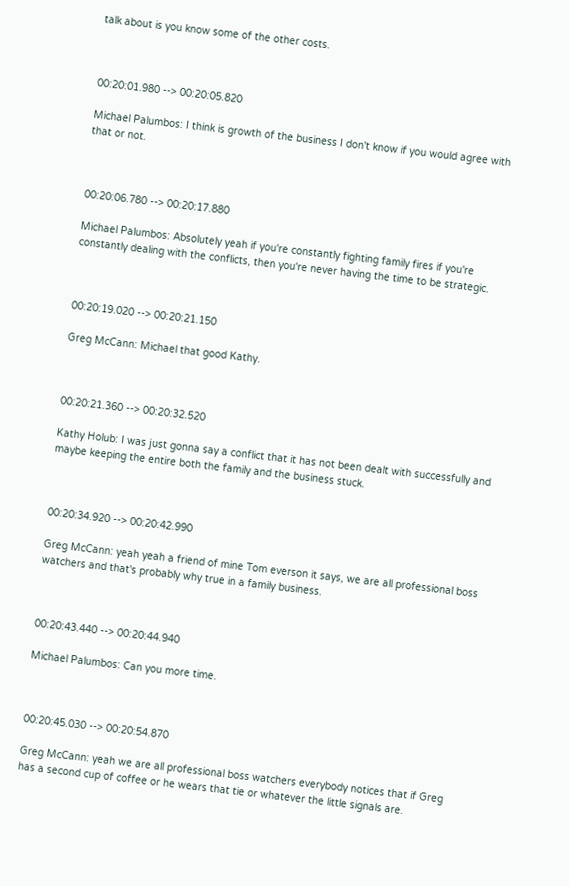talk about is you know some of the other costs.



00:20:01.980 --> 00:20:05.820

Michael Palumbos: I think is growth of the business I don't know if you would agree with that or not.



00:20:06.780 --> 00:20:17.880

Michael Palumbos: Absolutely yeah if you're constantly fighting family fires if you're constantly dealing with the conflicts, then you're never having the time to be strategic.



00:20:19.020 --> 00:20:21.150

Greg McCann: Michael that good Kathy.



00:20:21.360 --> 00:20:32.520

Kathy Holub: I was just gonna say a conflict that it has not been dealt with successfully and maybe keeping the entire both the family and the business stuck.



00:20:34.920 --> 00:20:42.990

Greg McCann: yeah yeah a friend of mine Tom everson it says, we are all professional boss watchers and that's probably why true in a family business.



00:20:43.440 --> 00:20:44.940

Michael Palumbos: Can you more time.



00:20:45.030 --> 00:20:54.870

Greg McCann: yeah we are all professional boss watchers everybody notices that if Greg has a second cup of coffee or he wears that tie or whatever the little signals are.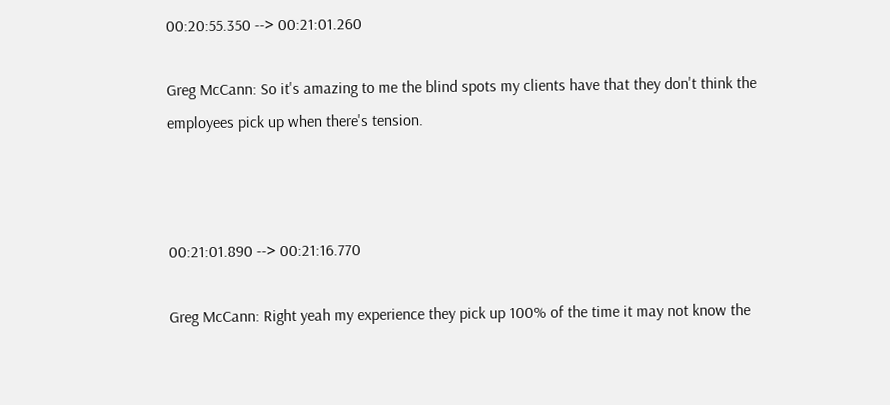00:20:55.350 --> 00:21:01.260

Greg McCann: So it's amazing to me the blind spots my clients have that they don't think the employees pick up when there's tension.



00:21:01.890 --> 00:21:16.770

Greg McCann: Right yeah my experience they pick up 100% of the time it may not know the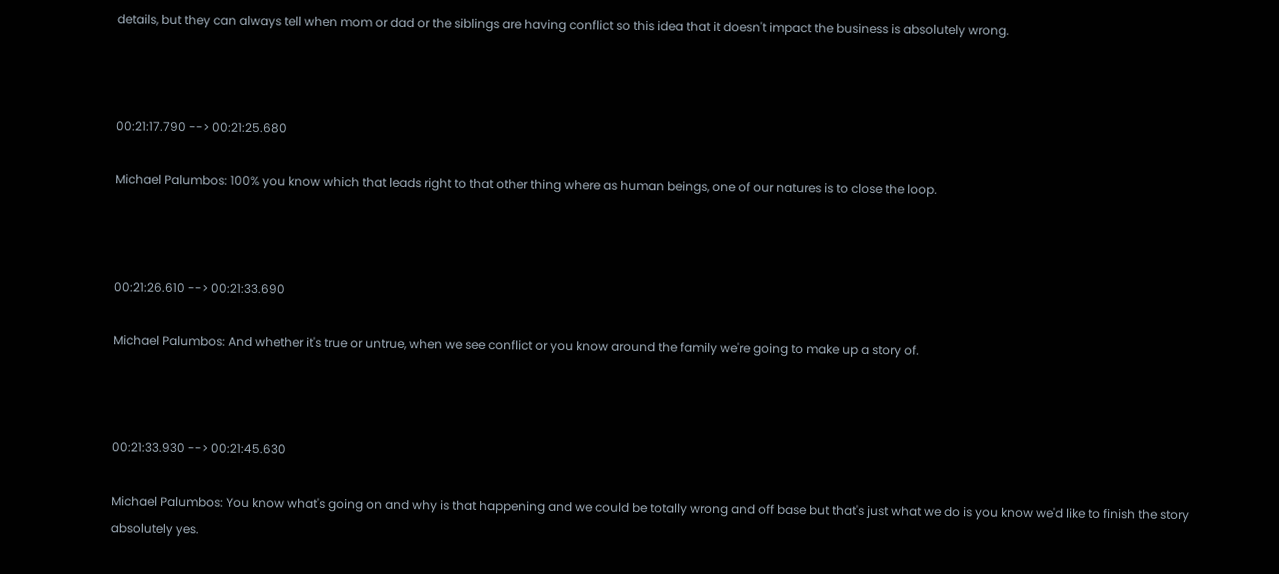details, but they can always tell when mom or dad or the siblings are having conflict so this idea that it doesn't impact the business is absolutely wrong.



00:21:17.790 --> 00:21:25.680

Michael Palumbos: 100% you know which that leads right to that other thing where as human beings, one of our natures is to close the loop.



00:21:26.610 --> 00:21:33.690

Michael Palumbos: And whether it's true or untrue, when we see conflict or you know around the family we're going to make up a story of.



00:21:33.930 --> 00:21:45.630

Michael Palumbos: You know what's going on and why is that happening and we could be totally wrong and off base but that's just what we do is you know we'd like to finish the story absolutely yes.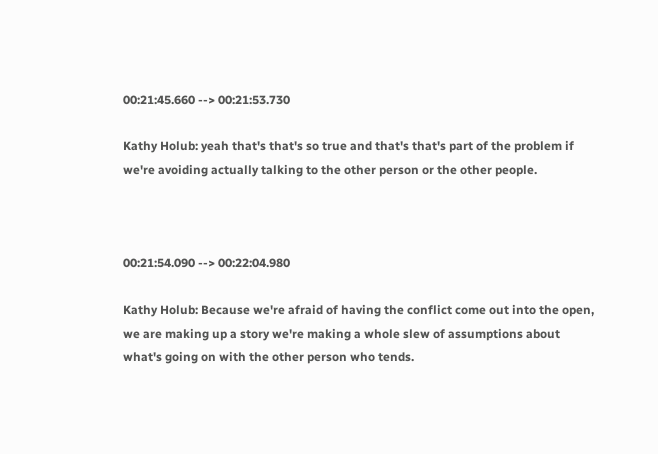00:21:45.660 --> 00:21:53.730

Kathy Holub: yeah that's that's so true and that's that's part of the problem if we're avoiding actually talking to the other person or the other people.



00:21:54.090 --> 00:22:04.980

Kathy Holub: Because we're afraid of having the conflict come out into the open, we are making up a story we're making a whole slew of assumptions about what's going on with the other person who tends.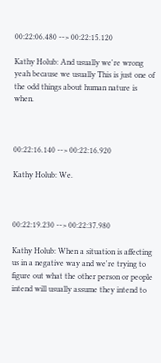00:22:06.480 --> 00:22:15.120

Kathy Holub: And usually we're wrong yeah because we usually This is just one of the odd things about human nature is when.



00:22:16.140 --> 00:22:16.920

Kathy Holub: We.



00:22:19.230 --> 00:22:37.980

Kathy Holub: When a situation is affecting us in a negative way and we're trying to figure out what the other person or people intend will usually assume they intend to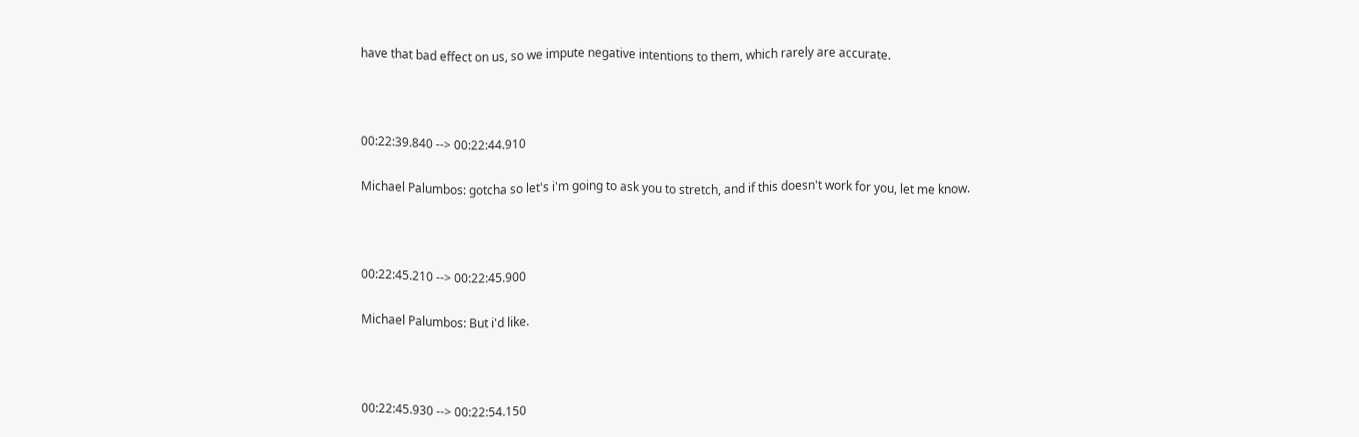have that bad effect on us, so we impute negative intentions to them, which rarely are accurate.



00:22:39.840 --> 00:22:44.910

Michael Palumbos: gotcha so let's i'm going to ask you to stretch, and if this doesn't work for you, let me know.



00:22:45.210 --> 00:22:45.900

Michael Palumbos: But i'd like.



00:22:45.930 --> 00:22:54.150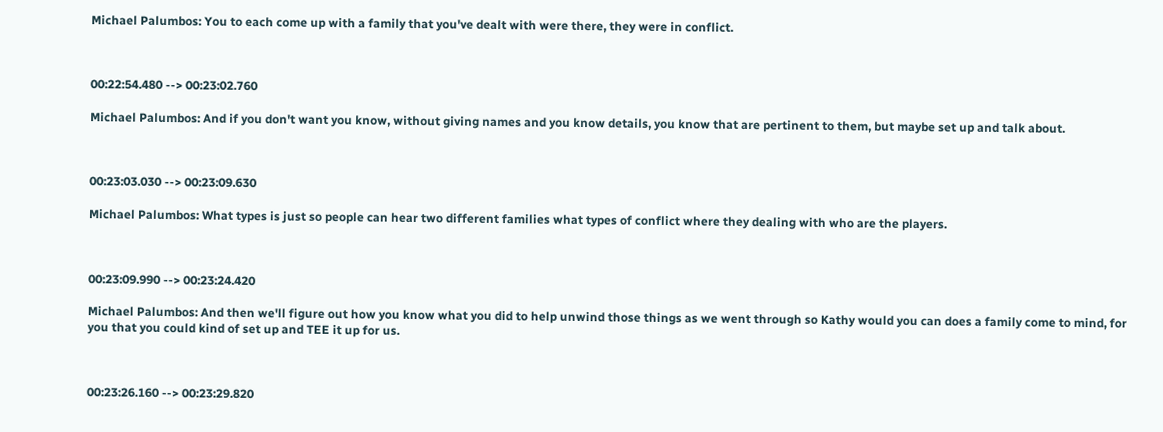Michael Palumbos: You to each come up with a family that you've dealt with were there, they were in conflict.



00:22:54.480 --> 00:23:02.760

Michael Palumbos: And if you don't want you know, without giving names and you know details, you know that are pertinent to them, but maybe set up and talk about.



00:23:03.030 --> 00:23:09.630

Michael Palumbos: What types is just so people can hear two different families what types of conflict where they dealing with who are the players.



00:23:09.990 --> 00:23:24.420

Michael Palumbos: And then we'll figure out how you know what you did to help unwind those things as we went through so Kathy would you can does a family come to mind, for you that you could kind of set up and TEE it up for us.



00:23:26.160 --> 00:23:29.820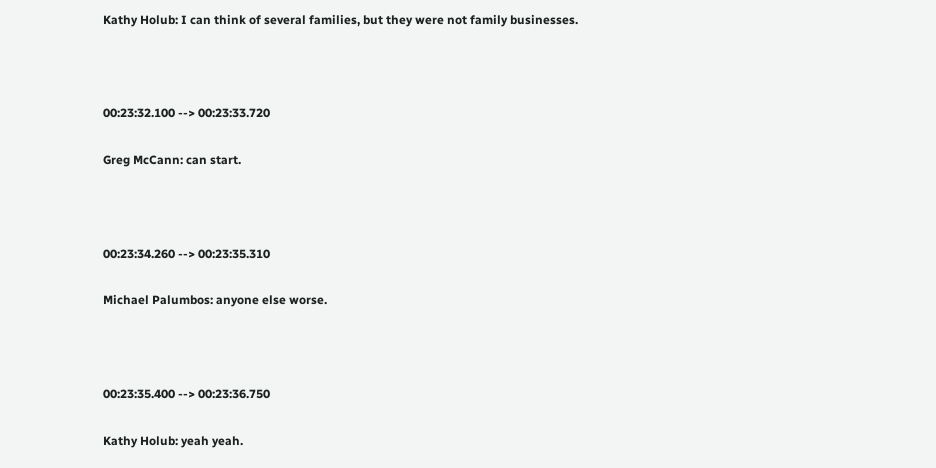Kathy Holub: I can think of several families, but they were not family businesses.



00:23:32.100 --> 00:23:33.720

Greg McCann: can start.



00:23:34.260 --> 00:23:35.310

Michael Palumbos: anyone else worse.



00:23:35.400 --> 00:23:36.750

Kathy Holub: yeah yeah.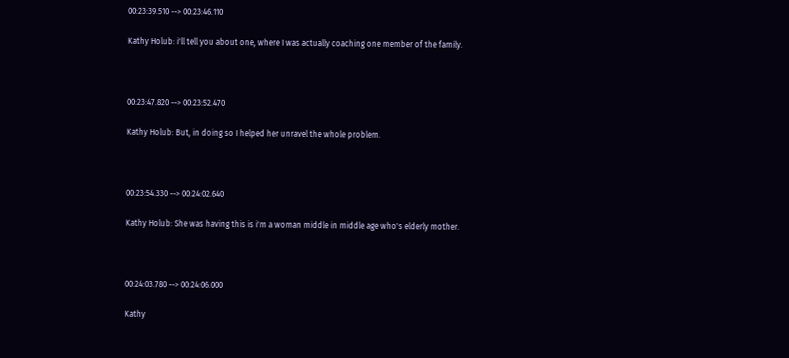00:23:39.510 --> 00:23:46.110

Kathy Holub: i'll tell you about one, where I was actually coaching one member of the family.



00:23:47.820 --> 00:23:52.470

Kathy Holub: But, in doing so I helped her unravel the whole problem.



00:23:54.330 --> 00:24:02.640

Kathy Holub: She was having this is i'm a woman middle in middle age who's elderly mother.



00:24:03.780 --> 00:24:06.000

Kathy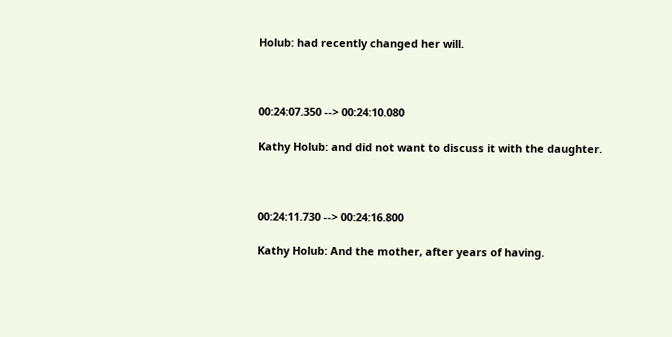Holub: had recently changed her will.



00:24:07.350 --> 00:24:10.080

Kathy Holub: and did not want to discuss it with the daughter.



00:24:11.730 --> 00:24:16.800

Kathy Holub: And the mother, after years of having.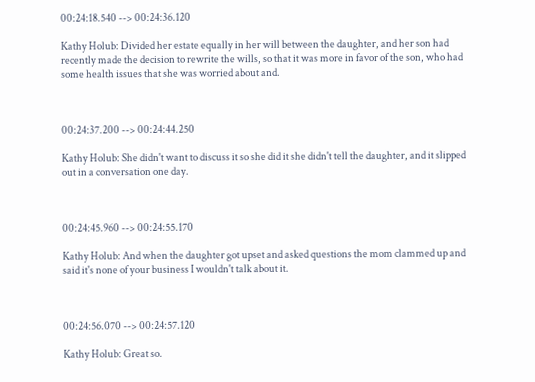00:24:18.540 --> 00:24:36.120

Kathy Holub: Divided her estate equally in her will between the daughter, and her son had recently made the decision to rewrite the wills, so that it was more in favor of the son, who had some health issues that she was worried about and.



00:24:37.200 --> 00:24:44.250

Kathy Holub: She didn't want to discuss it so she did it she didn't tell the daughter, and it slipped out in a conversation one day.



00:24:45.960 --> 00:24:55.170

Kathy Holub: And when the daughter got upset and asked questions the mom clammed up and said it's none of your business I wouldn't talk about it.



00:24:56.070 --> 00:24:57.120

Kathy Holub: Great so.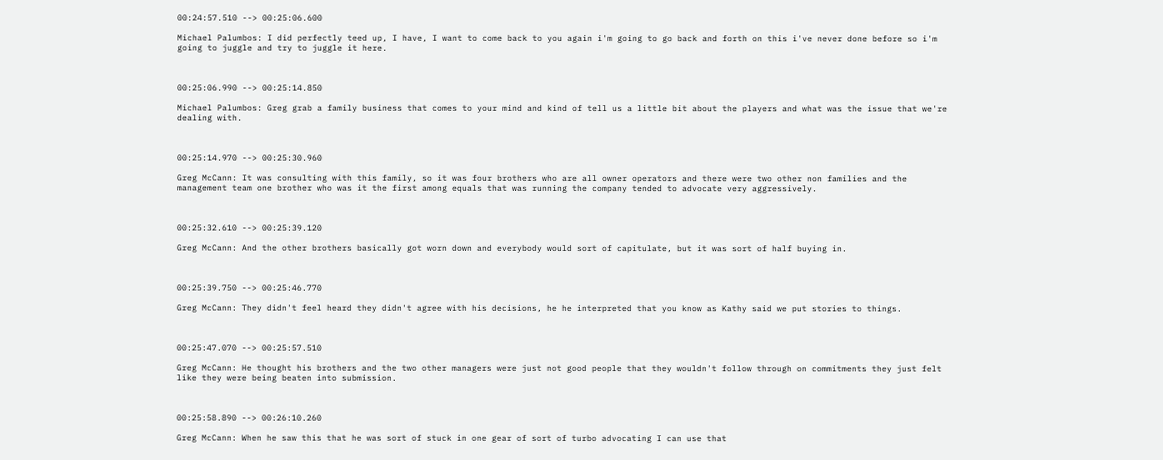00:24:57.510 --> 00:25:06.600

Michael Palumbos: I did perfectly teed up, I have, I want to come back to you again i'm going to go back and forth on this i've never done before so i'm going to juggle and try to juggle it here.



00:25:06.990 --> 00:25:14.850

Michael Palumbos: Greg grab a family business that comes to your mind and kind of tell us a little bit about the players and what was the issue that we're dealing with.



00:25:14.970 --> 00:25:30.960

Greg McCann: It was consulting with this family, so it was four brothers who are all owner operators and there were two other non families and the management team one brother who was it the first among equals that was running the company tended to advocate very aggressively.



00:25:32.610 --> 00:25:39.120

Greg McCann: And the other brothers basically got worn down and everybody would sort of capitulate, but it was sort of half buying in.



00:25:39.750 --> 00:25:46.770

Greg McCann: They didn't feel heard they didn't agree with his decisions, he he interpreted that you know as Kathy said we put stories to things.



00:25:47.070 --> 00:25:57.510

Greg McCann: He thought his brothers and the two other managers were just not good people that they wouldn't follow through on commitments they just felt like they were being beaten into submission.



00:25:58.890 --> 00:26:10.260

Greg McCann: When he saw this that he was sort of stuck in one gear of sort of turbo advocating I can use that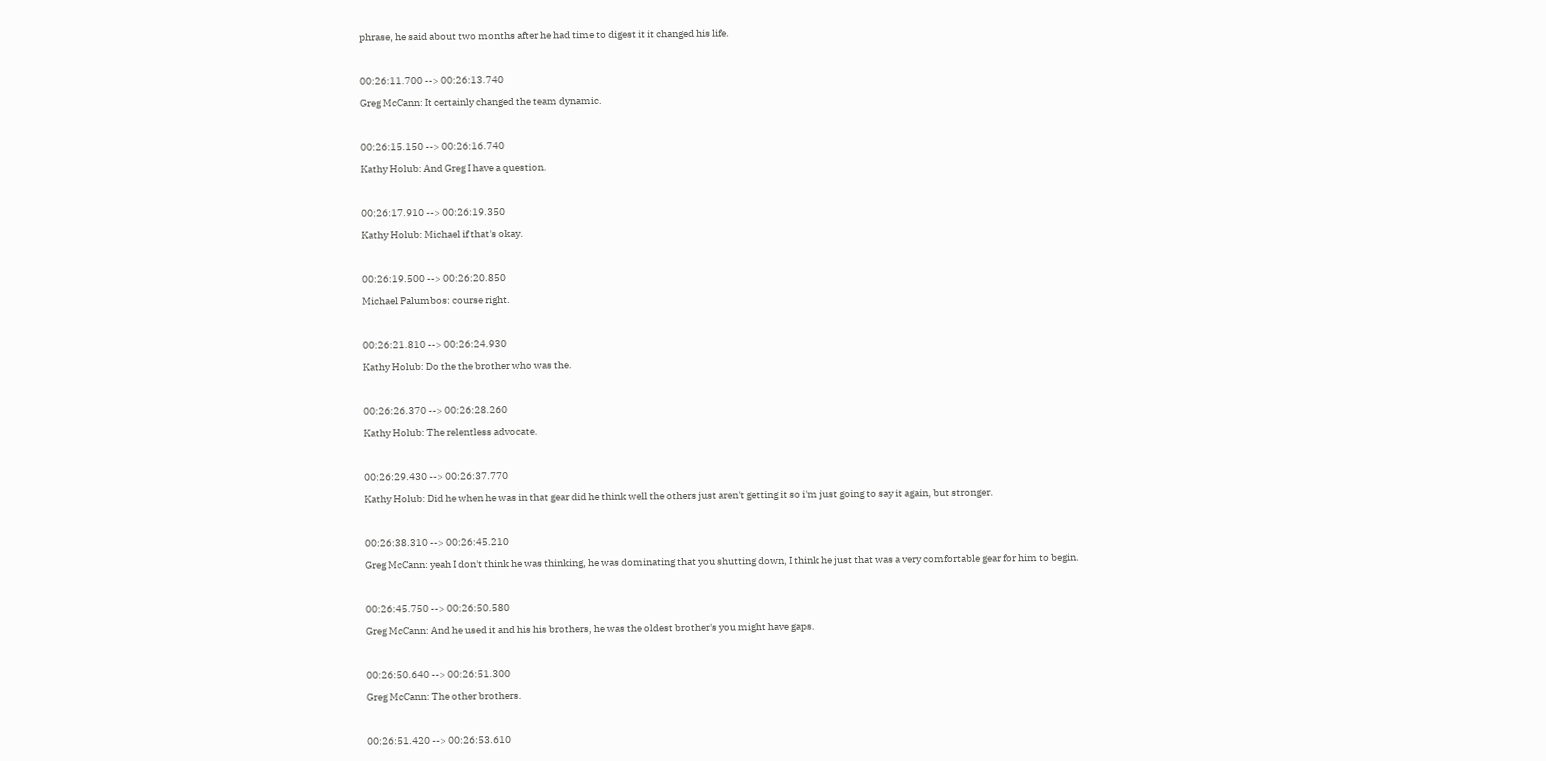phrase, he said about two months after he had time to digest it it changed his life.



00:26:11.700 --> 00:26:13.740

Greg McCann: It certainly changed the team dynamic.



00:26:15.150 --> 00:26:16.740

Kathy Holub: And Greg I have a question.



00:26:17.910 --> 00:26:19.350

Kathy Holub: Michael if that's okay.



00:26:19.500 --> 00:26:20.850

Michael Palumbos: course right.



00:26:21.810 --> 00:26:24.930

Kathy Holub: Do the the brother who was the.



00:26:26.370 --> 00:26:28.260

Kathy Holub: The relentless advocate.



00:26:29.430 --> 00:26:37.770

Kathy Holub: Did he when he was in that gear did he think well the others just aren't getting it so i'm just going to say it again, but stronger.



00:26:38.310 --> 00:26:45.210

Greg McCann: yeah I don't think he was thinking, he was dominating that you shutting down, I think he just that was a very comfortable gear for him to begin.



00:26:45.750 --> 00:26:50.580

Greg McCann: And he used it and his his brothers, he was the oldest brother's you might have gaps.



00:26:50.640 --> 00:26:51.300

Greg McCann: The other brothers.



00:26:51.420 --> 00:26:53.610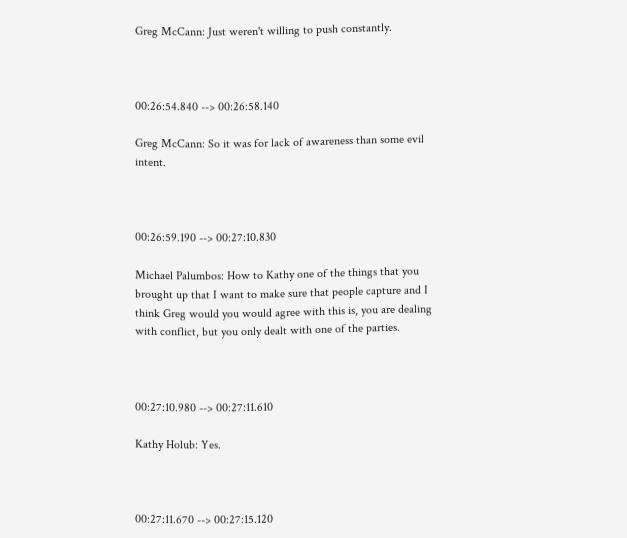Greg McCann: Just weren't willing to push constantly.



00:26:54.840 --> 00:26:58.140

Greg McCann: So it was for lack of awareness than some evil intent.



00:26:59.190 --> 00:27:10.830

Michael Palumbos: How to Kathy one of the things that you brought up that I want to make sure that people capture and I think Greg would you would agree with this is, you are dealing with conflict, but you only dealt with one of the parties.



00:27:10.980 --> 00:27:11.610

Kathy Holub: Yes.



00:27:11.670 --> 00:27:15.120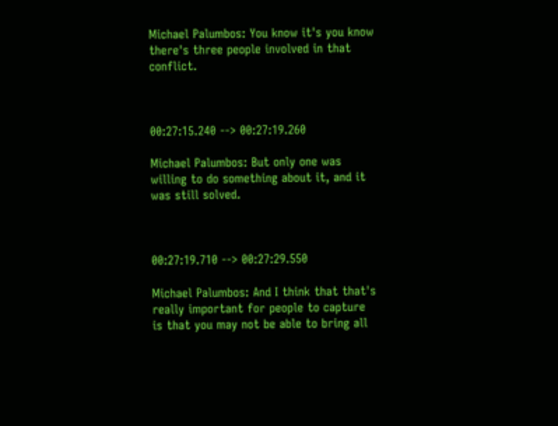Michael Palumbos: You know it's you know there's three people involved in that conflict.



00:27:15.240 --> 00:27:19.260

Michael Palumbos: But only one was willing to do something about it, and it was still solved.



00:27:19.710 --> 00:27:29.550

Michael Palumbos: And I think that that's really important for people to capture is that you may not be able to bring all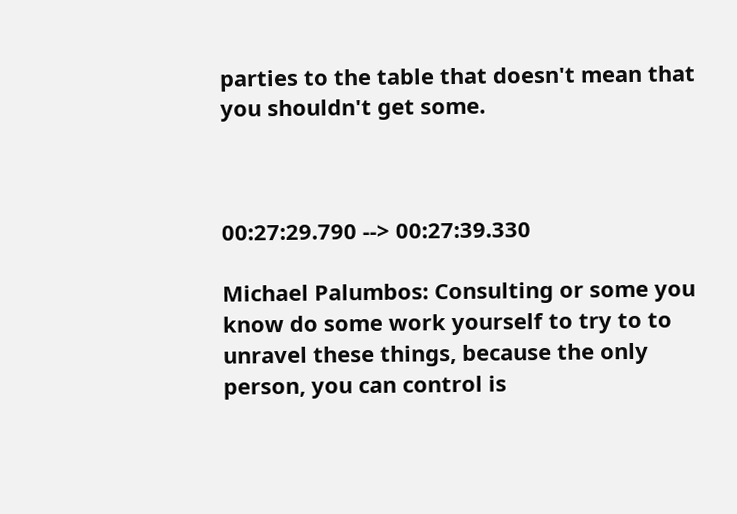parties to the table that doesn't mean that you shouldn't get some.



00:27:29.790 --> 00:27:39.330

Michael Palumbos: Consulting or some you know do some work yourself to try to to unravel these things, because the only person, you can control is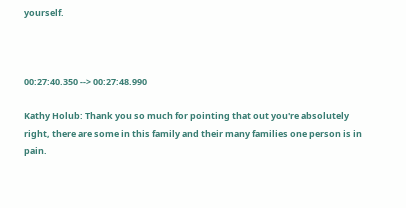yourself.



00:27:40.350 --> 00:27:48.990

Kathy Holub: Thank you so much for pointing that out you're absolutely right, there are some in this family and their many families one person is in pain.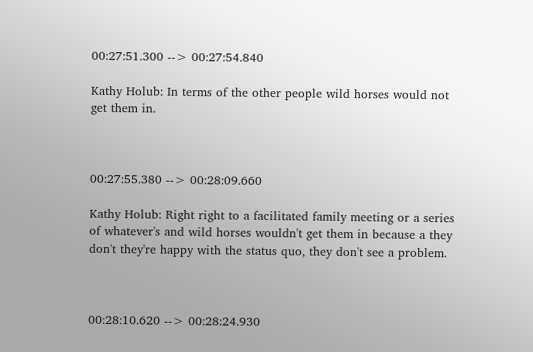00:27:51.300 --> 00:27:54.840

Kathy Holub: In terms of the other people wild horses would not get them in.



00:27:55.380 --> 00:28:09.660

Kathy Holub: Right right to a facilitated family meeting or a series of whatever's and wild horses wouldn't get them in because a they don't they're happy with the status quo, they don't see a problem.



00:28:10.620 --> 00:28:24.930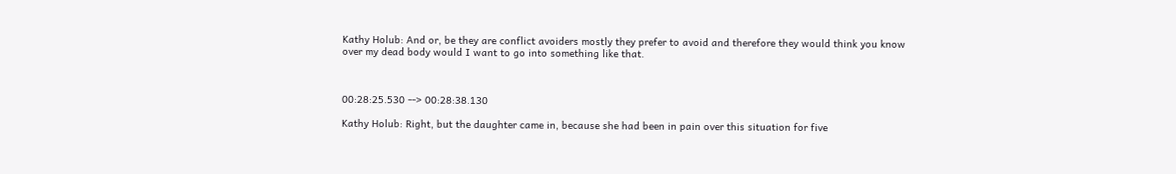Kathy Holub: And or, be they are conflict avoiders mostly they prefer to avoid and therefore they would think you know over my dead body would I want to go into something like that.



00:28:25.530 --> 00:28:38.130

Kathy Holub: Right, but the daughter came in, because she had been in pain over this situation for five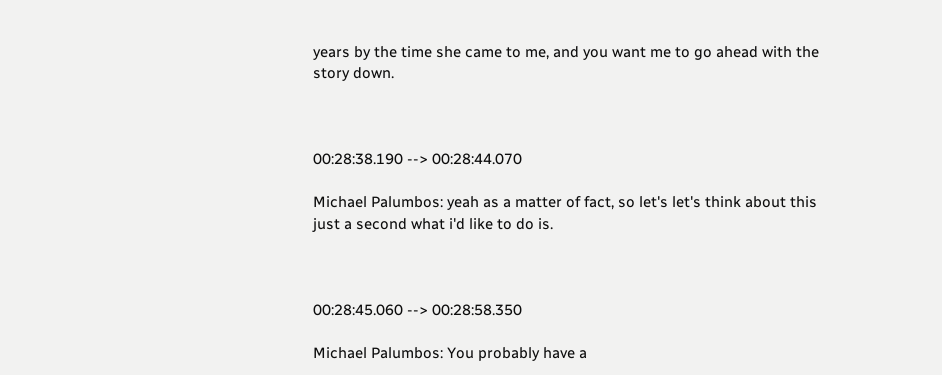years by the time she came to me, and you want me to go ahead with the story down.



00:28:38.190 --> 00:28:44.070

Michael Palumbos: yeah as a matter of fact, so let's let's think about this just a second what i'd like to do is.



00:28:45.060 --> 00:28:58.350

Michael Palumbos: You probably have a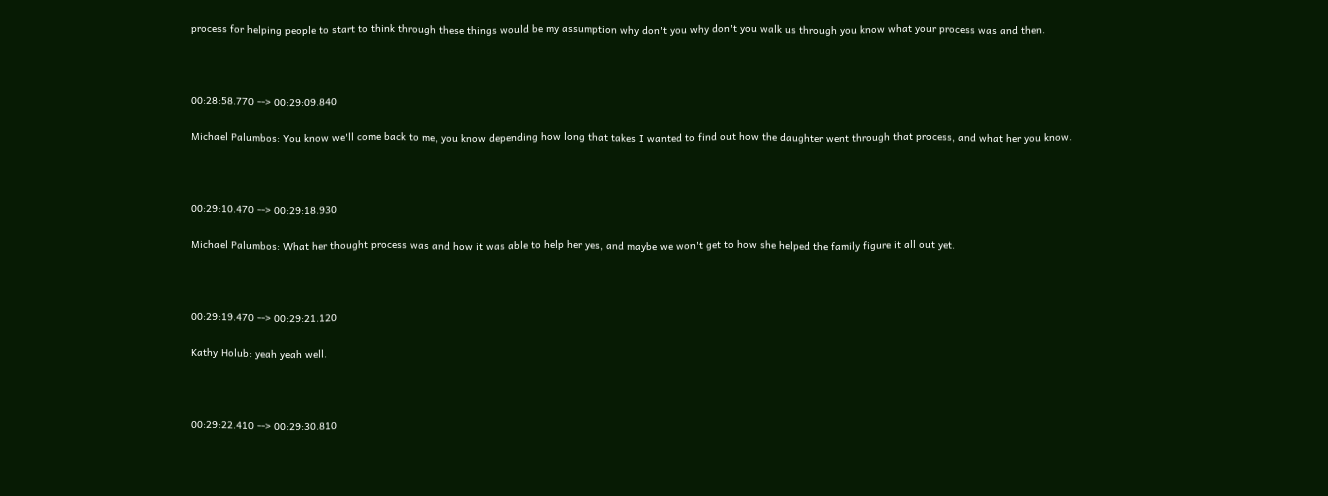process for helping people to start to think through these things would be my assumption why don't you why don't you walk us through you know what your process was and then.



00:28:58.770 --> 00:29:09.840

Michael Palumbos: You know we'll come back to me, you know depending how long that takes I wanted to find out how the daughter went through that process, and what her you know.



00:29:10.470 --> 00:29:18.930

Michael Palumbos: What her thought process was and how it was able to help her yes, and maybe we won't get to how she helped the family figure it all out yet.



00:29:19.470 --> 00:29:21.120

Kathy Holub: yeah yeah well.



00:29:22.410 --> 00:29:30.810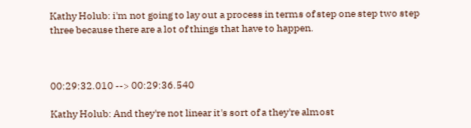Kathy Holub: i'm not going to lay out a process in terms of step one step two step three because there are a lot of things that have to happen.



00:29:32.010 --> 00:29:36.540

Kathy Holub: And they're not linear it's sort of a they're almost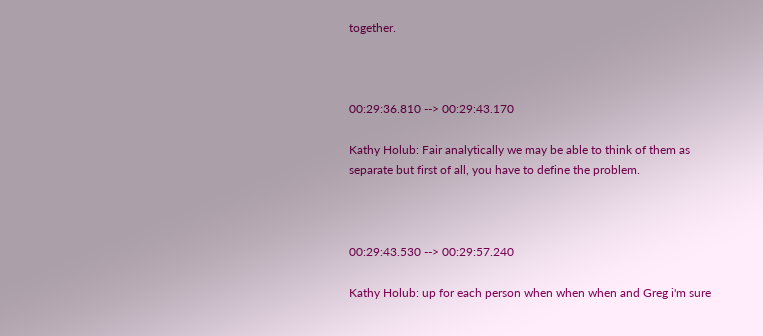together.



00:29:36.810 --> 00:29:43.170

Kathy Holub: Fair analytically we may be able to think of them as separate but first of all, you have to define the problem.



00:29:43.530 --> 00:29:57.240

Kathy Holub: up for each person when when when and Greg i'm sure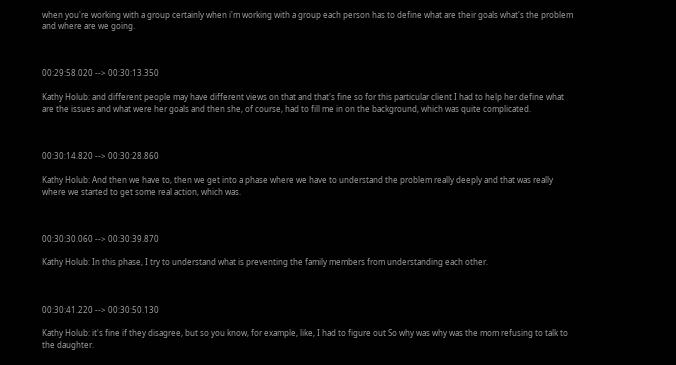when you're working with a group certainly when i'm working with a group each person has to define what are their goals what's the problem and where are we going.



00:29:58.020 --> 00:30:13.350

Kathy Holub: and different people may have different views on that and that's fine so for this particular client I had to help her define what are the issues and what were her goals and then she, of course, had to fill me in on the background, which was quite complicated.



00:30:14.820 --> 00:30:28.860

Kathy Holub: And then we have to, then we get into a phase where we have to understand the problem really deeply and that was really where we started to get some real action, which was.



00:30:30.060 --> 00:30:39.870

Kathy Holub: In this phase, I try to understand what is preventing the family members from understanding each other.



00:30:41.220 --> 00:30:50.130

Kathy Holub: it's fine if they disagree, but so you know, for example, like, I had to figure out So why was why was the mom refusing to talk to the daughter.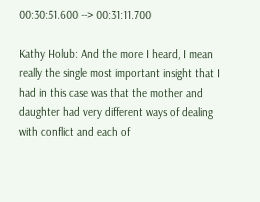00:30:51.600 --> 00:31:11.700

Kathy Holub: And the more I heard, I mean really the single most important insight that I had in this case was that the mother and daughter had very different ways of dealing with conflict and each of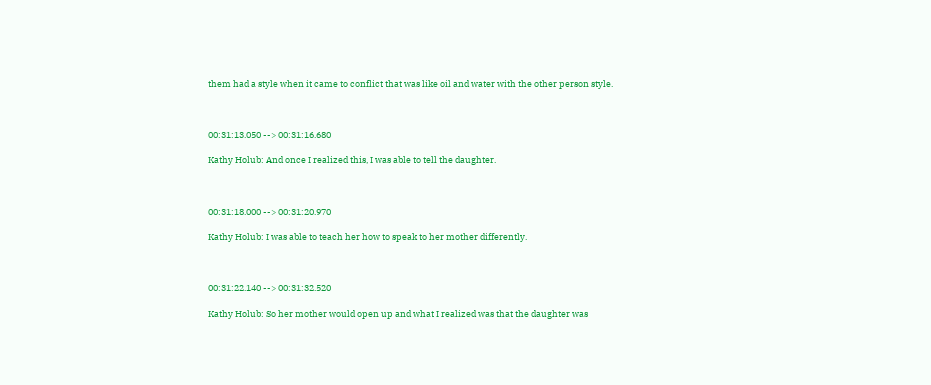them had a style when it came to conflict that was like oil and water with the other person style.



00:31:13.050 --> 00:31:16.680

Kathy Holub: And once I realized this, I was able to tell the daughter.



00:31:18.000 --> 00:31:20.970

Kathy Holub: I was able to teach her how to speak to her mother differently.



00:31:22.140 --> 00:31:32.520

Kathy Holub: So her mother would open up and what I realized was that the daughter was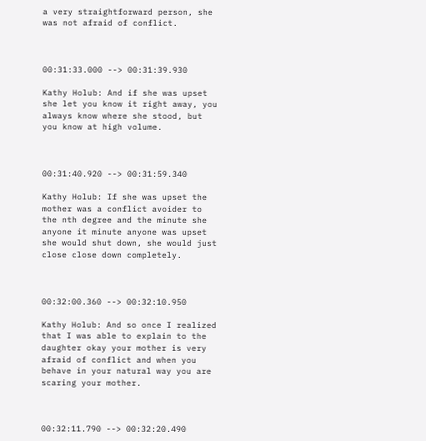a very straightforward person, she was not afraid of conflict.



00:31:33.000 --> 00:31:39.930

Kathy Holub: And if she was upset she let you know it right away, you always know where she stood, but you know at high volume.



00:31:40.920 --> 00:31:59.340

Kathy Holub: If she was upset the mother was a conflict avoider to the nth degree and the minute she anyone it minute anyone was upset she would shut down, she would just close close down completely.



00:32:00.360 --> 00:32:10.950

Kathy Holub: And so once I realized that I was able to explain to the daughter okay your mother is very afraid of conflict and when you behave in your natural way you are scaring your mother.



00:32:11.790 --> 00:32:20.490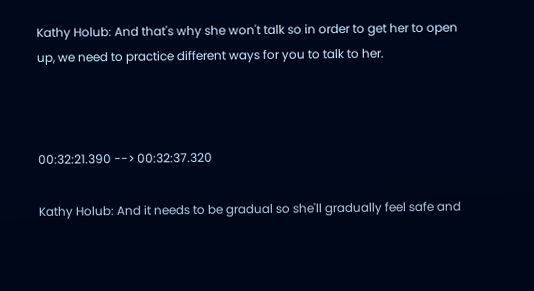Kathy Holub: And that's why she won't talk so in order to get her to open up, we need to practice different ways for you to talk to her.



00:32:21.390 --> 00:32:37.320

Kathy Holub: And it needs to be gradual so she'll gradually feel safe and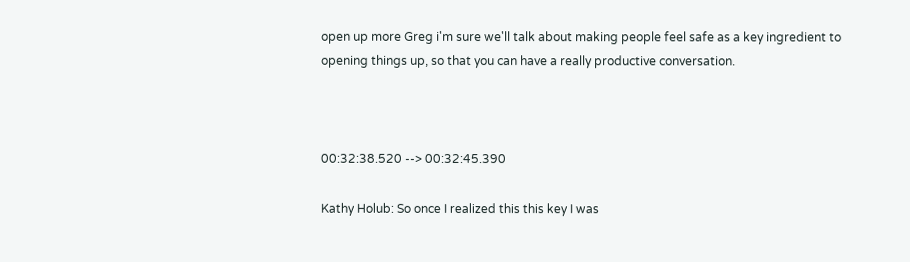open up more Greg i'm sure we'll talk about making people feel safe as a key ingredient to opening things up, so that you can have a really productive conversation.



00:32:38.520 --> 00:32:45.390

Kathy Holub: So once I realized this this key I was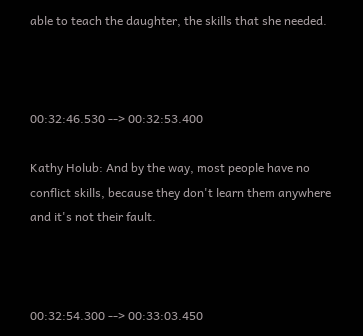able to teach the daughter, the skills that she needed.



00:32:46.530 --> 00:32:53.400

Kathy Holub: And by the way, most people have no conflict skills, because they don't learn them anywhere and it's not their fault.



00:32:54.300 --> 00:33:03.450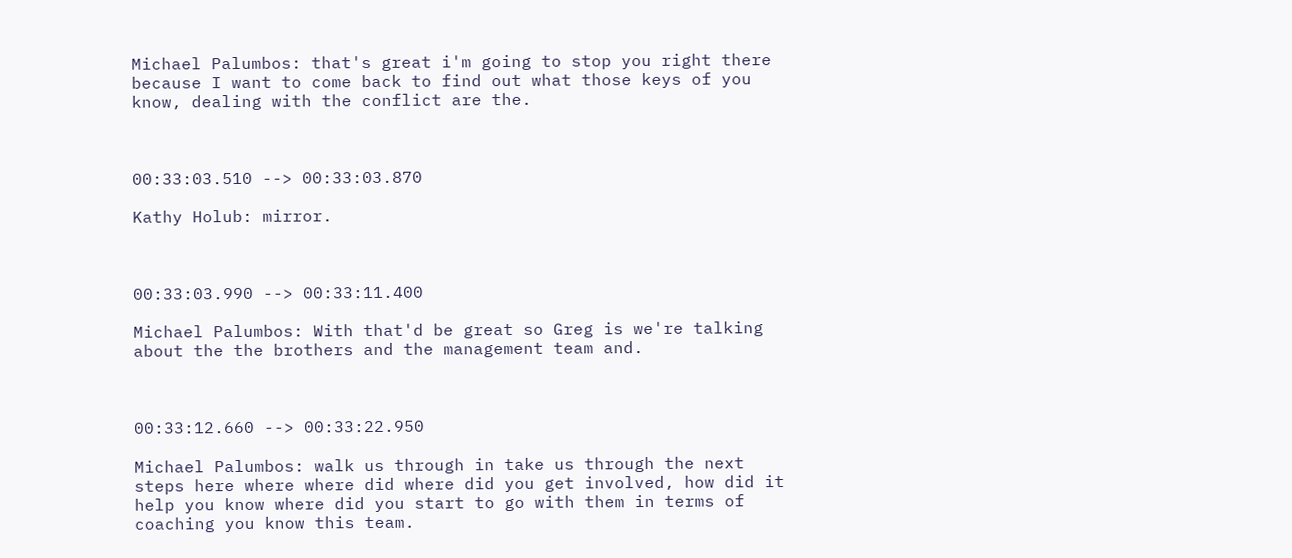Michael Palumbos: that's great i'm going to stop you right there because I want to come back to find out what those keys of you know, dealing with the conflict are the.



00:33:03.510 --> 00:33:03.870

Kathy Holub: mirror.



00:33:03.990 --> 00:33:11.400

Michael Palumbos: With that'd be great so Greg is we're talking about the the brothers and the management team and.



00:33:12.660 --> 00:33:22.950

Michael Palumbos: walk us through in take us through the next steps here where where did where did you get involved, how did it help you know where did you start to go with them in terms of coaching you know this team.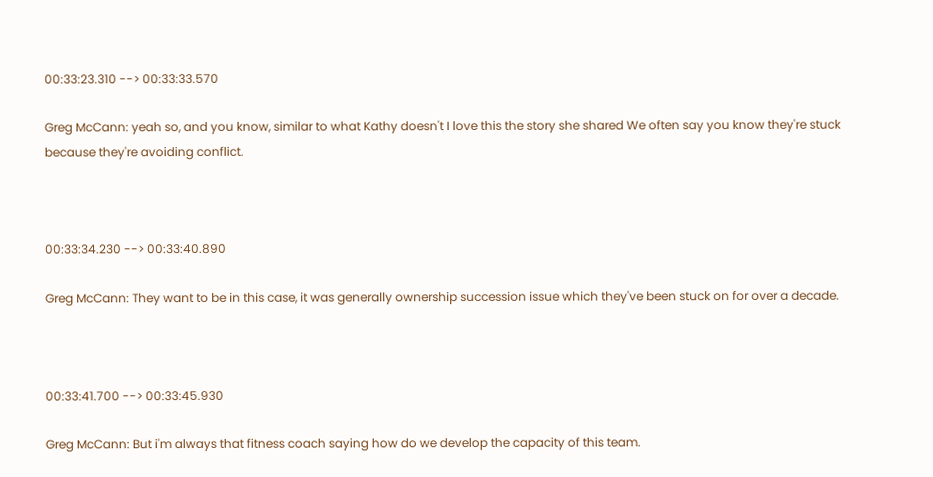00:33:23.310 --> 00:33:33.570

Greg McCann: yeah so, and you know, similar to what Kathy doesn't I love this the story she shared We often say you know they're stuck because they're avoiding conflict.



00:33:34.230 --> 00:33:40.890

Greg McCann: They want to be in this case, it was generally ownership succession issue which they've been stuck on for over a decade.



00:33:41.700 --> 00:33:45.930

Greg McCann: But i'm always that fitness coach saying how do we develop the capacity of this team.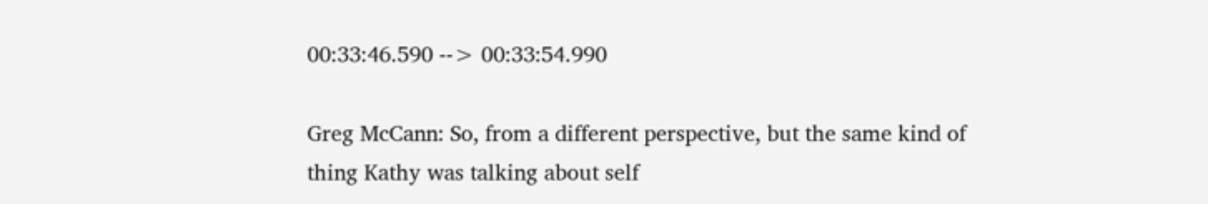00:33:46.590 --> 00:33:54.990

Greg McCann: So, from a different perspective, but the same kind of thing Kathy was talking about self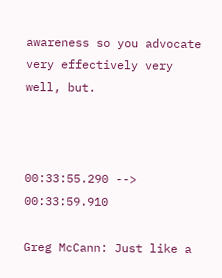awareness so you advocate very effectively very well, but.



00:33:55.290 --> 00:33:59.910

Greg McCann: Just like a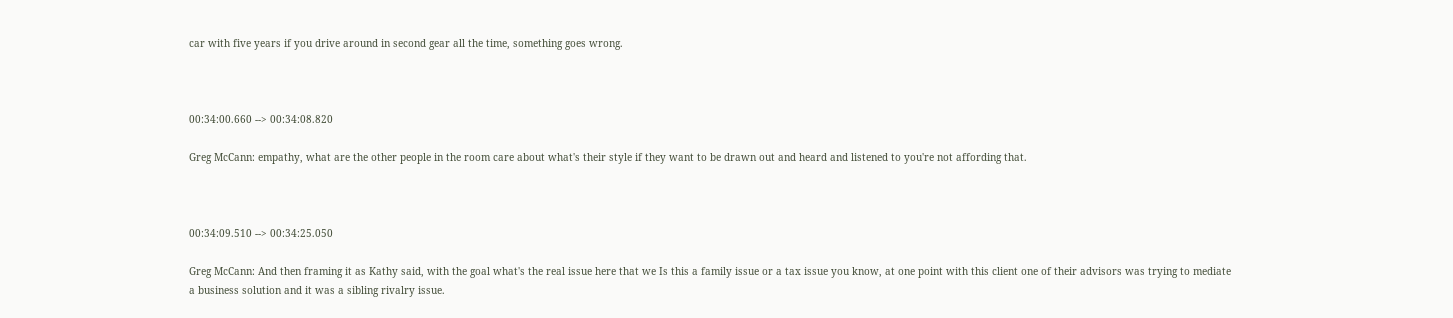car with five years if you drive around in second gear all the time, something goes wrong.



00:34:00.660 --> 00:34:08.820

Greg McCann: empathy, what are the other people in the room care about what's their style if they want to be drawn out and heard and listened to you're not affording that.



00:34:09.510 --> 00:34:25.050

Greg McCann: And then framing it as Kathy said, with the goal what's the real issue here that we Is this a family issue or a tax issue you know, at one point with this client one of their advisors was trying to mediate a business solution and it was a sibling rivalry issue.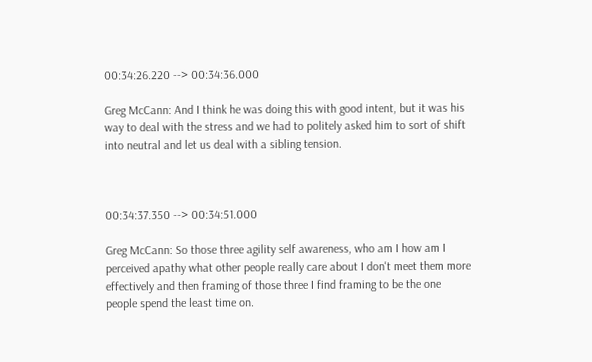00:34:26.220 --> 00:34:36.000

Greg McCann: And I think he was doing this with good intent, but it was his way to deal with the stress and we had to politely asked him to sort of shift into neutral and let us deal with a sibling tension.



00:34:37.350 --> 00:34:51.000

Greg McCann: So those three agility self awareness, who am I how am I perceived apathy what other people really care about I don't meet them more effectively and then framing of those three I find framing to be the one people spend the least time on.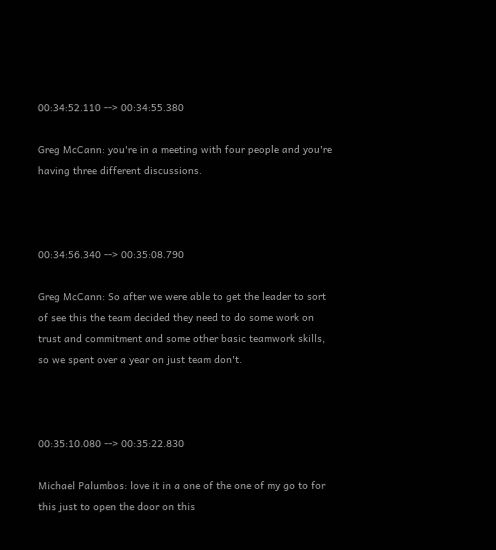00:34:52.110 --> 00:34:55.380

Greg McCann: you're in a meeting with four people and you're having three different discussions.



00:34:56.340 --> 00:35:08.790

Greg McCann: So after we were able to get the leader to sort of see this the team decided they need to do some work on trust and commitment and some other basic teamwork skills, so we spent over a year on just team don't.



00:35:10.080 --> 00:35:22.830

Michael Palumbos: love it in a one of the one of my go to for this just to open the door on this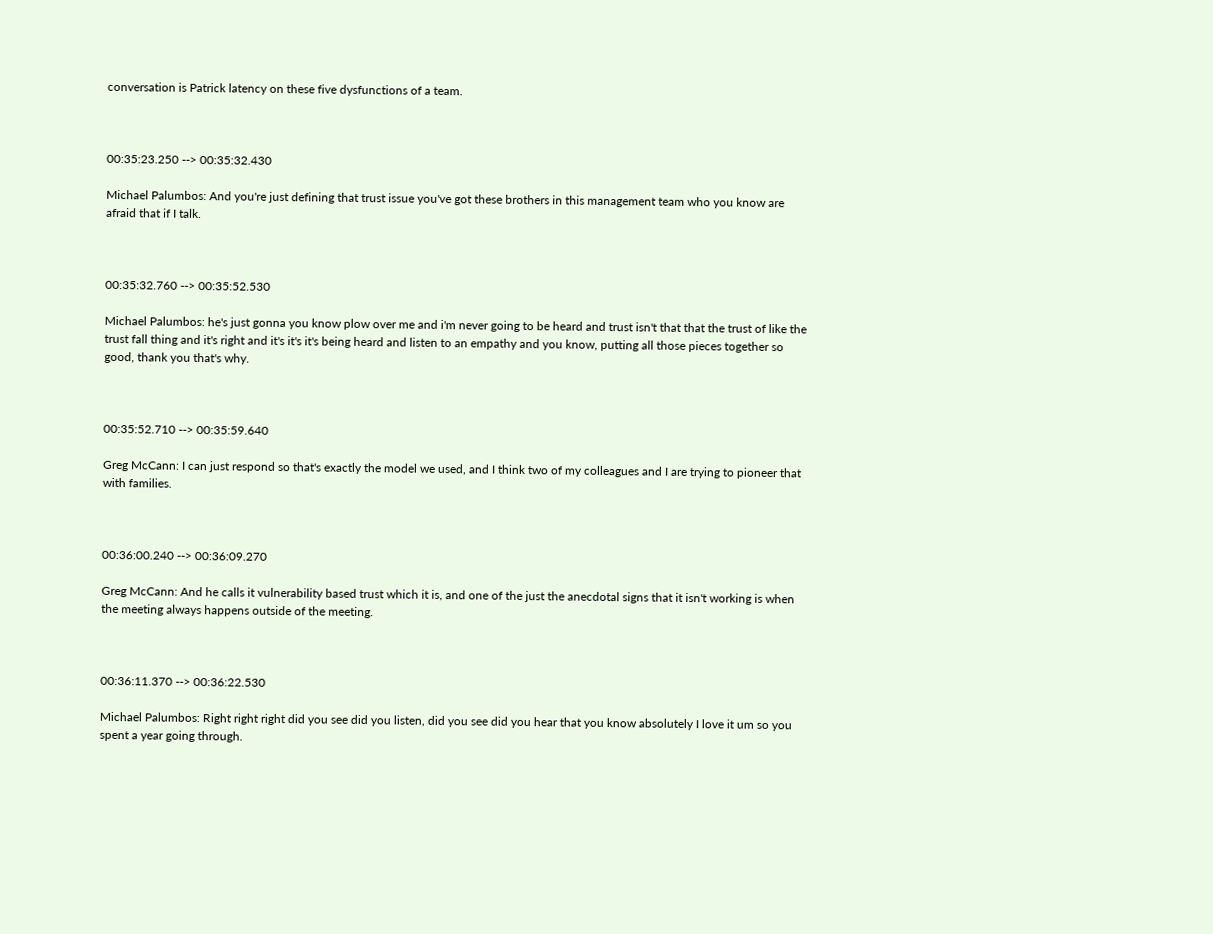conversation is Patrick latency on these five dysfunctions of a team.



00:35:23.250 --> 00:35:32.430

Michael Palumbos: And you're just defining that trust issue you've got these brothers in this management team who you know are afraid that if I talk.



00:35:32.760 --> 00:35:52.530

Michael Palumbos: he's just gonna you know plow over me and i'm never going to be heard and trust isn't that that the trust of like the trust fall thing and it's right and it's it's it's being heard and listen to an empathy and you know, putting all those pieces together so good, thank you that's why.



00:35:52.710 --> 00:35:59.640

Greg McCann: I can just respond so that's exactly the model we used, and I think two of my colleagues and I are trying to pioneer that with families.



00:36:00.240 --> 00:36:09.270

Greg McCann: And he calls it vulnerability based trust which it is, and one of the just the anecdotal signs that it isn't working is when the meeting always happens outside of the meeting.



00:36:11.370 --> 00:36:22.530

Michael Palumbos: Right right right did you see did you listen, did you see did you hear that you know absolutely I love it um so you spent a year going through.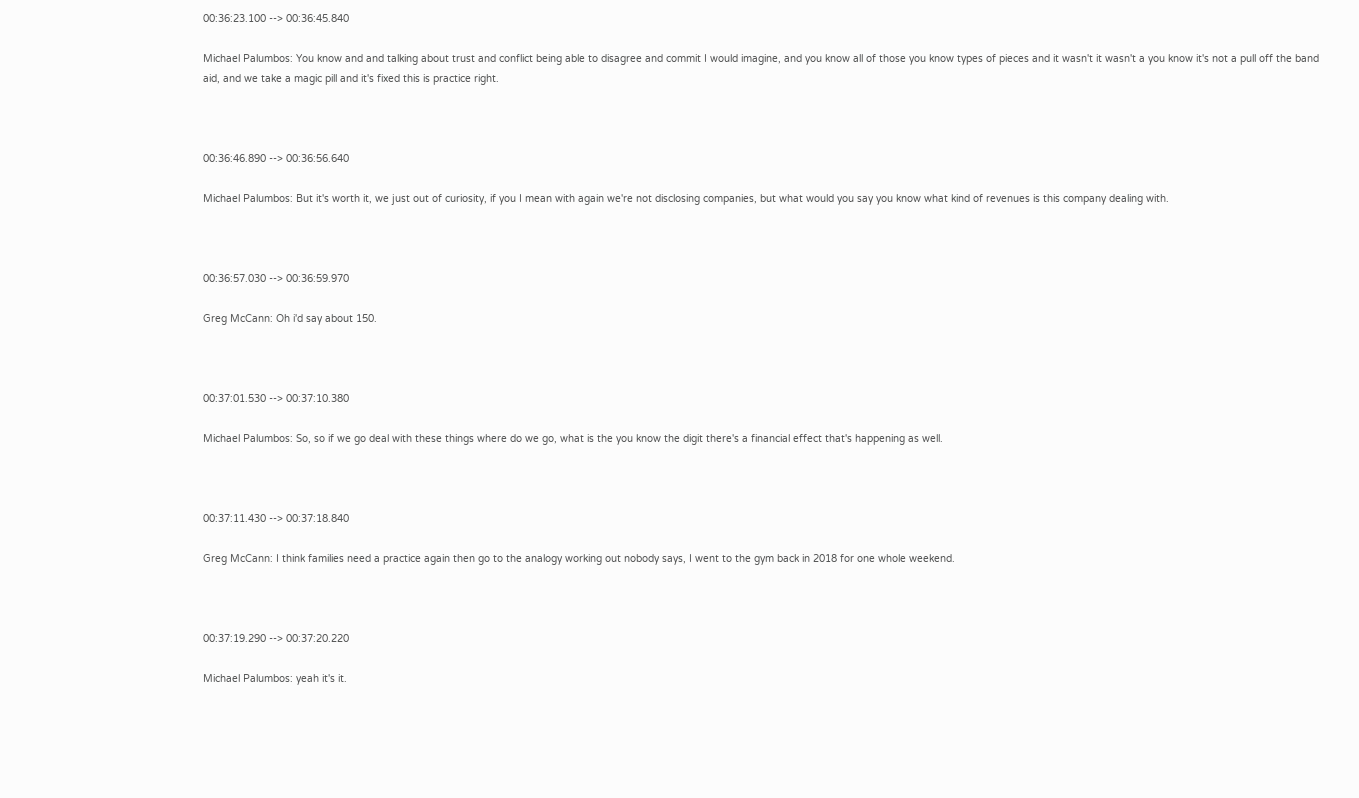00:36:23.100 --> 00:36:45.840

Michael Palumbos: You know and and talking about trust and conflict being able to disagree and commit I would imagine, and you know all of those you know types of pieces and it wasn't it wasn't a you know it's not a pull off the band aid, and we take a magic pill and it's fixed this is practice right.



00:36:46.890 --> 00:36:56.640

Michael Palumbos: But it's worth it, we just out of curiosity, if you I mean with again we're not disclosing companies, but what would you say you know what kind of revenues is this company dealing with.



00:36:57.030 --> 00:36:59.970

Greg McCann: Oh i'd say about 150.



00:37:01.530 --> 00:37:10.380

Michael Palumbos: So, so if we go deal with these things where do we go, what is the you know the digit there's a financial effect that's happening as well.



00:37:11.430 --> 00:37:18.840

Greg McCann: I think families need a practice again then go to the analogy working out nobody says, I went to the gym back in 2018 for one whole weekend.



00:37:19.290 --> 00:37:20.220

Michael Palumbos: yeah it's it.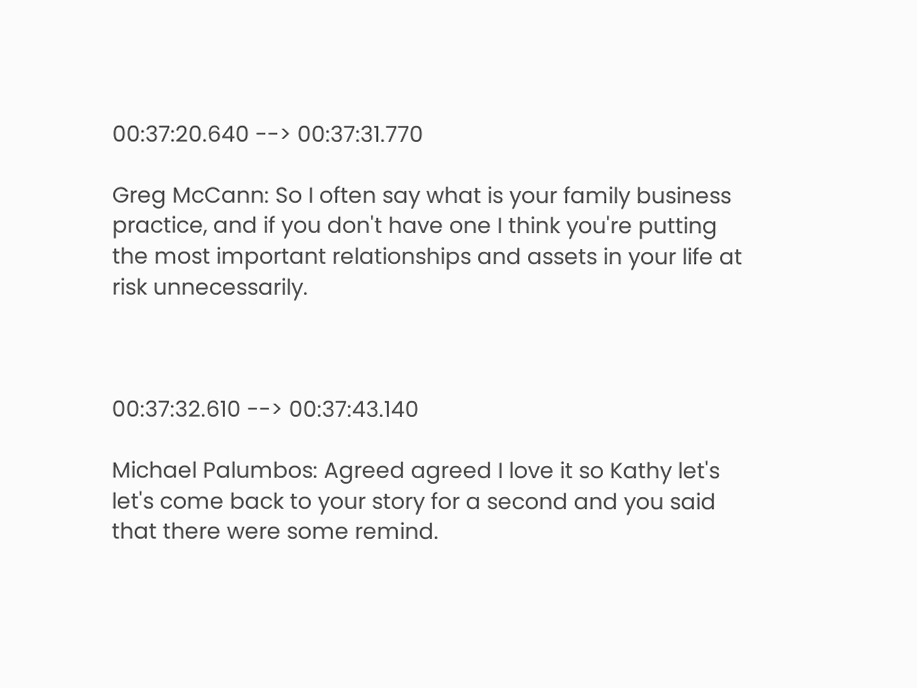00:37:20.640 --> 00:37:31.770

Greg McCann: So I often say what is your family business practice, and if you don't have one I think you're putting the most important relationships and assets in your life at risk unnecessarily.



00:37:32.610 --> 00:37:43.140

Michael Palumbos: Agreed agreed I love it so Kathy let's let's come back to your story for a second and you said that there were some remind.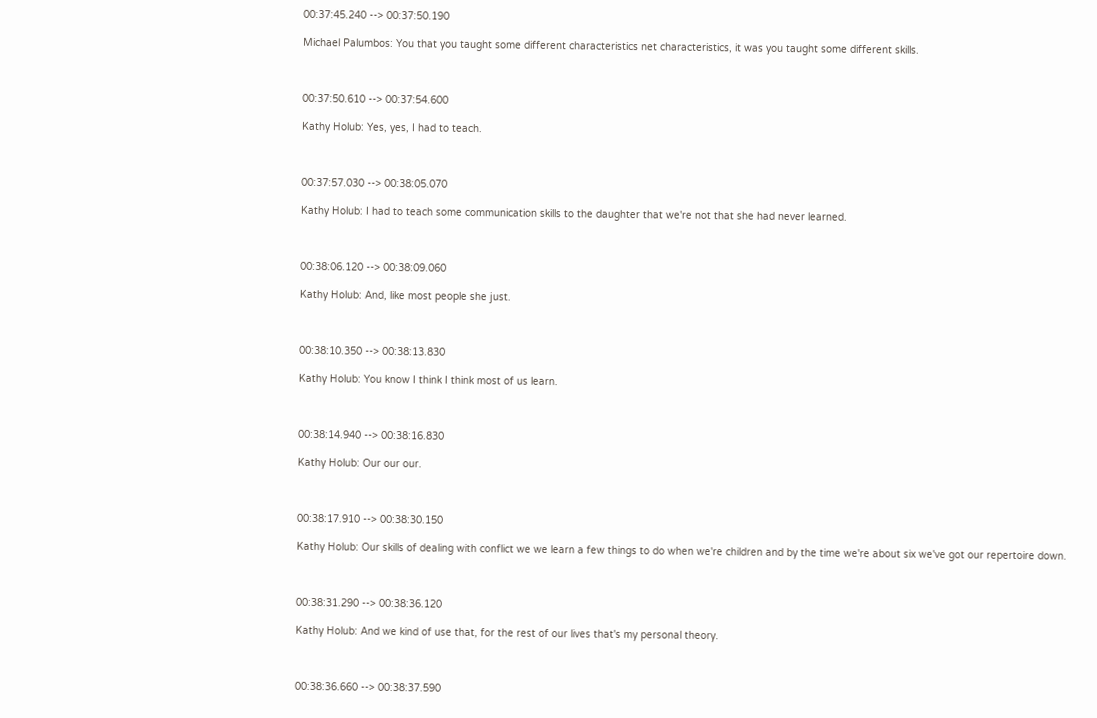00:37:45.240 --> 00:37:50.190

Michael Palumbos: You that you taught some different characteristics net characteristics, it was you taught some different skills.



00:37:50.610 --> 00:37:54.600

Kathy Holub: Yes, yes, I had to teach.



00:37:57.030 --> 00:38:05.070

Kathy Holub: I had to teach some communication skills to the daughter that we're not that she had never learned.



00:38:06.120 --> 00:38:09.060

Kathy Holub: And, like most people she just.



00:38:10.350 --> 00:38:13.830

Kathy Holub: You know I think I think most of us learn.



00:38:14.940 --> 00:38:16.830

Kathy Holub: Our our our.



00:38:17.910 --> 00:38:30.150

Kathy Holub: Our skills of dealing with conflict we we learn a few things to do when we're children and by the time we're about six we've got our repertoire down.



00:38:31.290 --> 00:38:36.120

Kathy Holub: And we kind of use that, for the rest of our lives that's my personal theory.



00:38:36.660 --> 00:38:37.590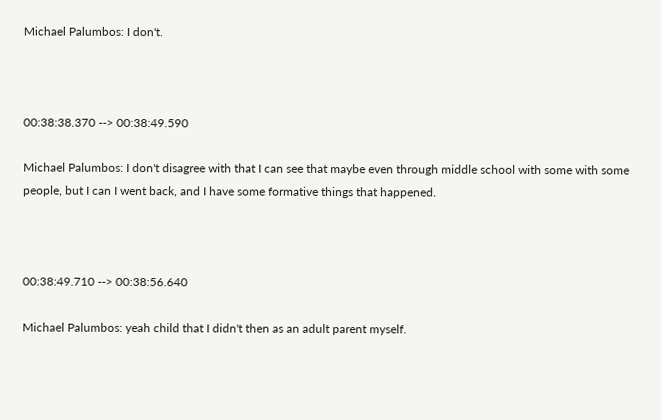Michael Palumbos: I don't.



00:38:38.370 --> 00:38:49.590

Michael Palumbos: I don't disagree with that I can see that maybe even through middle school with some with some people, but I can I went back, and I have some formative things that happened.



00:38:49.710 --> 00:38:56.640

Michael Palumbos: yeah child that I didn't then as an adult parent myself.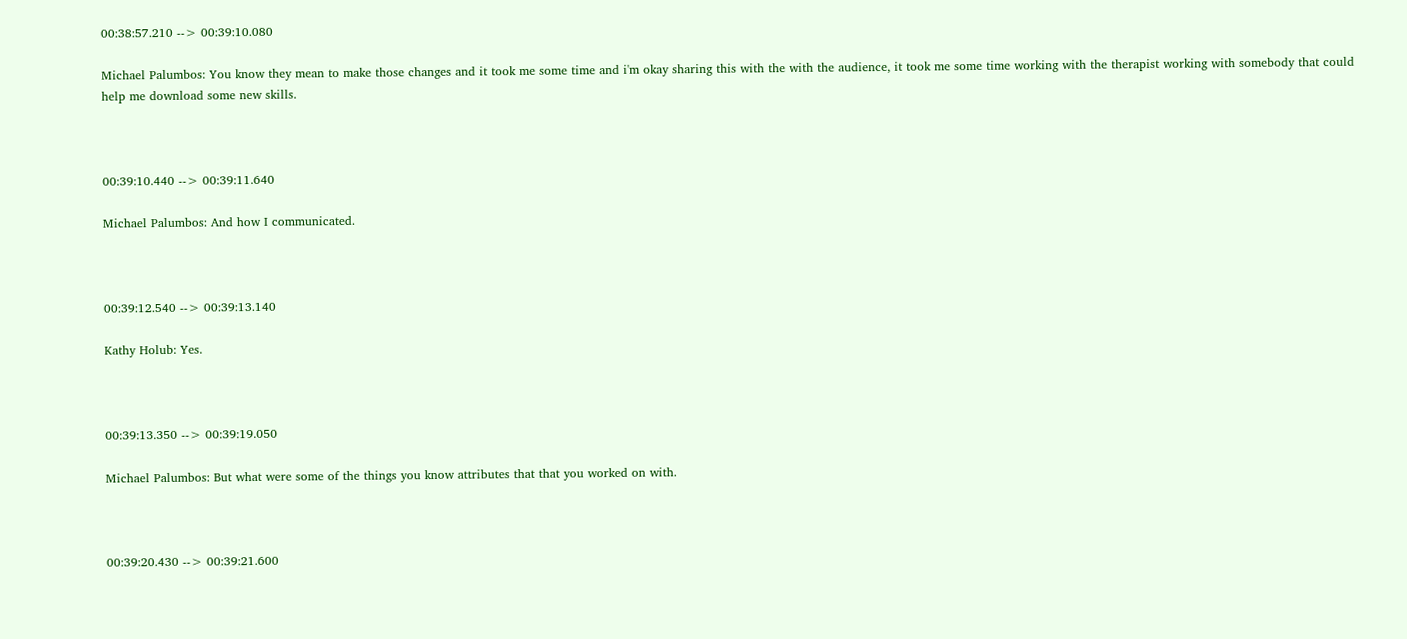00:38:57.210 --> 00:39:10.080

Michael Palumbos: You know they mean to make those changes and it took me some time and i'm okay sharing this with the with the audience, it took me some time working with the therapist working with somebody that could help me download some new skills.



00:39:10.440 --> 00:39:11.640

Michael Palumbos: And how I communicated.



00:39:12.540 --> 00:39:13.140

Kathy Holub: Yes.



00:39:13.350 --> 00:39:19.050

Michael Palumbos: But what were some of the things you know attributes that that you worked on with.



00:39:20.430 --> 00:39:21.600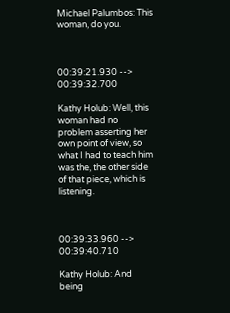Michael Palumbos: This woman, do you.



00:39:21.930 --> 00:39:32.700

Kathy Holub: Well, this woman had no problem asserting her own point of view, so what I had to teach him was the, the other side of that piece, which is listening.



00:39:33.960 --> 00:39:40.710

Kathy Holub: And being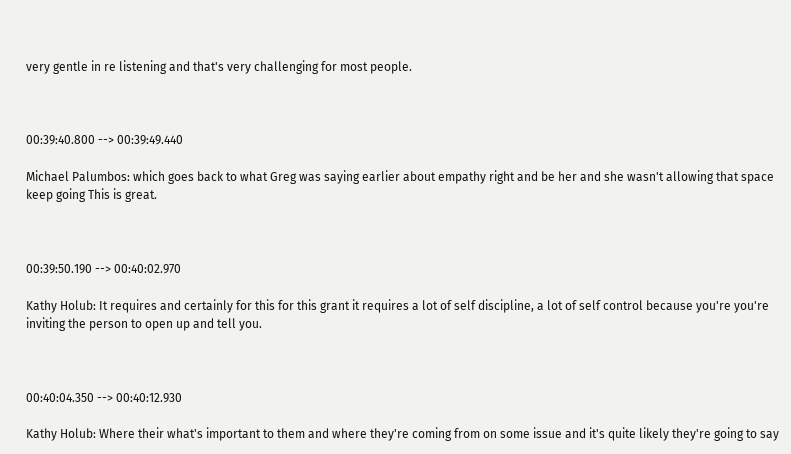very gentle in re listening and that's very challenging for most people.



00:39:40.800 --> 00:39:49.440

Michael Palumbos: which goes back to what Greg was saying earlier about empathy right and be her and she wasn't allowing that space keep going This is great.



00:39:50.190 --> 00:40:02.970

Kathy Holub: It requires and certainly for this for this grant it requires a lot of self discipline, a lot of self control because you're you're inviting the person to open up and tell you.



00:40:04.350 --> 00:40:12.930

Kathy Holub: Where their what's important to them and where they're coming from on some issue and it's quite likely they're going to say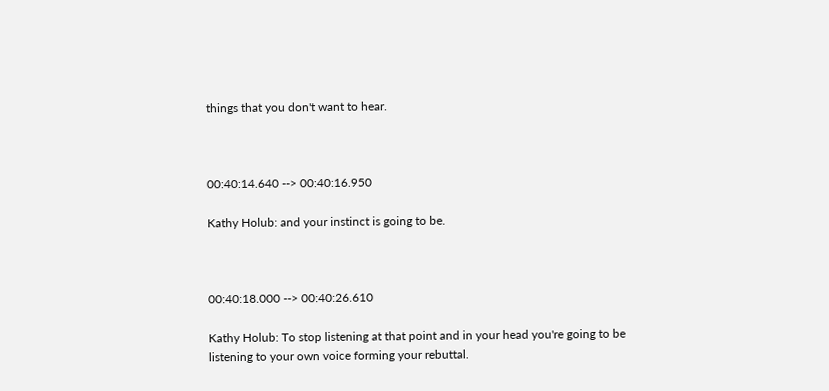things that you don't want to hear.



00:40:14.640 --> 00:40:16.950

Kathy Holub: and your instinct is going to be.



00:40:18.000 --> 00:40:26.610

Kathy Holub: To stop listening at that point and in your head you're going to be listening to your own voice forming your rebuttal.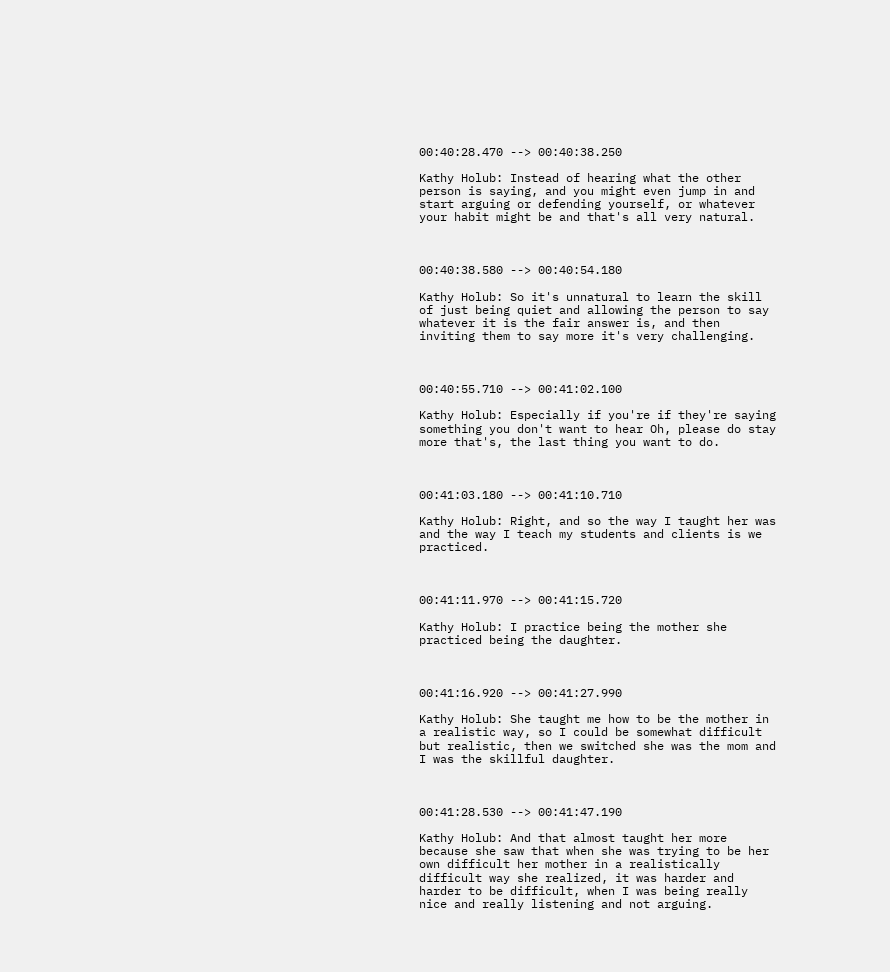00:40:28.470 --> 00:40:38.250

Kathy Holub: Instead of hearing what the other person is saying, and you might even jump in and start arguing or defending yourself, or whatever your habit might be and that's all very natural.



00:40:38.580 --> 00:40:54.180

Kathy Holub: So it's unnatural to learn the skill of just being quiet and allowing the person to say whatever it is the fair answer is, and then inviting them to say more it's very challenging.



00:40:55.710 --> 00:41:02.100

Kathy Holub: Especially if you're if they're saying something you don't want to hear Oh, please do stay more that's, the last thing you want to do.



00:41:03.180 --> 00:41:10.710

Kathy Holub: Right, and so the way I taught her was and the way I teach my students and clients is we practiced.



00:41:11.970 --> 00:41:15.720

Kathy Holub: I practice being the mother she practiced being the daughter.



00:41:16.920 --> 00:41:27.990

Kathy Holub: She taught me how to be the mother in a realistic way, so I could be somewhat difficult but realistic, then we switched she was the mom and I was the skillful daughter.



00:41:28.530 --> 00:41:47.190

Kathy Holub: And that almost taught her more because she saw that when she was trying to be her own difficult her mother in a realistically difficult way she realized, it was harder and harder to be difficult, when I was being really nice and really listening and not arguing.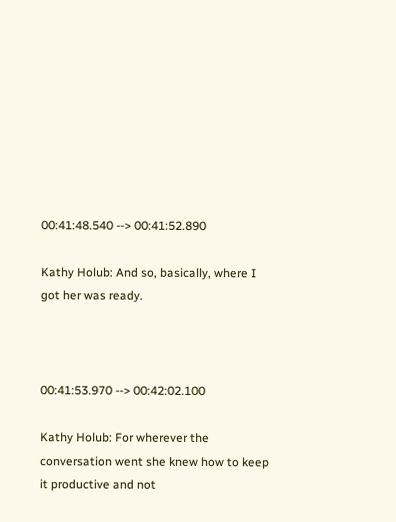00:41:48.540 --> 00:41:52.890

Kathy Holub: And so, basically, where I got her was ready.



00:41:53.970 --> 00:42:02.100

Kathy Holub: For wherever the conversation went she knew how to keep it productive and not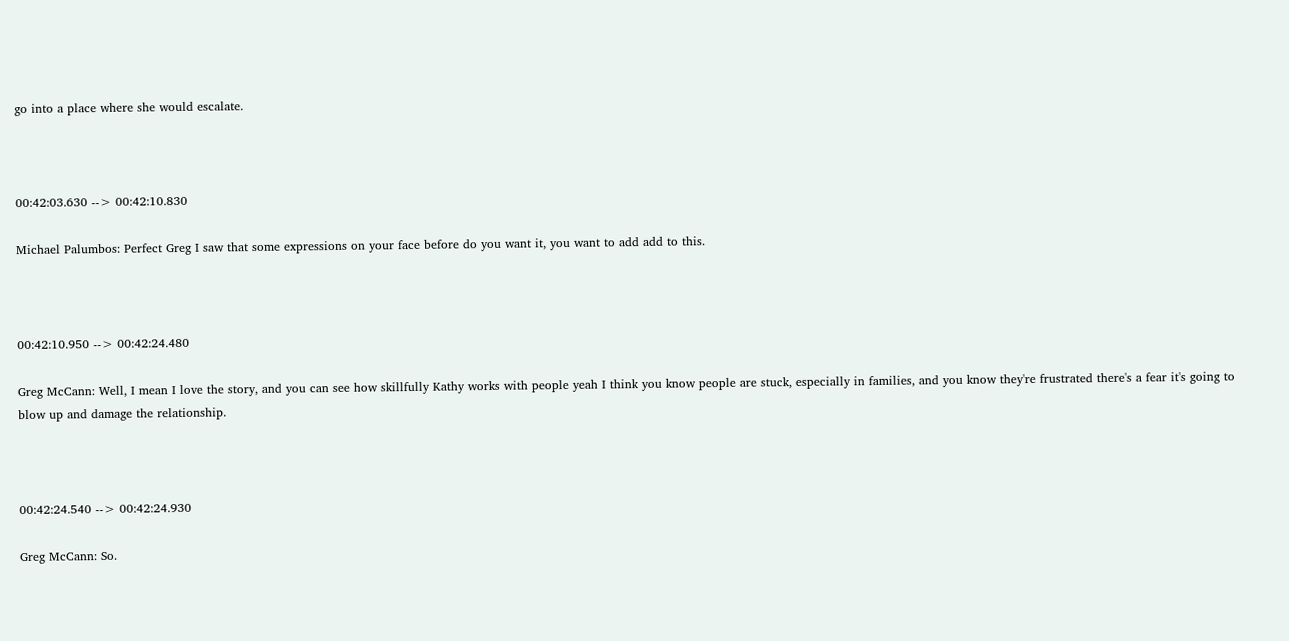go into a place where she would escalate.



00:42:03.630 --> 00:42:10.830

Michael Palumbos: Perfect Greg I saw that some expressions on your face before do you want it, you want to add add to this.



00:42:10.950 --> 00:42:24.480

Greg McCann: Well, I mean I love the story, and you can see how skillfully Kathy works with people yeah I think you know people are stuck, especially in families, and you know they're frustrated there's a fear it's going to blow up and damage the relationship.



00:42:24.540 --> 00:42:24.930

Greg McCann: So.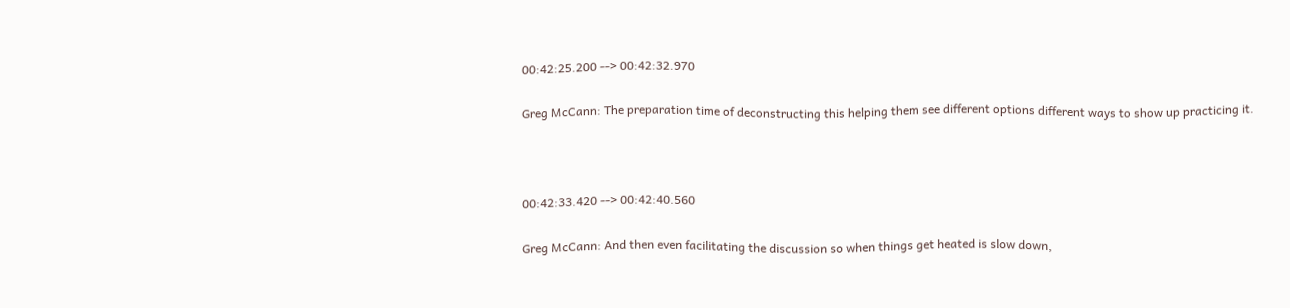00:42:25.200 --> 00:42:32.970

Greg McCann: The preparation time of deconstructing this helping them see different options different ways to show up practicing it.



00:42:33.420 --> 00:42:40.560

Greg McCann: And then even facilitating the discussion so when things get heated is slow down,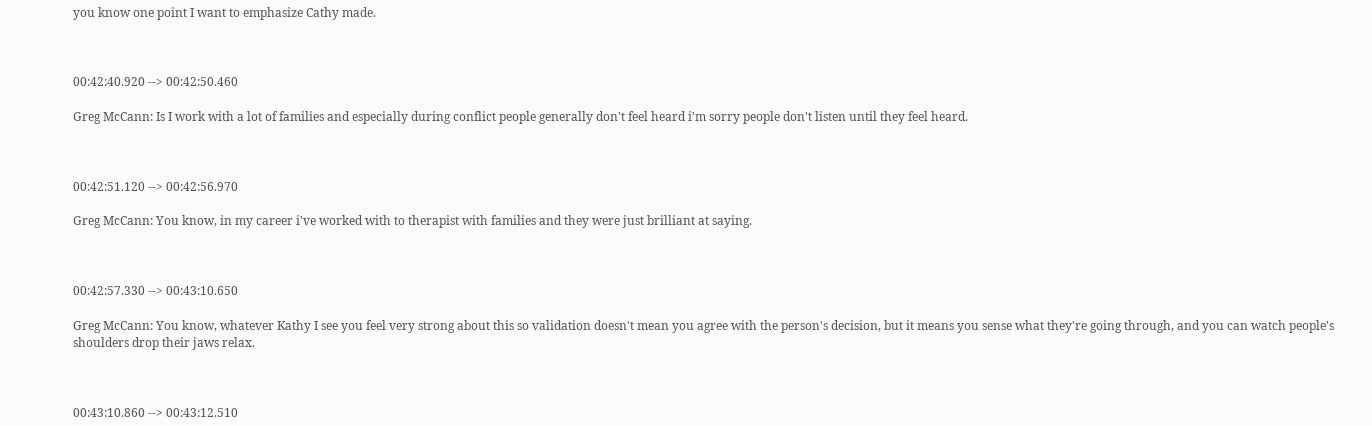you know one point I want to emphasize Cathy made.



00:42:40.920 --> 00:42:50.460

Greg McCann: Is I work with a lot of families and especially during conflict people generally don't feel heard i'm sorry people don't listen until they feel heard.



00:42:51.120 --> 00:42:56.970

Greg McCann: You know, in my career i've worked with to therapist with families and they were just brilliant at saying.



00:42:57.330 --> 00:43:10.650

Greg McCann: You know, whatever Kathy I see you feel very strong about this so validation doesn't mean you agree with the person's decision, but it means you sense what they're going through, and you can watch people's shoulders drop their jaws relax.



00:43:10.860 --> 00:43:12.510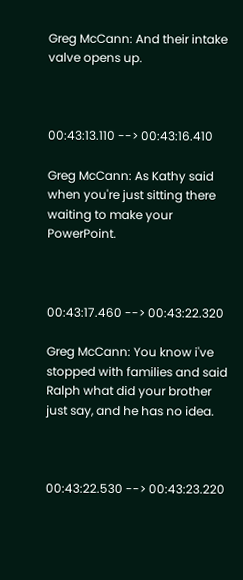Greg McCann: And their intake valve opens up.



00:43:13.110 --> 00:43:16.410

Greg McCann: As Kathy said when you're just sitting there waiting to make your PowerPoint.



00:43:17.460 --> 00:43:22.320

Greg McCann: You know i've stopped with families and said Ralph what did your brother just say, and he has no idea.



00:43:22.530 --> 00:43:23.220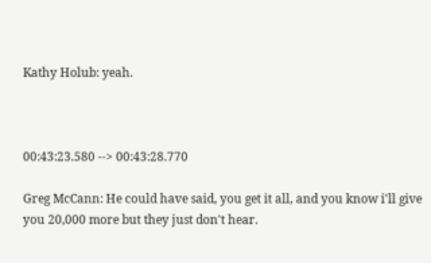Kathy Holub: yeah.



00:43:23.580 --> 00:43:28.770

Greg McCann: He could have said, you get it all, and you know i'll give you 20,000 more but they just don't hear.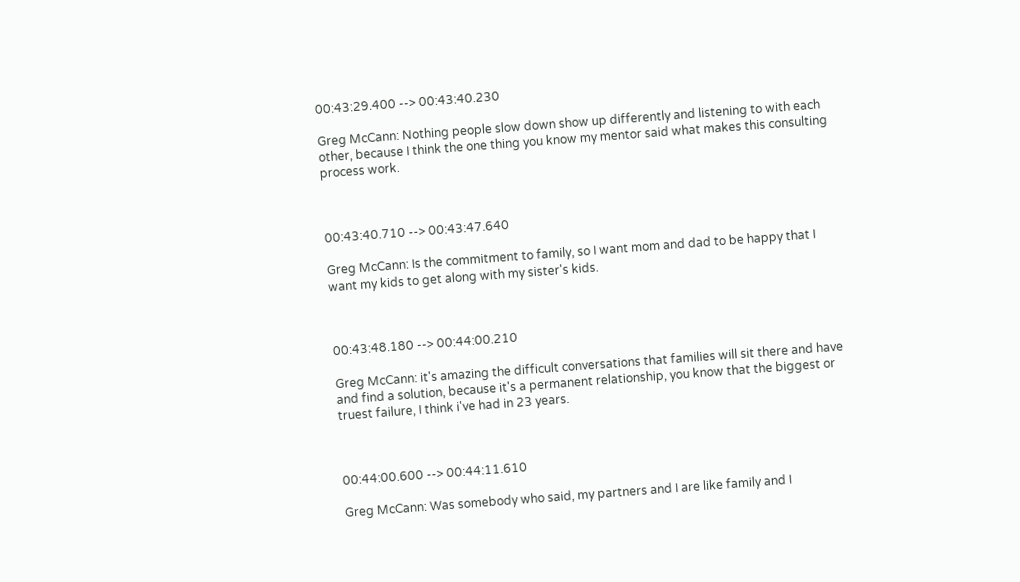00:43:29.400 --> 00:43:40.230

Greg McCann: Nothing people slow down show up differently and listening to with each other, because I think the one thing you know my mentor said what makes this consulting process work.



00:43:40.710 --> 00:43:47.640

Greg McCann: Is the commitment to family, so I want mom and dad to be happy that I want my kids to get along with my sister's kids.



00:43:48.180 --> 00:44:00.210

Greg McCann: it's amazing the difficult conversations that families will sit there and have and find a solution, because it's a permanent relationship, you know that the biggest or truest failure, I think i've had in 23 years.



00:44:00.600 --> 00:44:11.610

Greg McCann: Was somebody who said, my partners and I are like family and I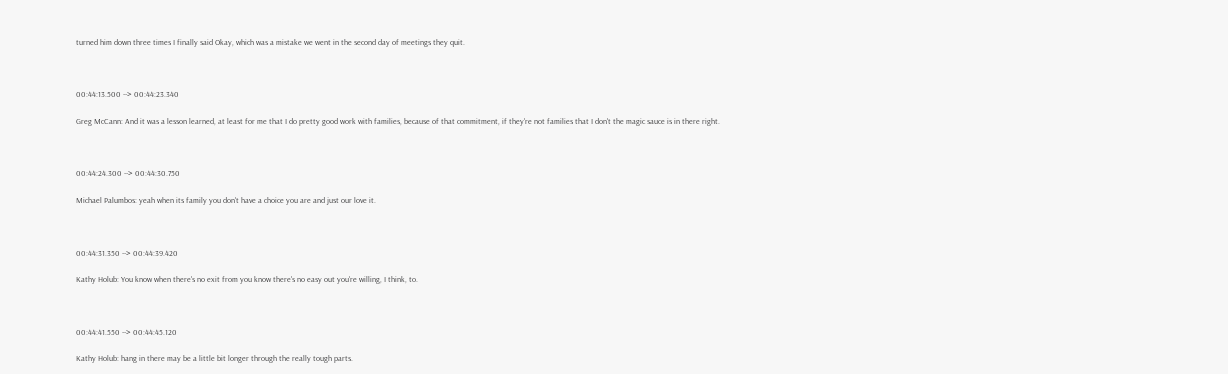turned him down three times I finally said Okay, which was a mistake we went in the second day of meetings they quit.



00:44:13.500 --> 00:44:23.340

Greg McCann: And it was a lesson learned, at least for me that I do pretty good work with families, because of that commitment, if they're not families that I don't the magic sauce is in there right.



00:44:24.300 --> 00:44:30.750

Michael Palumbos: yeah when its family you don't have a choice you are and just our love it.



00:44:31.350 --> 00:44:39.420

Kathy Holub: You know when there's no exit from you know there's no easy out you're willing, I think, to.



00:44:41.550 --> 00:44:45.120

Kathy Holub: hang in there may be a little bit longer through the really tough parts.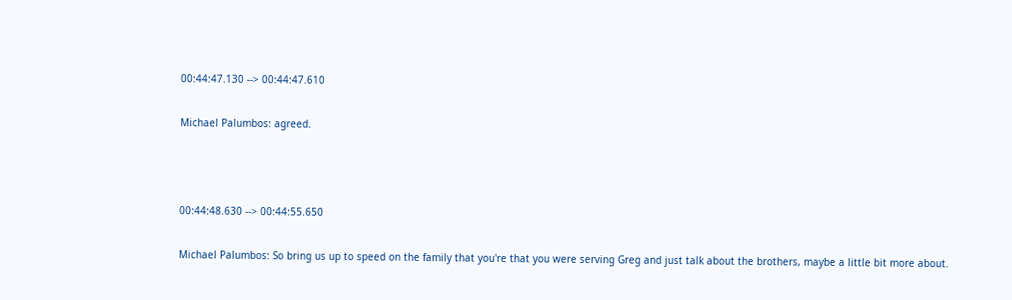00:44:47.130 --> 00:44:47.610

Michael Palumbos: agreed.



00:44:48.630 --> 00:44:55.650

Michael Palumbos: So bring us up to speed on the family that you're that you were serving Greg and just talk about the brothers, maybe a little bit more about.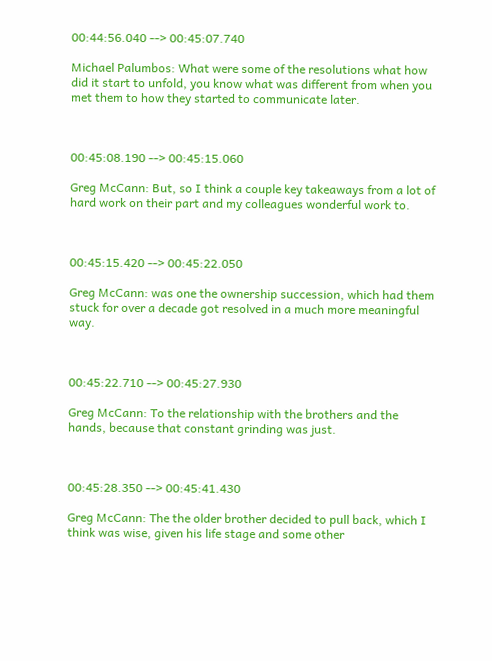00:44:56.040 --> 00:45:07.740

Michael Palumbos: What were some of the resolutions what how did it start to unfold, you know what was different from when you met them to how they started to communicate later.



00:45:08.190 --> 00:45:15.060

Greg McCann: But, so I think a couple key takeaways from a lot of hard work on their part and my colleagues wonderful work to.



00:45:15.420 --> 00:45:22.050

Greg McCann: was one the ownership succession, which had them stuck for over a decade got resolved in a much more meaningful way.



00:45:22.710 --> 00:45:27.930

Greg McCann: To the relationship with the brothers and the hands, because that constant grinding was just.



00:45:28.350 --> 00:45:41.430

Greg McCann: The the older brother decided to pull back, which I think was wise, given his life stage and some other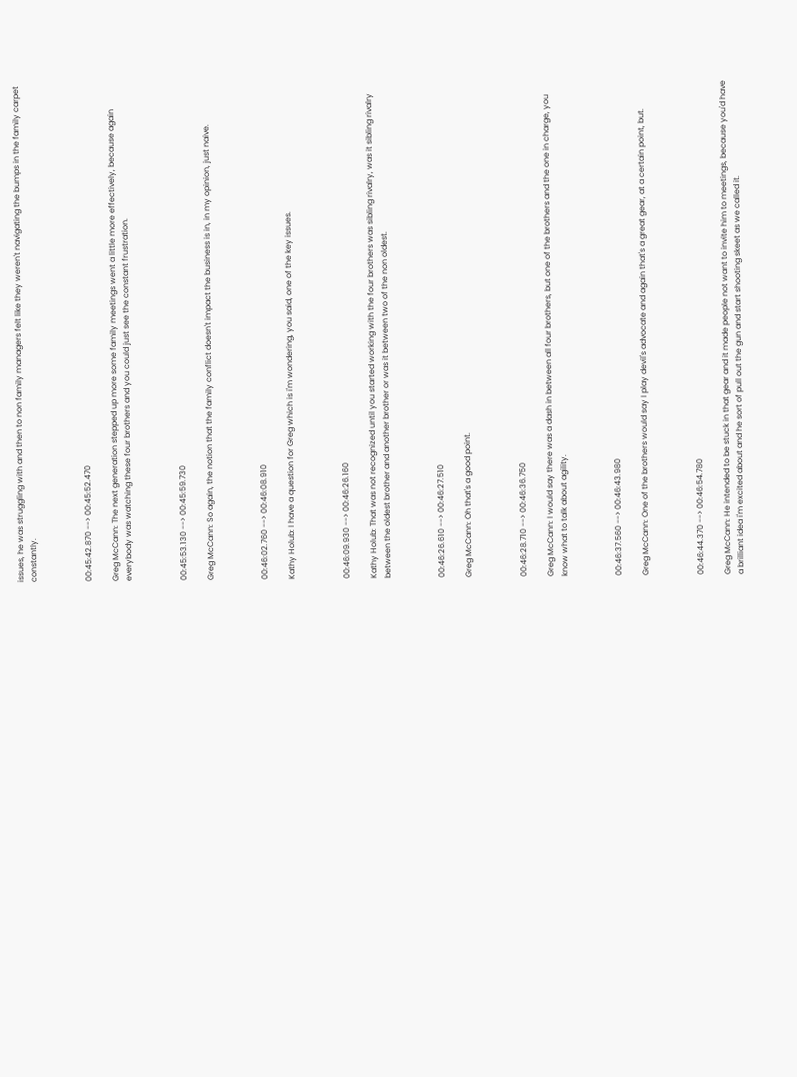issues, he was struggling with and then to non family managers felt like they weren't navigating the bumps in the family carpet constantly.



00:45:42.870 --> 00:45:52.470

Greg McCann: The next generation stepped up more some family meetings went a little more effectively, because again everybody was watching these four brothers and you could just see the constant frustration.



00:45:53.130 --> 00:45:59.730

Greg McCann: So again, the notion that the family conflict doesn't impact the business is in, in my opinion, just naive.



00:46:02.760 --> 00:46:08.910

Kathy Holub: I have a question for Greg which is i'm wondering, you said, one of the key issues.



00:46:09.930 --> 00:46:26.160

Kathy Holub: That was not recognized until you started working with the four brothers was sibling rivalry, was it sibling rivalry between the oldest brother and another brother or was it between two of the non oldest.



00:46:26.610 --> 00:46:27.510

Greg McCann: Oh that's a good point.



00:46:28.710 --> 00:46:36.750

Greg McCann: I would say there was a dash in between all four brothers, but one of the brothers and the one in charge, you know what to talk about agility.



00:46:37.560 --> 00:46:43.980

Greg McCann: One of the brothers would say I play devil's advocate and again that's a great gear, at a certain point, but.



00:46:44.370 --> 00:46:54.780

Greg McCann: He intended to be stuck in that gear and it made people not want to invite him to meetings, because you'd have a brilliant idea i'm excited about and he sort of pull out the gun and start shooting skeet as we called it.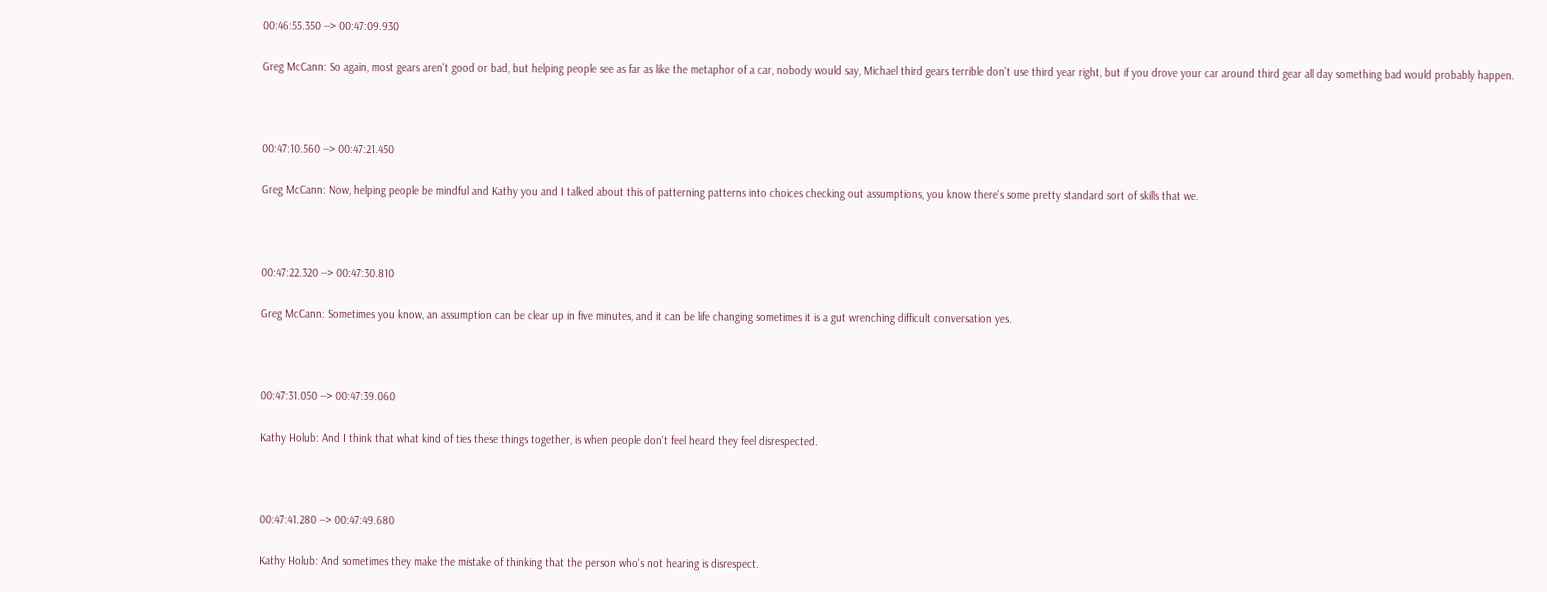00:46:55.350 --> 00:47:09.930

Greg McCann: So again, most gears aren't good or bad, but helping people see as far as like the metaphor of a car, nobody would say, Michael third gears terrible don't use third year right, but if you drove your car around third gear all day something bad would probably happen.



00:47:10.560 --> 00:47:21.450

Greg McCann: Now, helping people be mindful and Kathy you and I talked about this of patterning patterns into choices checking out assumptions, you know there's some pretty standard sort of skills that we.



00:47:22.320 --> 00:47:30.810

Greg McCann: Sometimes you know, an assumption can be clear up in five minutes, and it can be life changing sometimes it is a gut wrenching difficult conversation yes.



00:47:31.050 --> 00:47:39.060

Kathy Holub: And I think that what kind of ties these things together, is when people don't feel heard they feel disrespected.



00:47:41.280 --> 00:47:49.680

Kathy Holub: And sometimes they make the mistake of thinking that the person who's not hearing is disrespect.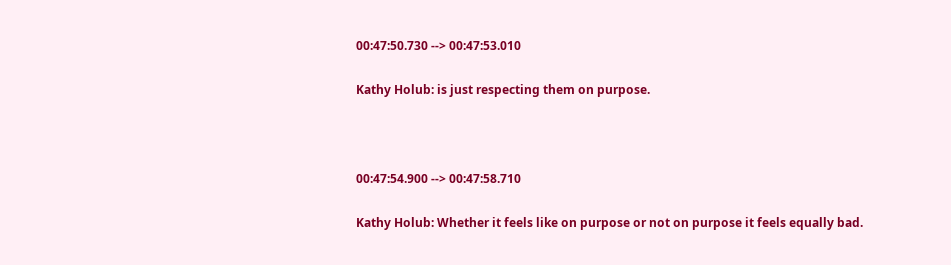00:47:50.730 --> 00:47:53.010

Kathy Holub: is just respecting them on purpose.



00:47:54.900 --> 00:47:58.710

Kathy Holub: Whether it feels like on purpose or not on purpose it feels equally bad.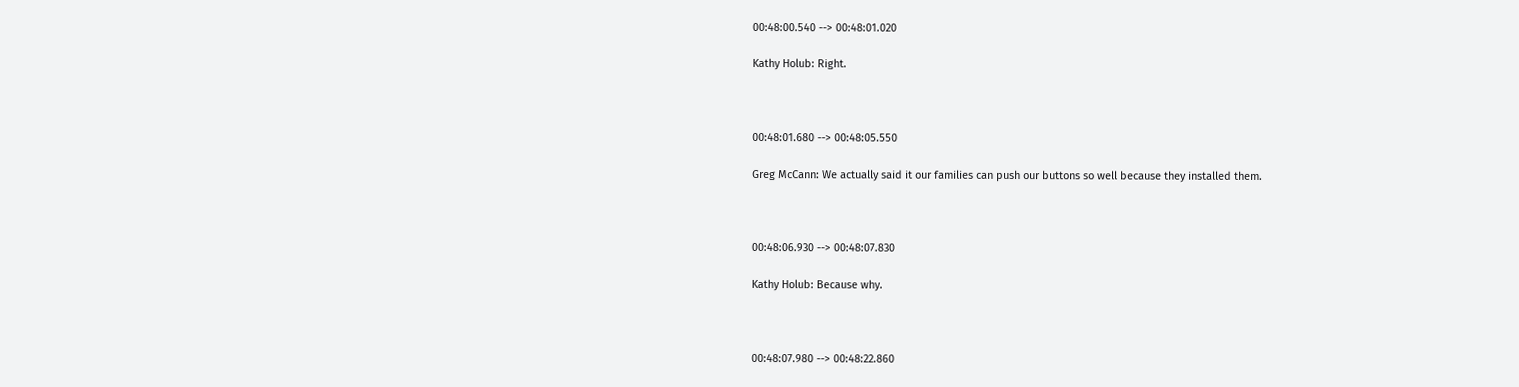00:48:00.540 --> 00:48:01.020

Kathy Holub: Right.



00:48:01.680 --> 00:48:05.550

Greg McCann: We actually said it our families can push our buttons so well because they installed them.



00:48:06.930 --> 00:48:07.830

Kathy Holub: Because why.



00:48:07.980 --> 00:48:22.860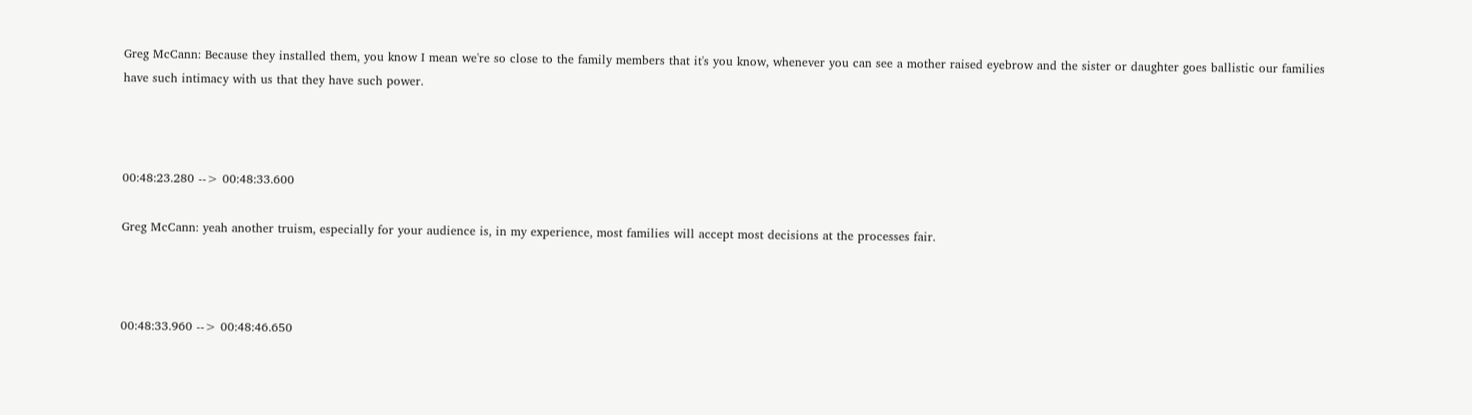Greg McCann: Because they installed them, you know I mean we're so close to the family members that it's you know, whenever you can see a mother raised eyebrow and the sister or daughter goes ballistic our families have such intimacy with us that they have such power.



00:48:23.280 --> 00:48:33.600

Greg McCann: yeah another truism, especially for your audience is, in my experience, most families will accept most decisions at the processes fair.



00:48:33.960 --> 00:48:46.650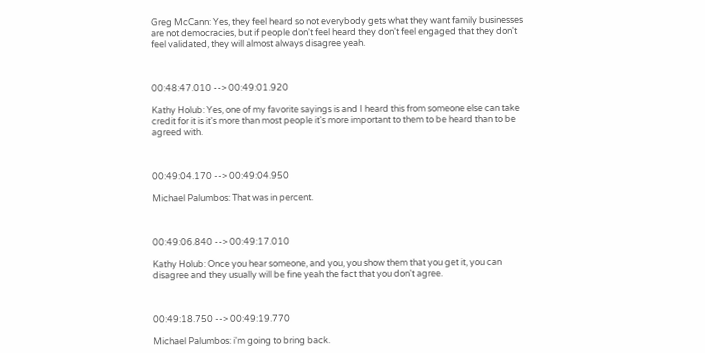Greg McCann: Yes, they feel heard so not everybody gets what they want family businesses are not democracies, but if people don't feel heard they don't feel engaged that they don't feel validated, they will almost always disagree yeah.



00:48:47.010 --> 00:49:01.920

Kathy Holub: Yes, one of my favorite sayings is and I heard this from someone else can take credit for it is it's more than most people it's more important to them to be heard than to be agreed with.



00:49:04.170 --> 00:49:04.950

Michael Palumbos: That was in percent.



00:49:06.840 --> 00:49:17.010

Kathy Holub: Once you hear someone, and you, you show them that you get it, you can disagree and they usually will be fine yeah the fact that you don't agree.



00:49:18.750 --> 00:49:19.770

Michael Palumbos: i'm going to bring back.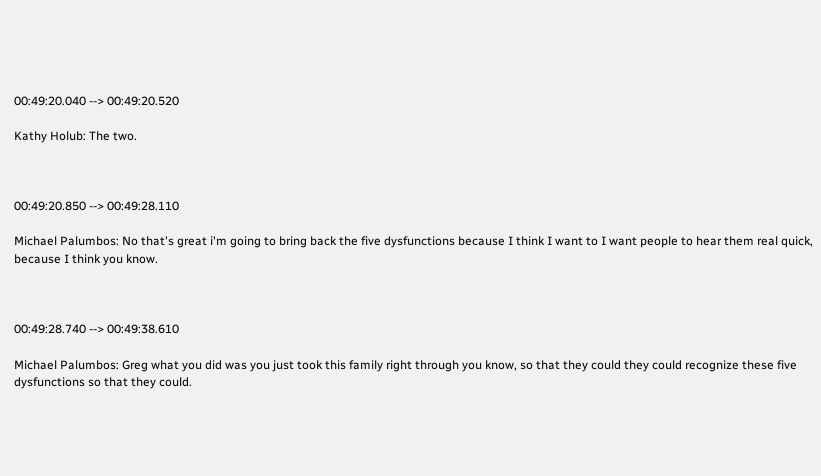00:49:20.040 --> 00:49:20.520

Kathy Holub: The two.



00:49:20.850 --> 00:49:28.110

Michael Palumbos: No that's great i'm going to bring back the five dysfunctions because I think I want to I want people to hear them real quick, because I think you know.



00:49:28.740 --> 00:49:38.610

Michael Palumbos: Greg what you did was you just took this family right through you know, so that they could they could recognize these five dysfunctions so that they could.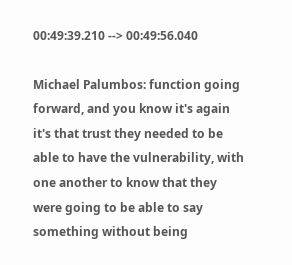00:49:39.210 --> 00:49:56.040

Michael Palumbos: function going forward, and you know it's again it's that trust they needed to be able to have the vulnerability, with one another to know that they were going to be able to say something without being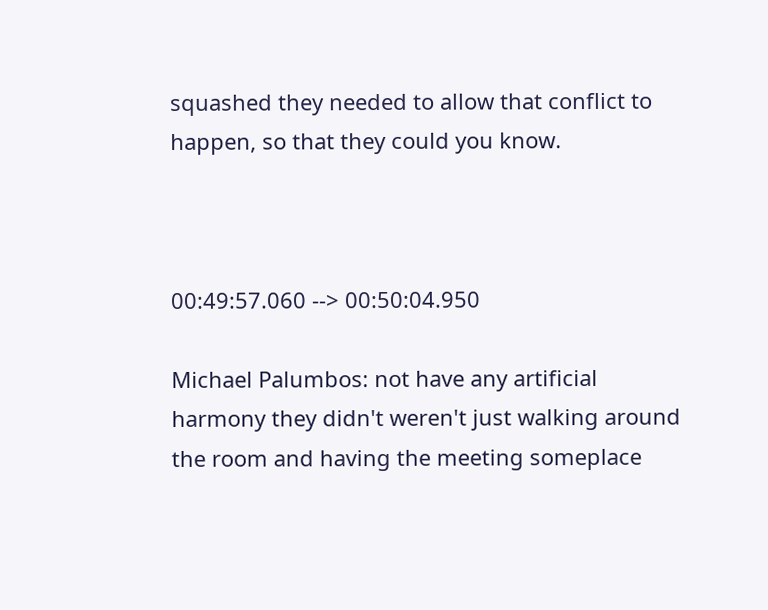squashed they needed to allow that conflict to happen, so that they could you know.



00:49:57.060 --> 00:50:04.950

Michael Palumbos: not have any artificial harmony they didn't weren't just walking around the room and having the meeting someplace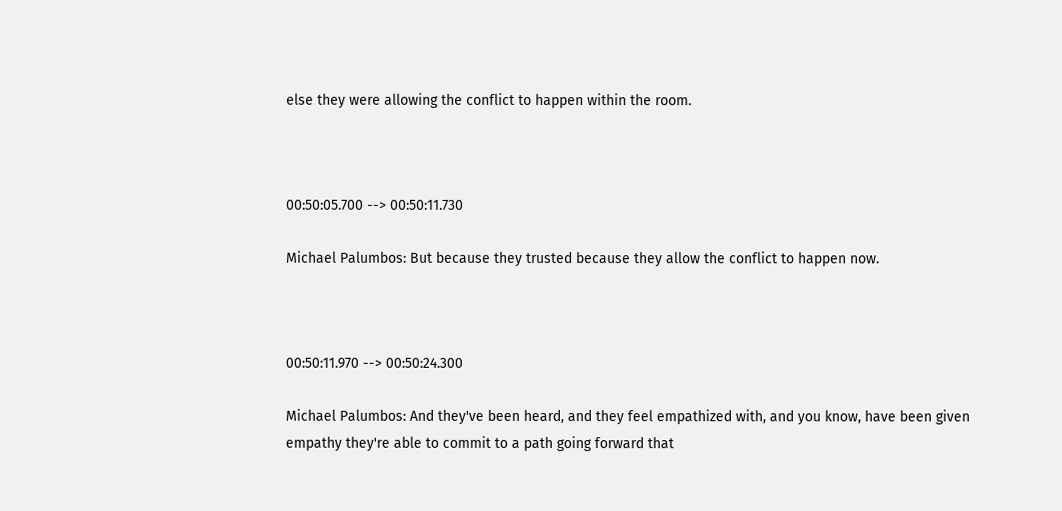else they were allowing the conflict to happen within the room.



00:50:05.700 --> 00:50:11.730

Michael Palumbos: But because they trusted because they allow the conflict to happen now.



00:50:11.970 --> 00:50:24.300

Michael Palumbos: And they've been heard, and they feel empathized with, and you know, have been given empathy they're able to commit to a path going forward that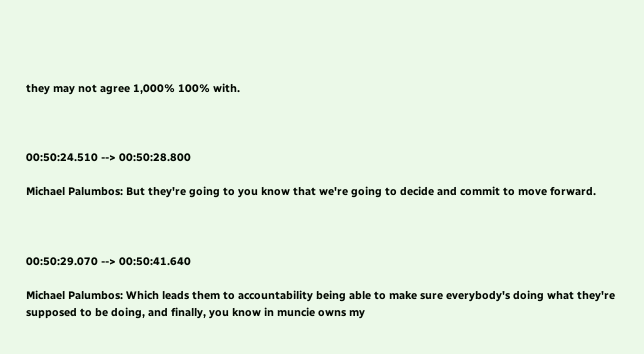they may not agree 1,000% 100% with.



00:50:24.510 --> 00:50:28.800

Michael Palumbos: But they're going to you know that we're going to decide and commit to move forward.



00:50:29.070 --> 00:50:41.640

Michael Palumbos: Which leads them to accountability being able to make sure everybody's doing what they're supposed to be doing, and finally, you know in muncie owns my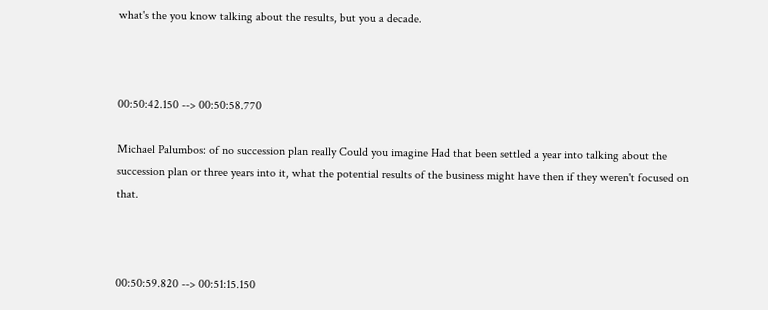what's the you know talking about the results, but you a decade.



00:50:42.150 --> 00:50:58.770

Michael Palumbos: of no succession plan really Could you imagine Had that been settled a year into talking about the succession plan or three years into it, what the potential results of the business might have then if they weren't focused on that.



00:50:59.820 --> 00:51:15.150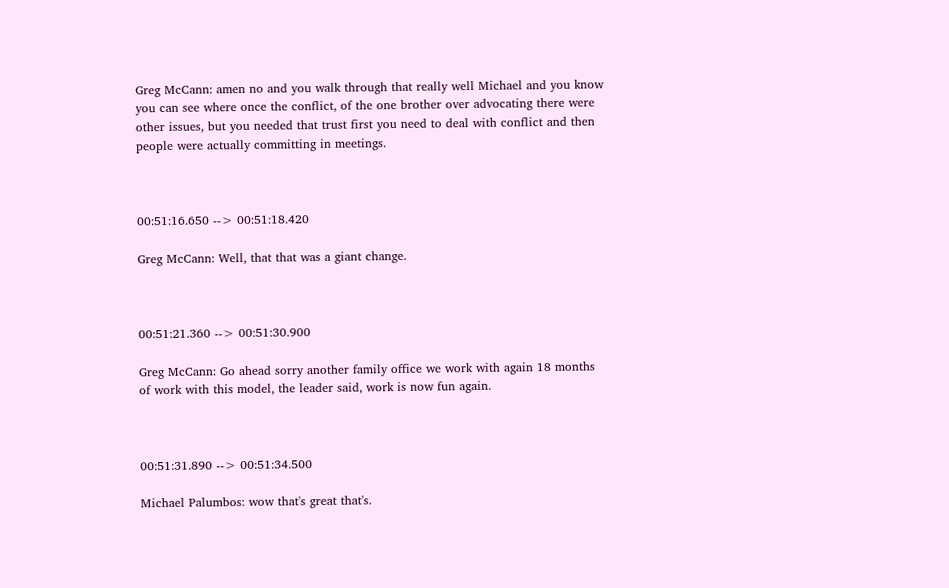Greg McCann: amen no and you walk through that really well Michael and you know you can see where once the conflict, of the one brother over advocating there were other issues, but you needed that trust first you need to deal with conflict and then people were actually committing in meetings.



00:51:16.650 --> 00:51:18.420

Greg McCann: Well, that that was a giant change.



00:51:21.360 --> 00:51:30.900

Greg McCann: Go ahead sorry another family office we work with again 18 months of work with this model, the leader said, work is now fun again.



00:51:31.890 --> 00:51:34.500

Michael Palumbos: wow that's great that's.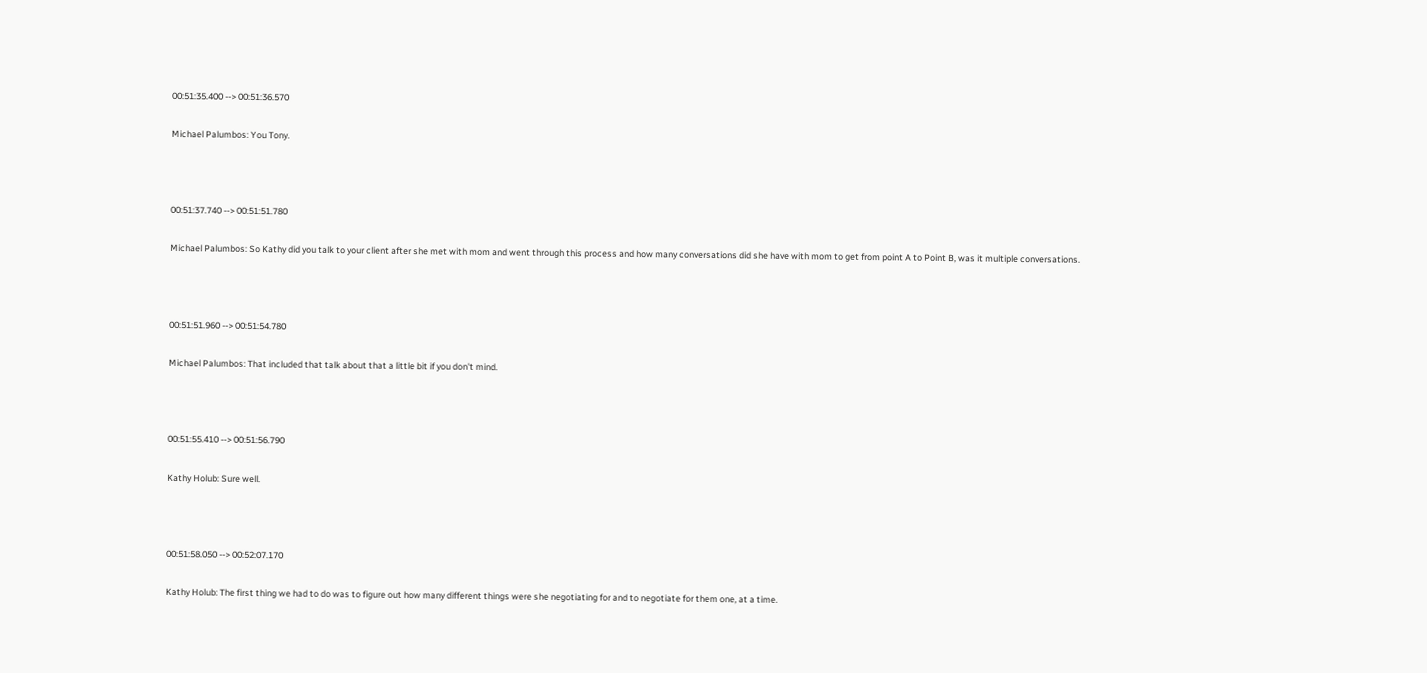00:51:35.400 --> 00:51:36.570

Michael Palumbos: You Tony.



00:51:37.740 --> 00:51:51.780

Michael Palumbos: So Kathy did you talk to your client after she met with mom and went through this process and how many conversations did she have with mom to get from point A to Point B, was it multiple conversations.



00:51:51.960 --> 00:51:54.780

Michael Palumbos: That included that talk about that a little bit if you don't mind.



00:51:55.410 --> 00:51:56.790

Kathy Holub: Sure well.



00:51:58.050 --> 00:52:07.170

Kathy Holub: The first thing we had to do was to figure out how many different things were she negotiating for and to negotiate for them one, at a time.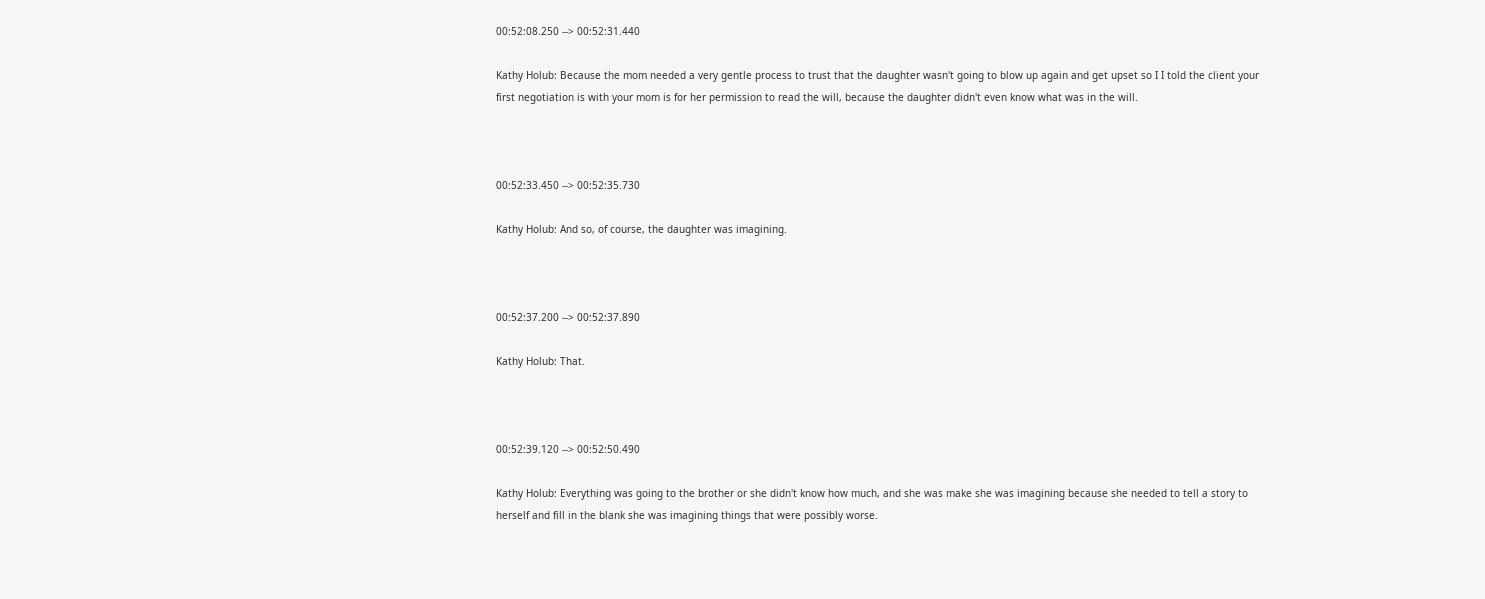00:52:08.250 --> 00:52:31.440

Kathy Holub: Because the mom needed a very gentle process to trust that the daughter wasn't going to blow up again and get upset so I I told the client your first negotiation is with your mom is for her permission to read the will, because the daughter didn't even know what was in the will.



00:52:33.450 --> 00:52:35.730

Kathy Holub: And so, of course, the daughter was imagining.



00:52:37.200 --> 00:52:37.890

Kathy Holub: That.



00:52:39.120 --> 00:52:50.490

Kathy Holub: Everything was going to the brother or she didn't know how much, and she was make she was imagining because she needed to tell a story to herself and fill in the blank she was imagining things that were possibly worse.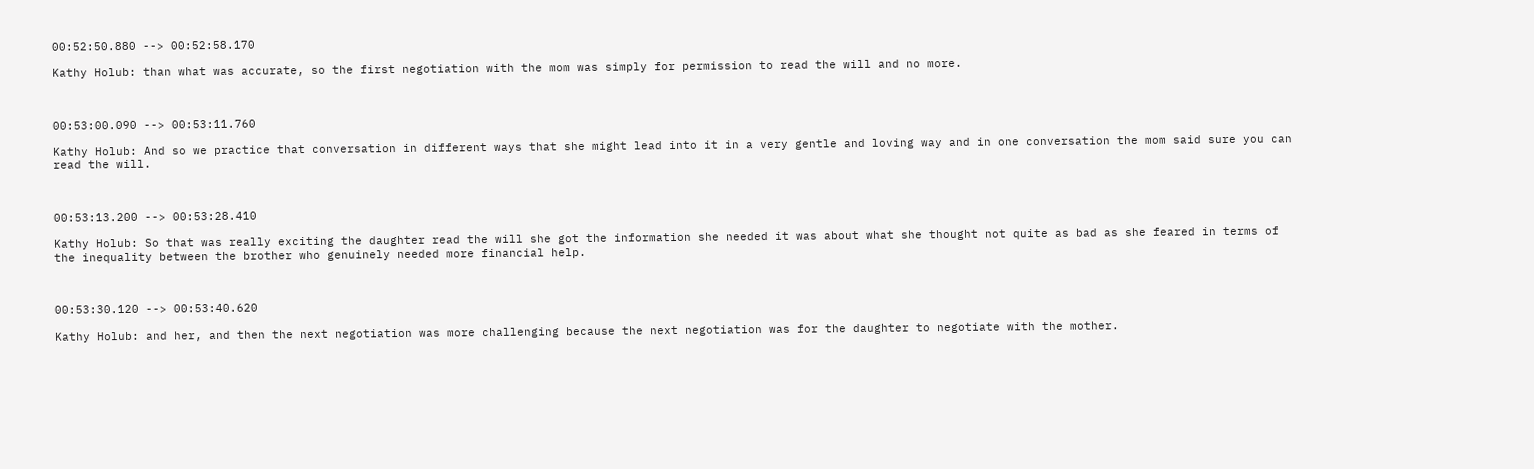00:52:50.880 --> 00:52:58.170

Kathy Holub: than what was accurate, so the first negotiation with the mom was simply for permission to read the will and no more.



00:53:00.090 --> 00:53:11.760

Kathy Holub: And so we practice that conversation in different ways that she might lead into it in a very gentle and loving way and in one conversation the mom said sure you can read the will.



00:53:13.200 --> 00:53:28.410

Kathy Holub: So that was really exciting the daughter read the will she got the information she needed it was about what she thought not quite as bad as she feared in terms of the inequality between the brother who genuinely needed more financial help.



00:53:30.120 --> 00:53:40.620

Kathy Holub: and her, and then the next negotiation was more challenging because the next negotiation was for the daughter to negotiate with the mother.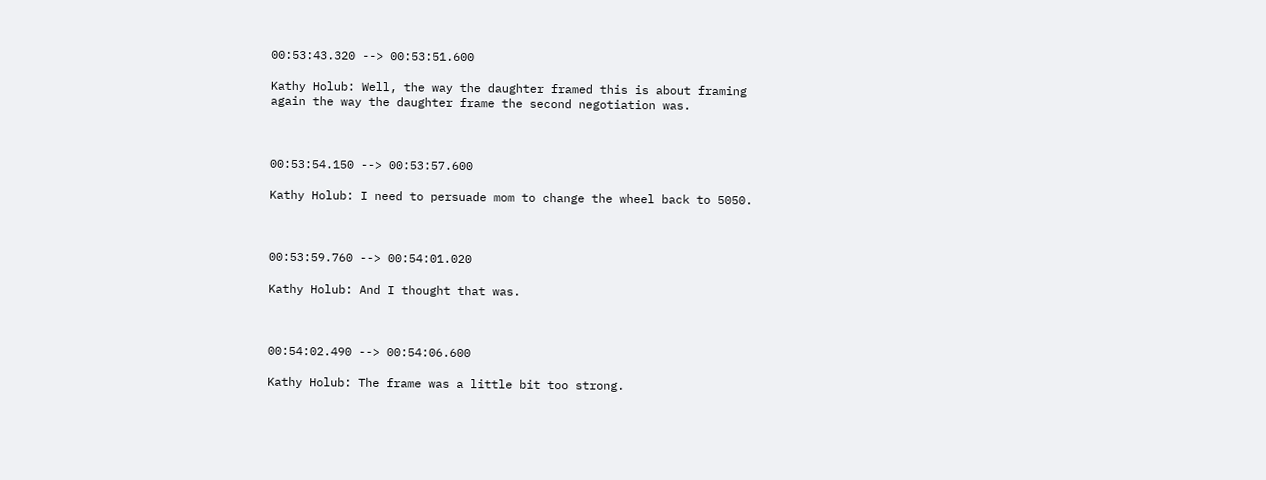00:53:43.320 --> 00:53:51.600

Kathy Holub: Well, the way the daughter framed this is about framing again the way the daughter frame the second negotiation was.



00:53:54.150 --> 00:53:57.600

Kathy Holub: I need to persuade mom to change the wheel back to 5050.



00:53:59.760 --> 00:54:01.020

Kathy Holub: And I thought that was.



00:54:02.490 --> 00:54:06.600

Kathy Holub: The frame was a little bit too strong.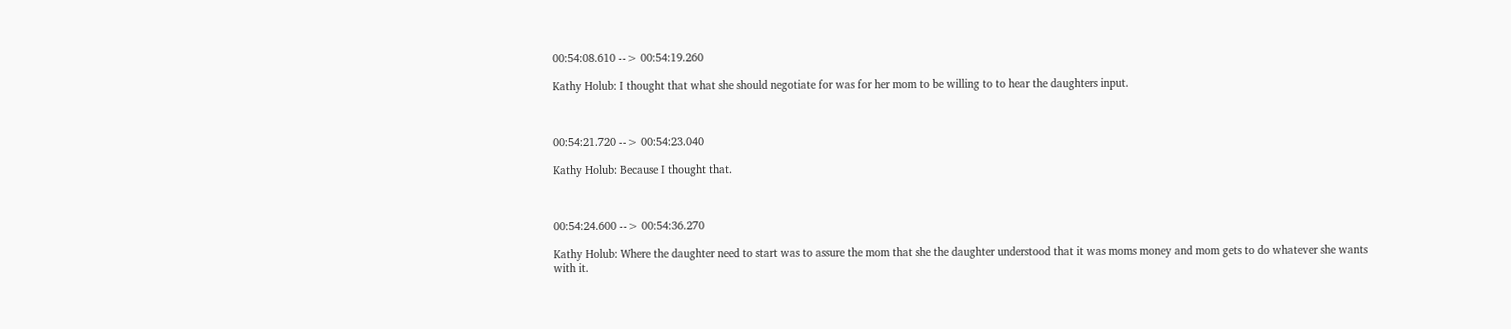00:54:08.610 --> 00:54:19.260

Kathy Holub: I thought that what she should negotiate for was for her mom to be willing to to hear the daughters input.



00:54:21.720 --> 00:54:23.040

Kathy Holub: Because I thought that.



00:54:24.600 --> 00:54:36.270

Kathy Holub: Where the daughter need to start was to assure the mom that she the daughter understood that it was moms money and mom gets to do whatever she wants with it.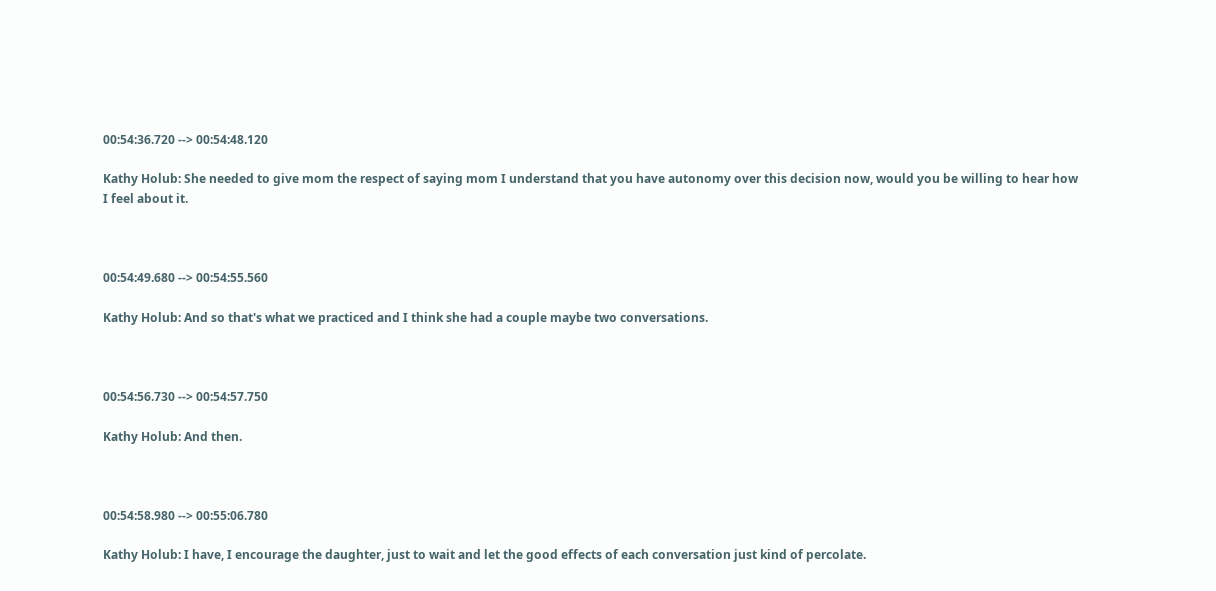00:54:36.720 --> 00:54:48.120

Kathy Holub: She needed to give mom the respect of saying mom I understand that you have autonomy over this decision now, would you be willing to hear how I feel about it.



00:54:49.680 --> 00:54:55.560

Kathy Holub: And so that's what we practiced and I think she had a couple maybe two conversations.



00:54:56.730 --> 00:54:57.750

Kathy Holub: And then.



00:54:58.980 --> 00:55:06.780

Kathy Holub: I have, I encourage the daughter, just to wait and let the good effects of each conversation just kind of percolate.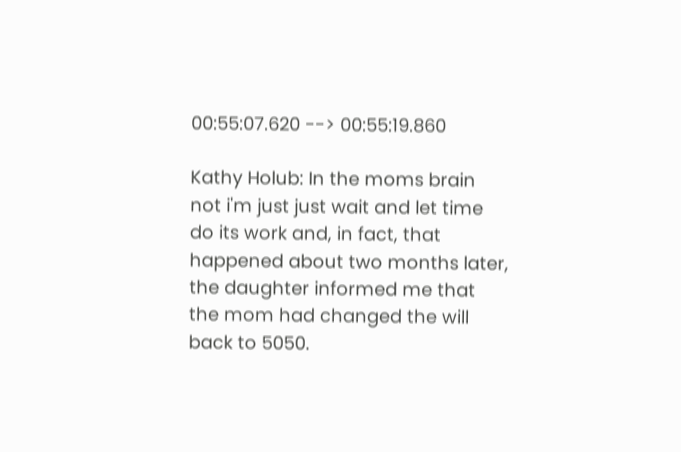00:55:07.620 --> 00:55:19.860

Kathy Holub: In the moms brain not i'm just just wait and let time do its work and, in fact, that happened about two months later, the daughter informed me that the mom had changed the will back to 5050.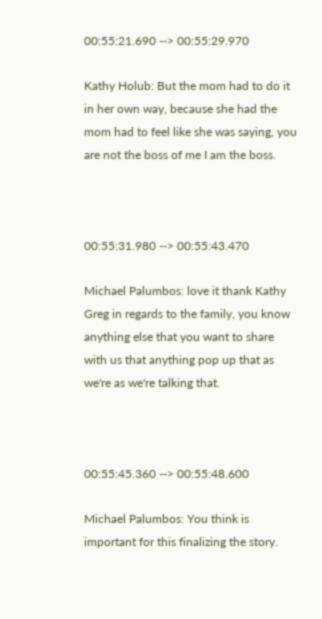00:55:21.690 --> 00:55:29.970

Kathy Holub: But the mom had to do it in her own way, because she had the mom had to feel like she was saying, you are not the boss of me I am the boss.



00:55:31.980 --> 00:55:43.470

Michael Palumbos: love it thank Kathy Greg in regards to the family, you know anything else that you want to share with us that anything pop up that as we're as we're talking that.



00:55:45.360 --> 00:55:48.600

Michael Palumbos: You think is important for this finalizing the story.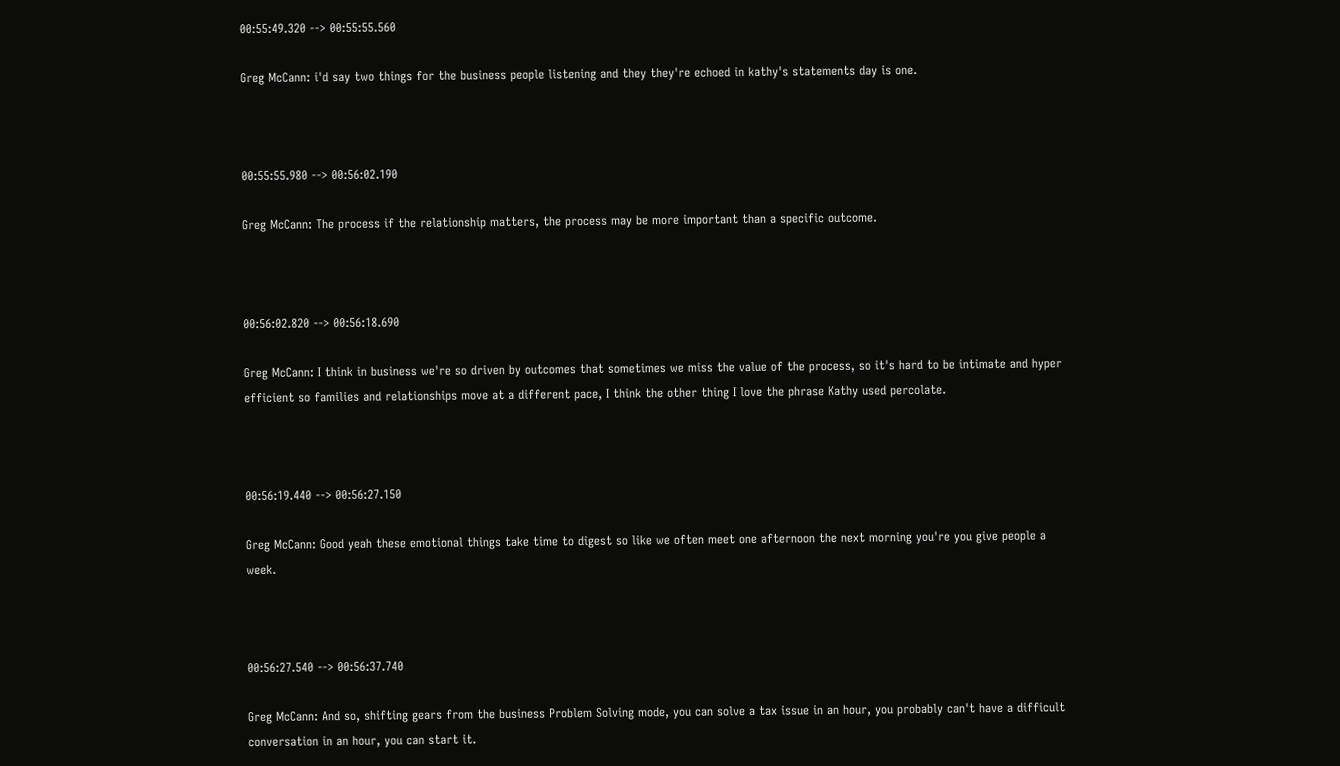00:55:49.320 --> 00:55:55.560

Greg McCann: i'd say two things for the business people listening and they they're echoed in kathy's statements day is one.



00:55:55.980 --> 00:56:02.190

Greg McCann: The process if the relationship matters, the process may be more important than a specific outcome.



00:56:02.820 --> 00:56:18.690

Greg McCann: I think in business we're so driven by outcomes that sometimes we miss the value of the process, so it's hard to be intimate and hyper efficient so families and relationships move at a different pace, I think the other thing I love the phrase Kathy used percolate.



00:56:19.440 --> 00:56:27.150

Greg McCann: Good yeah these emotional things take time to digest so like we often meet one afternoon the next morning you're you give people a week.



00:56:27.540 --> 00:56:37.740

Greg McCann: And so, shifting gears from the business Problem Solving mode, you can solve a tax issue in an hour, you probably can't have a difficult conversation in an hour, you can start it.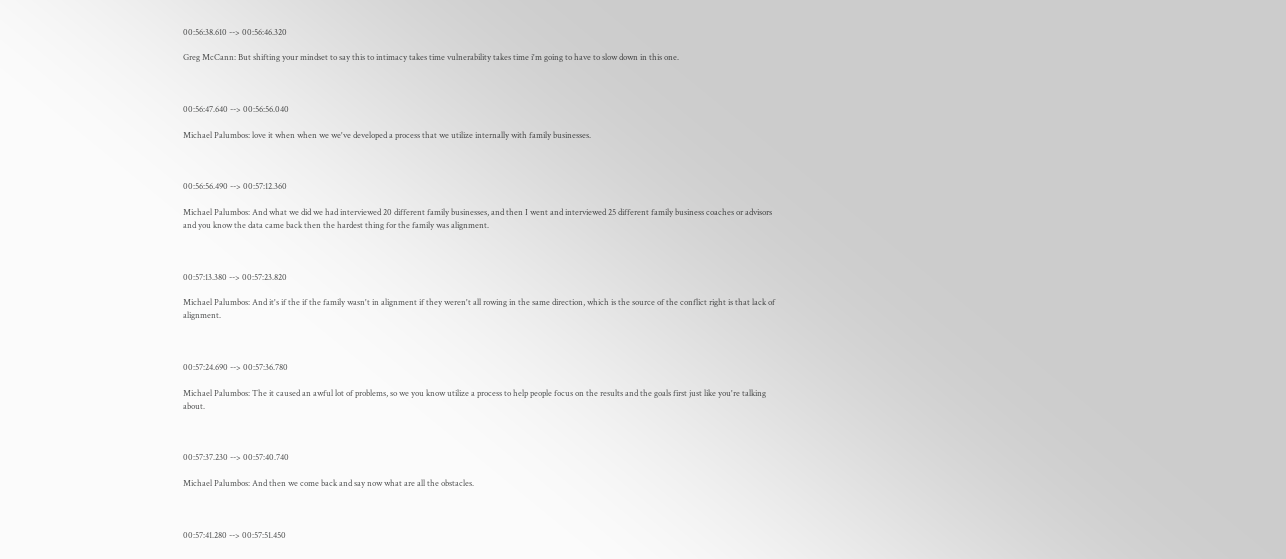00:56:38.610 --> 00:56:46.320

Greg McCann: But shifting your mindset to say this to intimacy takes time vulnerability takes time i'm going to have to slow down in this one.



00:56:47.640 --> 00:56:56.040

Michael Palumbos: love it when when we we've developed a process that we utilize internally with family businesses.



00:56:56.490 --> 00:57:12.360

Michael Palumbos: And what we did we had interviewed 20 different family businesses, and then I went and interviewed 25 different family business coaches or advisors and you know the data came back then the hardest thing for the family was alignment.



00:57:13.380 --> 00:57:23.820

Michael Palumbos: And it's if the if the family wasn't in alignment if they weren't all rowing in the same direction, which is the source of the conflict right is that lack of alignment.



00:57:24.690 --> 00:57:36.780

Michael Palumbos: The it caused an awful lot of problems, so we you know utilize a process to help people focus on the results and the goals first just like you're talking about.



00:57:37.230 --> 00:57:40.740

Michael Palumbos: And then we come back and say now what are all the obstacles.



00:57:41.280 --> 00:57:51.450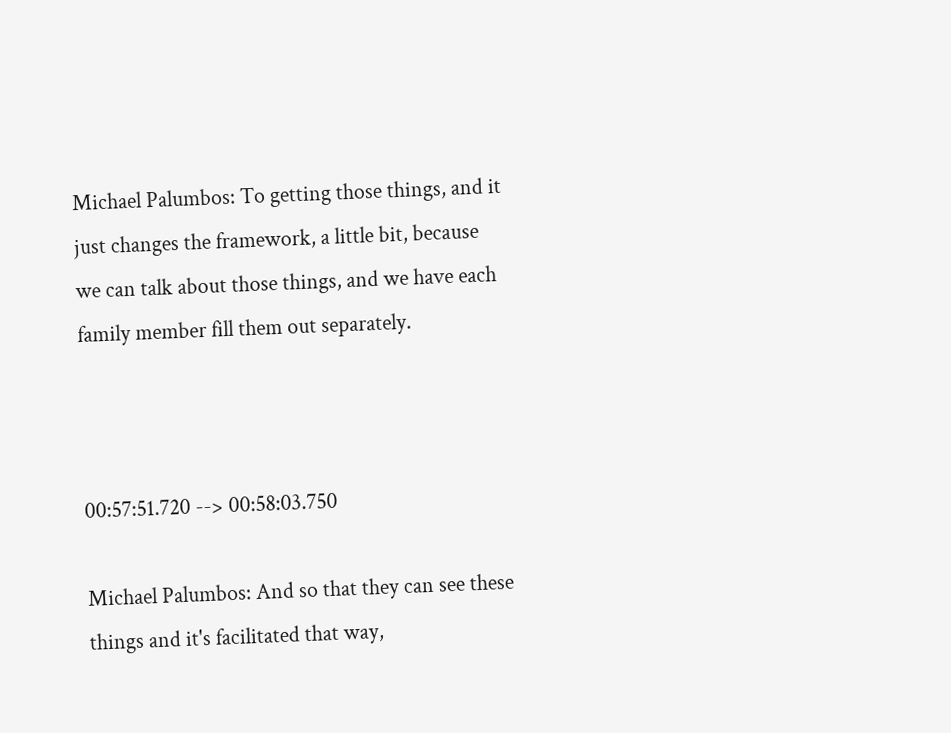Michael Palumbos: To getting those things, and it just changes the framework, a little bit, because we can talk about those things, and we have each family member fill them out separately.



00:57:51.720 --> 00:58:03.750

Michael Palumbos: And so that they can see these things and it's facilitated that way,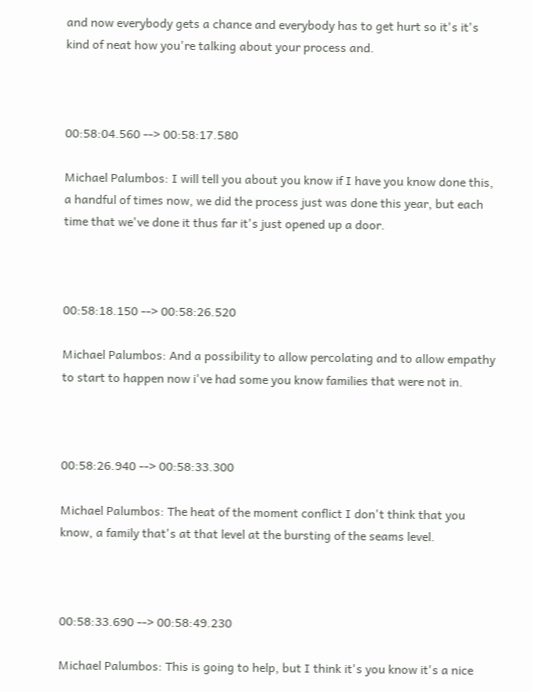and now everybody gets a chance and everybody has to get hurt so it's it's kind of neat how you're talking about your process and.



00:58:04.560 --> 00:58:17.580

Michael Palumbos: I will tell you about you know if I have you know done this, a handful of times now, we did the process just was done this year, but each time that we've done it thus far it's just opened up a door.



00:58:18.150 --> 00:58:26.520

Michael Palumbos: And a possibility to allow percolating and to allow empathy to start to happen now i've had some you know families that were not in.



00:58:26.940 --> 00:58:33.300

Michael Palumbos: The heat of the moment conflict I don't think that you know, a family that's at that level at the bursting of the seams level.



00:58:33.690 --> 00:58:49.230

Michael Palumbos: This is going to help, but I think it's you know it's a nice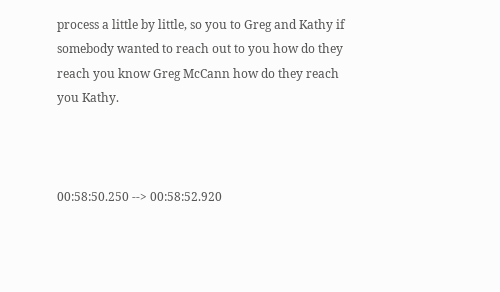process a little by little, so you to Greg and Kathy if somebody wanted to reach out to you how do they reach you know Greg McCann how do they reach you Kathy.



00:58:50.250 --> 00:58:52.920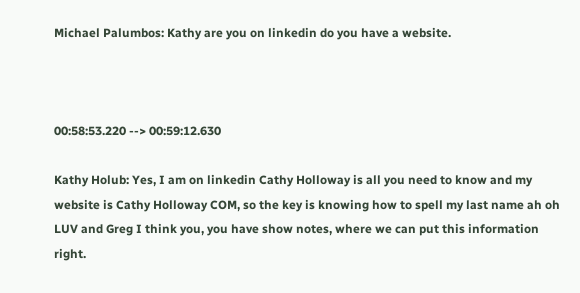Michael Palumbos: Kathy are you on linkedin do you have a website.



00:58:53.220 --> 00:59:12.630

Kathy Holub: Yes, I am on linkedin Cathy Holloway is all you need to know and my website is Cathy Holloway COM, so the key is knowing how to spell my last name ah oh LUV and Greg I think you, you have show notes, where we can put this information right.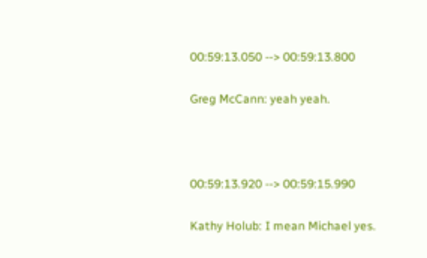00:59:13.050 --> 00:59:13.800

Greg McCann: yeah yeah.



00:59:13.920 --> 00:59:15.990

Kathy Holub: I mean Michael yes.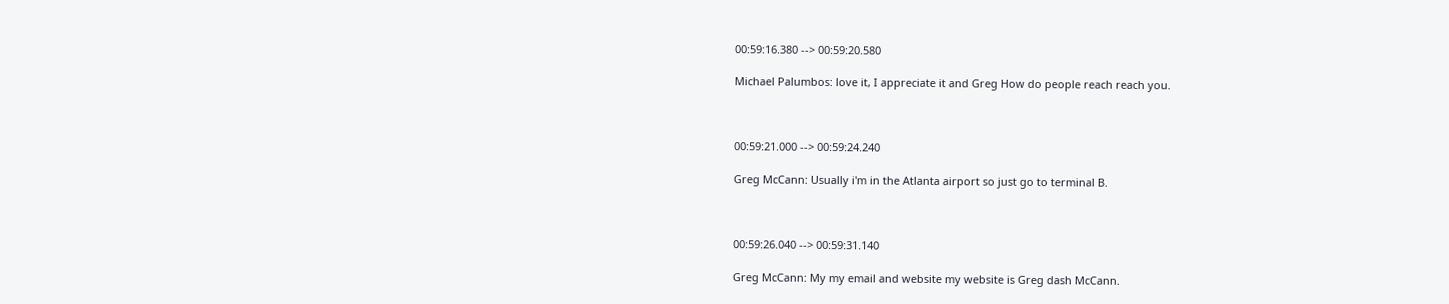00:59:16.380 --> 00:59:20.580

Michael Palumbos: love it, I appreciate it and Greg How do people reach reach you.



00:59:21.000 --> 00:59:24.240

Greg McCann: Usually i'm in the Atlanta airport so just go to terminal B.



00:59:26.040 --> 00:59:31.140

Greg McCann: My my email and website my website is Greg dash McCann.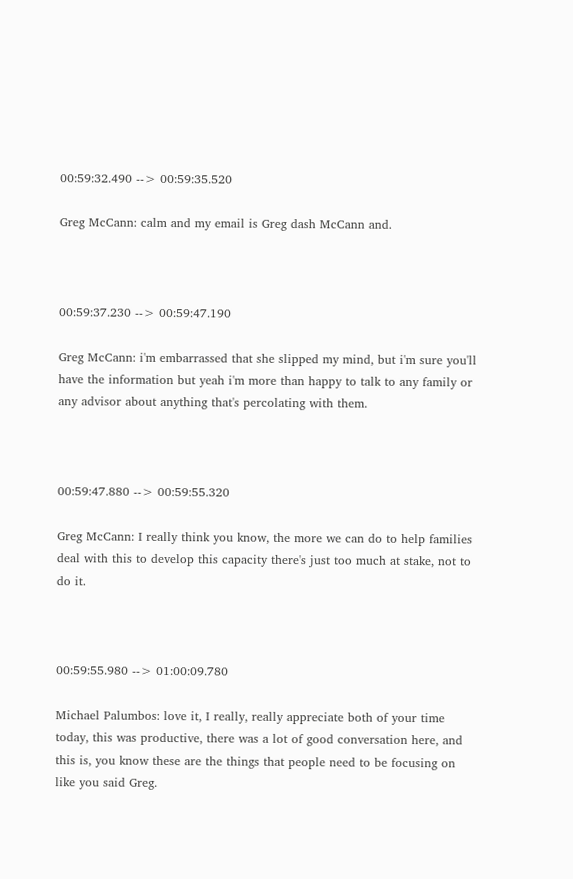00:59:32.490 --> 00:59:35.520

Greg McCann: calm and my email is Greg dash McCann and.



00:59:37.230 --> 00:59:47.190

Greg McCann: i'm embarrassed that she slipped my mind, but i'm sure you'll have the information but yeah i'm more than happy to talk to any family or any advisor about anything that's percolating with them.



00:59:47.880 --> 00:59:55.320

Greg McCann: I really think you know, the more we can do to help families deal with this to develop this capacity there's just too much at stake, not to do it.



00:59:55.980 --> 01:00:09.780

Michael Palumbos: love it, I really, really appreciate both of your time today, this was productive, there was a lot of good conversation here, and this is, you know these are the things that people need to be focusing on like you said Greg.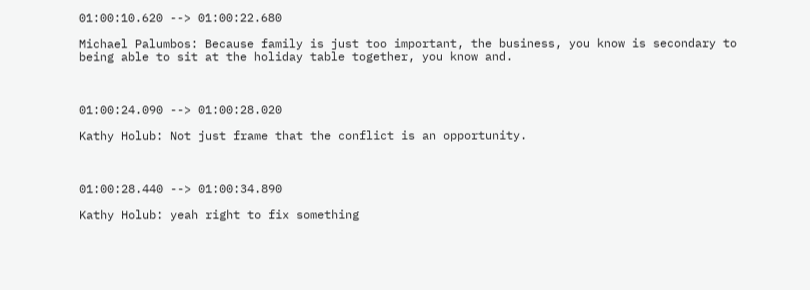01:00:10.620 --> 01:00:22.680

Michael Palumbos: Because family is just too important, the business, you know is secondary to being able to sit at the holiday table together, you know and.



01:00:24.090 --> 01:00:28.020

Kathy Holub: Not just frame that the conflict is an opportunity.



01:00:28.440 --> 01:00:34.890

Kathy Holub: yeah right to fix something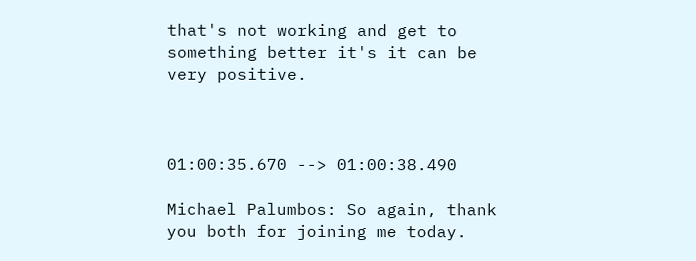that's not working and get to something better it's it can be very positive.



01:00:35.670 --> 01:00:38.490

Michael Palumbos: So again, thank you both for joining me today.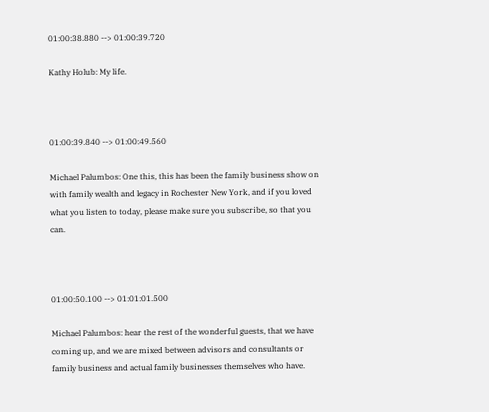01:00:38.880 --> 01:00:39.720

Kathy Holub: My life.



01:00:39.840 --> 01:00:49.560

Michael Palumbos: One this, this has been the family business show on with family wealth and legacy in Rochester New York, and if you loved what you listen to today, please make sure you subscribe, so that you can.



01:00:50.100 --> 01:01:01.500

Michael Palumbos: hear the rest of the wonderful guests, that we have coming up, and we are mixed between advisors and consultants or family business and actual family businesses themselves who have.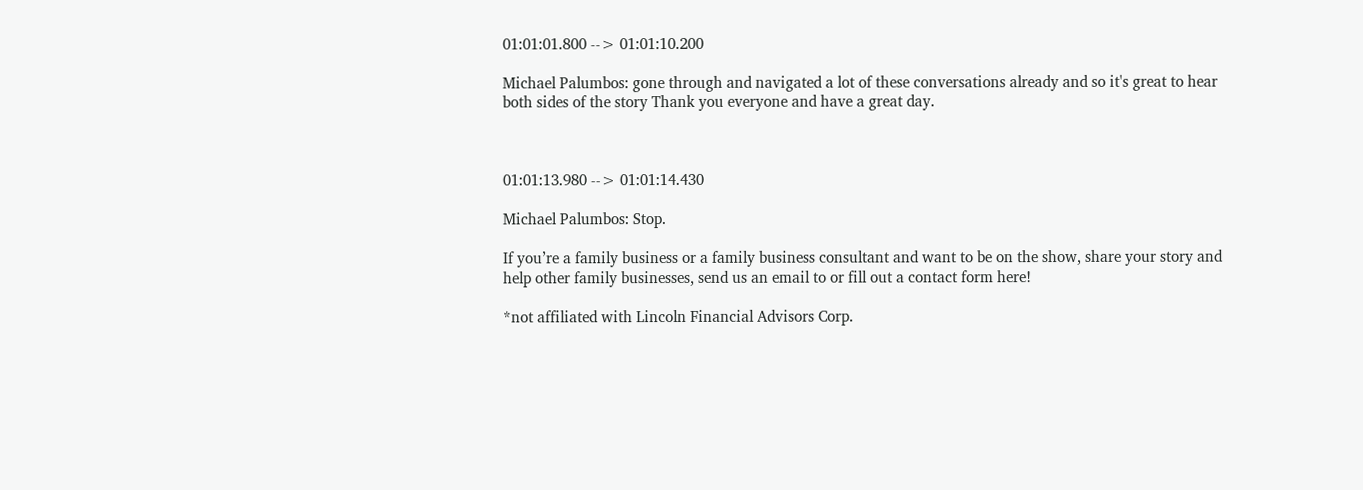01:01:01.800 --> 01:01:10.200

Michael Palumbos: gone through and navigated a lot of these conversations already and so it's great to hear both sides of the story Thank you everyone and have a great day.



01:01:13.980 --> 01:01:14.430

Michael Palumbos: Stop.

If you’re a family business or a family business consultant and want to be on the show, share your story and help other family businesses, send us an email to or fill out a contact form here!

*not affiliated with Lincoln Financial Advisors Corp.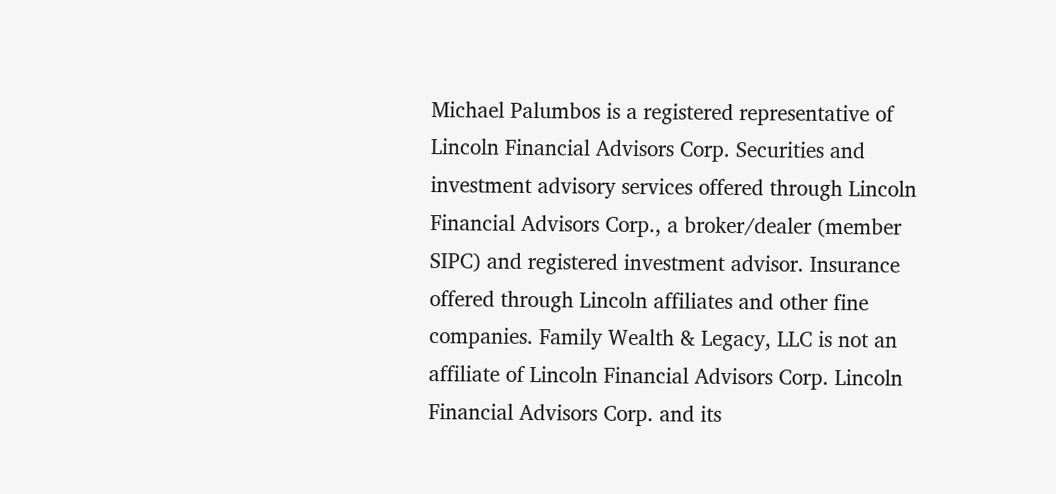Michael Palumbos is a registered representative of Lincoln Financial Advisors Corp. Securities and investment advisory services offered through Lincoln Financial Advisors Corp., a broker/dealer (member SIPC) and registered investment advisor. Insurance offered through Lincoln affiliates and other fine companies. Family Wealth & Legacy, LLC is not an affiliate of Lincoln Financial Advisors Corp. Lincoln Financial Advisors Corp. and its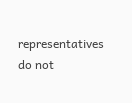representatives do not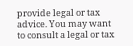provide legal or tax advice. You may want to consult a legal or tax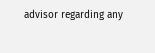advisor regarding any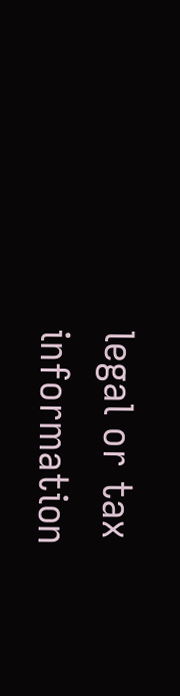legal or tax information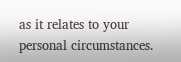as it relates to your personal circumstances.